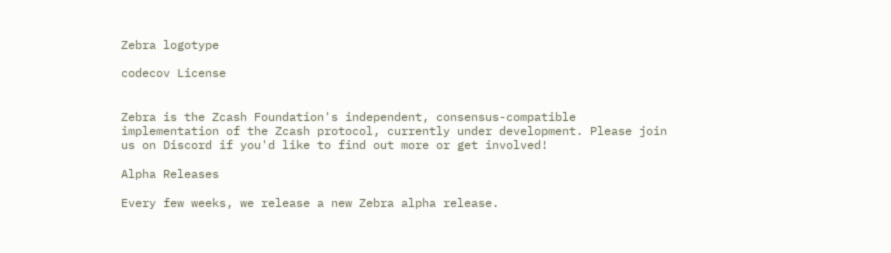Zebra logotype

codecov License


Zebra is the Zcash Foundation's independent, consensus-compatible implementation of the Zcash protocol, currently under development. Please join us on Discord if you'd like to find out more or get involved!

Alpha Releases

Every few weeks, we release a new Zebra alpha release.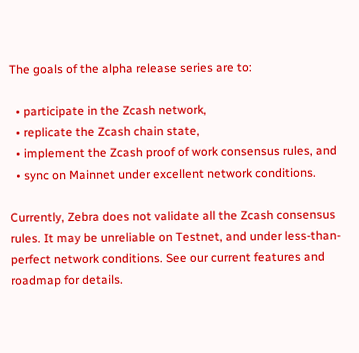The goals of the alpha release series are to:

  • participate in the Zcash network,
  • replicate the Zcash chain state,
  • implement the Zcash proof of work consensus rules, and
  • sync on Mainnet under excellent network conditions.

Currently, Zebra does not validate all the Zcash consensus rules. It may be unreliable on Testnet, and under less-than-perfect network conditions. See our current features and roadmap for details.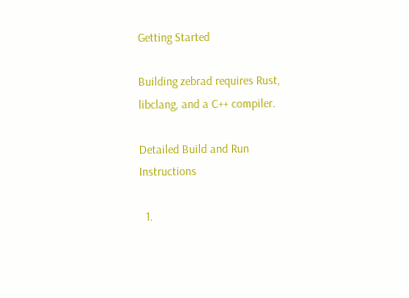Getting Started

Building zebrad requires Rust, libclang, and a C++ compiler.

Detailed Build and Run Instructions

  1.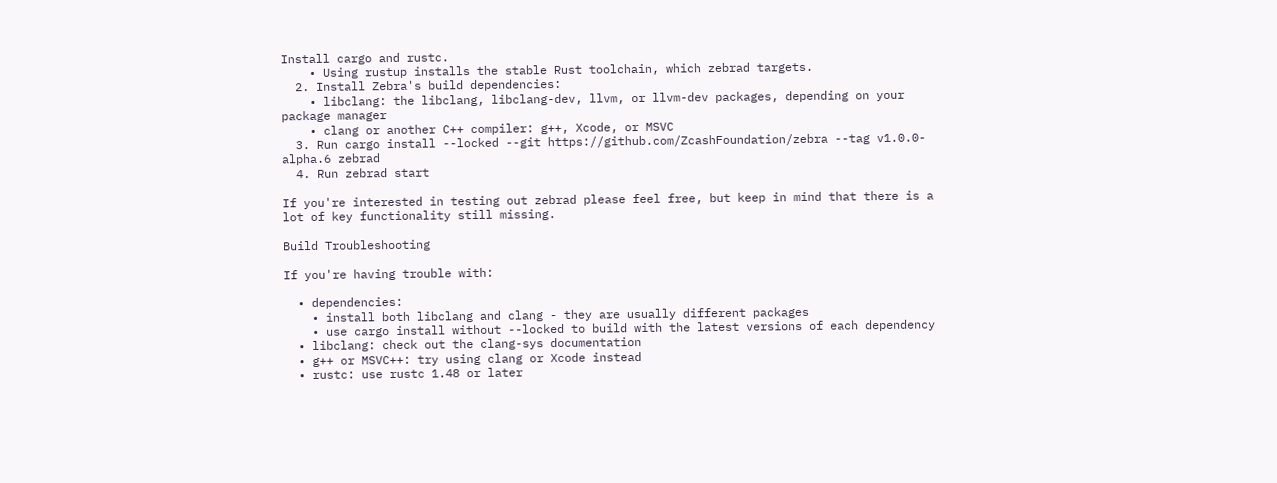Install cargo and rustc.
    • Using rustup installs the stable Rust toolchain, which zebrad targets.
  2. Install Zebra's build dependencies:
    • libclang: the libclang, libclang-dev, llvm, or llvm-dev packages, depending on your package manager
    • clang or another C++ compiler: g++, Xcode, or MSVC
  3. Run cargo install --locked --git https://github.com/ZcashFoundation/zebra --tag v1.0.0-alpha.6 zebrad
  4. Run zebrad start

If you're interested in testing out zebrad please feel free, but keep in mind that there is a lot of key functionality still missing.

Build Troubleshooting

If you're having trouble with:

  • dependencies:
    • install both libclang and clang - they are usually different packages
    • use cargo install without --locked to build with the latest versions of each dependency
  • libclang: check out the clang-sys documentation
  • g++ or MSVC++: try using clang or Xcode instead
  • rustc: use rustc 1.48 or later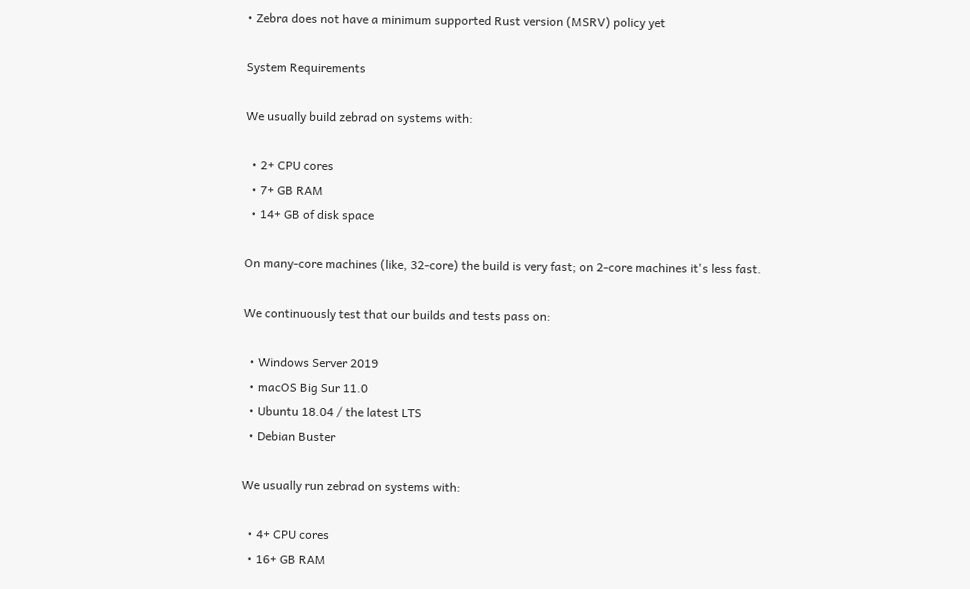• Zebra does not have a minimum supported Rust version (MSRV) policy yet

System Requirements

We usually build zebrad on systems with:

  • 2+ CPU cores
  • 7+ GB RAM
  • 14+ GB of disk space

On many-core machines (like, 32-core) the build is very fast; on 2-core machines it's less fast.

We continuously test that our builds and tests pass on:

  • Windows Server 2019
  • macOS Big Sur 11.0
  • Ubuntu 18.04 / the latest LTS
  • Debian Buster

We usually run zebrad on systems with:

  • 4+ CPU cores
  • 16+ GB RAM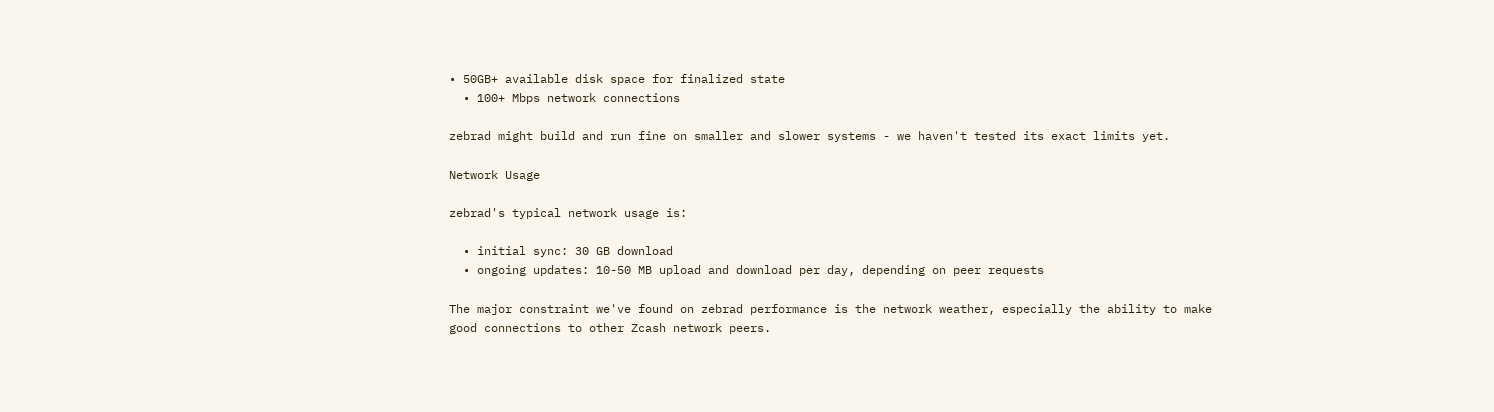• 50GB+ available disk space for finalized state
  • 100+ Mbps network connections

zebrad might build and run fine on smaller and slower systems - we haven't tested its exact limits yet.

Network Usage

zebrad's typical network usage is:

  • initial sync: 30 GB download
  • ongoing updates: 10-50 MB upload and download per day, depending on peer requests

The major constraint we've found on zebrad performance is the network weather, especially the ability to make good connections to other Zcash network peers.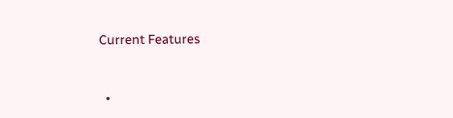Current Features


  •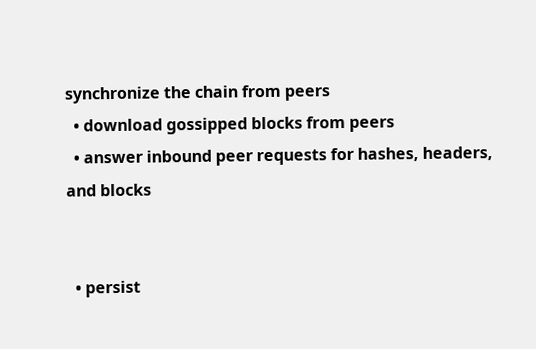synchronize the chain from peers
  • download gossipped blocks from peers
  • answer inbound peer requests for hashes, headers, and blocks


  • persist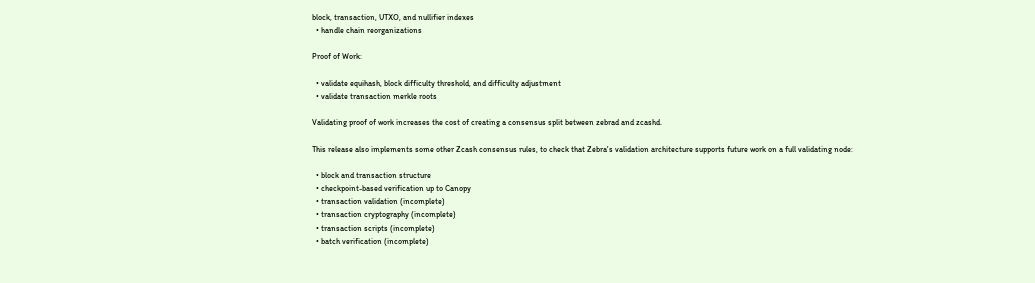block, transaction, UTXO, and nullifier indexes
  • handle chain reorganizations

Proof of Work:

  • validate equihash, block difficulty threshold, and difficulty adjustment
  • validate transaction merkle roots

Validating proof of work increases the cost of creating a consensus split between zebrad and zcashd.

This release also implements some other Zcash consensus rules, to check that Zebra's validation architecture supports future work on a full validating node:

  • block and transaction structure
  • checkpoint-based verification up to Canopy
  • transaction validation (incomplete)
  • transaction cryptography (incomplete)
  • transaction scripts (incomplete)
  • batch verification (incomplete)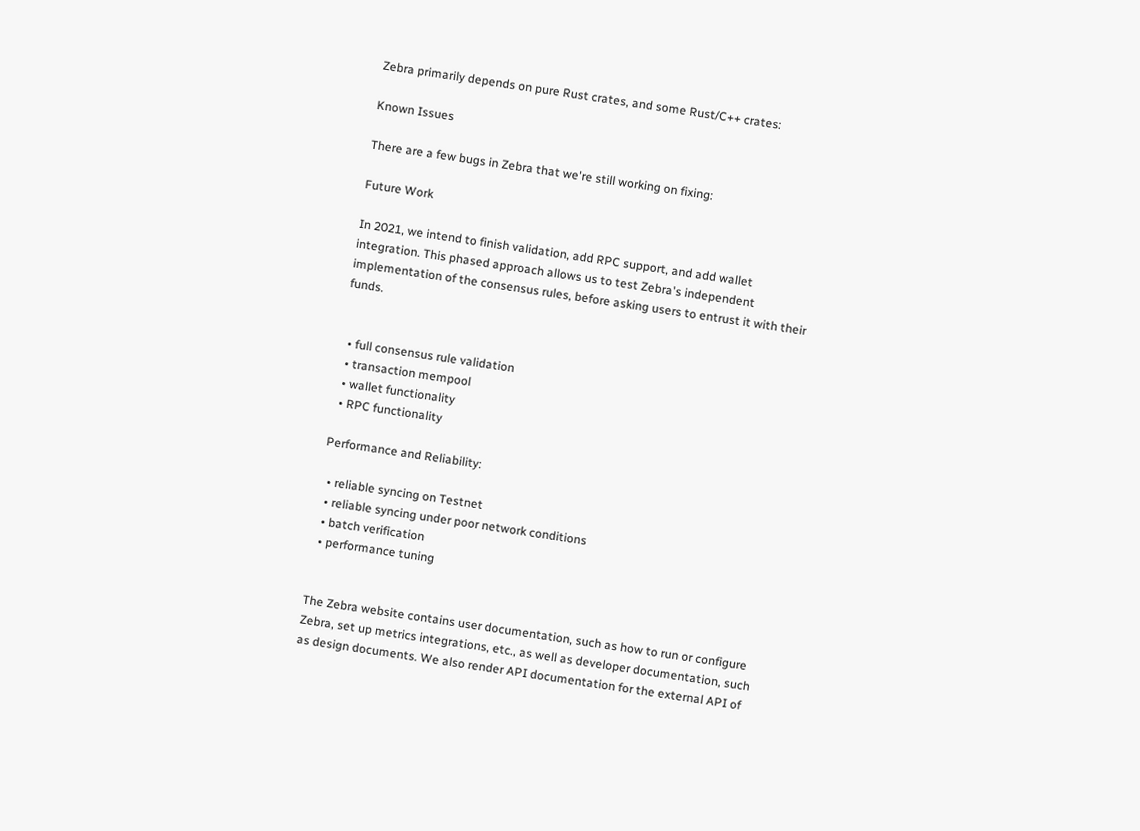Zebra primarily depends on pure Rust crates, and some Rust/C++ crates:

Known Issues

There are a few bugs in Zebra that we're still working on fixing:

Future Work

In 2021, we intend to finish validation, add RPC support, and add wallet integration. This phased approach allows us to test Zebra's independent implementation of the consensus rules, before asking users to entrust it with their funds.


  • full consensus rule validation
  • transaction mempool
  • wallet functionality
  • RPC functionality

Performance and Reliability:

  • reliable syncing on Testnet
  • reliable syncing under poor network conditions
  • batch verification
  • performance tuning


The Zebra website contains user documentation, such as how to run or configure Zebra, set up metrics integrations, etc., as well as developer documentation, such as design documents. We also render API documentation for the external API of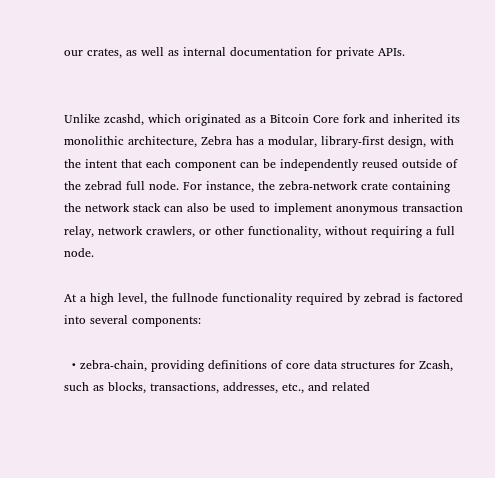our crates, as well as internal documentation for private APIs.


Unlike zcashd, which originated as a Bitcoin Core fork and inherited its monolithic architecture, Zebra has a modular, library-first design, with the intent that each component can be independently reused outside of the zebrad full node. For instance, the zebra-network crate containing the network stack can also be used to implement anonymous transaction relay, network crawlers, or other functionality, without requiring a full node.

At a high level, the fullnode functionality required by zebrad is factored into several components:

  • zebra-chain, providing definitions of core data structures for Zcash, such as blocks, transactions, addresses, etc., and related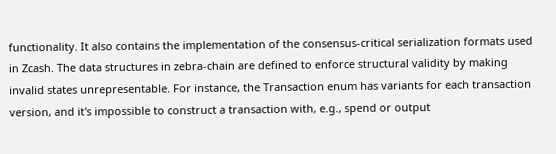functionality. It also contains the implementation of the consensus-critical serialization formats used in Zcash. The data structures in zebra-chain are defined to enforce structural validity by making invalid states unrepresentable. For instance, the Transaction enum has variants for each transaction version, and it's impossible to construct a transaction with, e.g., spend or output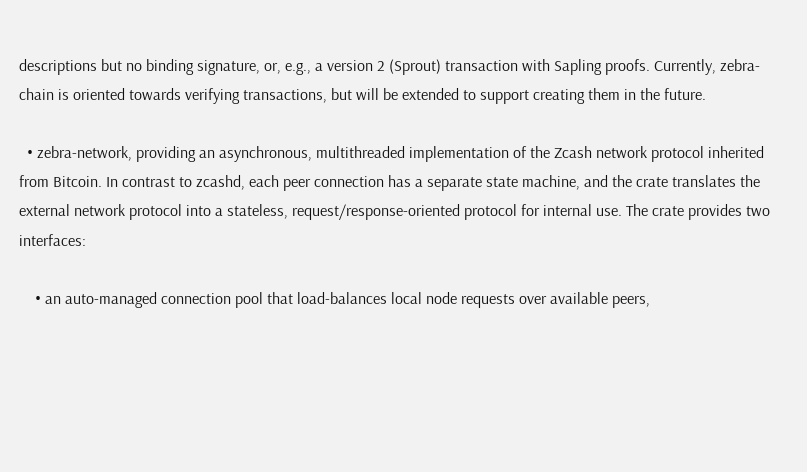descriptions but no binding signature, or, e.g., a version 2 (Sprout) transaction with Sapling proofs. Currently, zebra-chain is oriented towards verifying transactions, but will be extended to support creating them in the future.

  • zebra-network, providing an asynchronous, multithreaded implementation of the Zcash network protocol inherited from Bitcoin. In contrast to zcashd, each peer connection has a separate state machine, and the crate translates the external network protocol into a stateless, request/response-oriented protocol for internal use. The crate provides two interfaces:

    • an auto-managed connection pool that load-balances local node requests over available peers,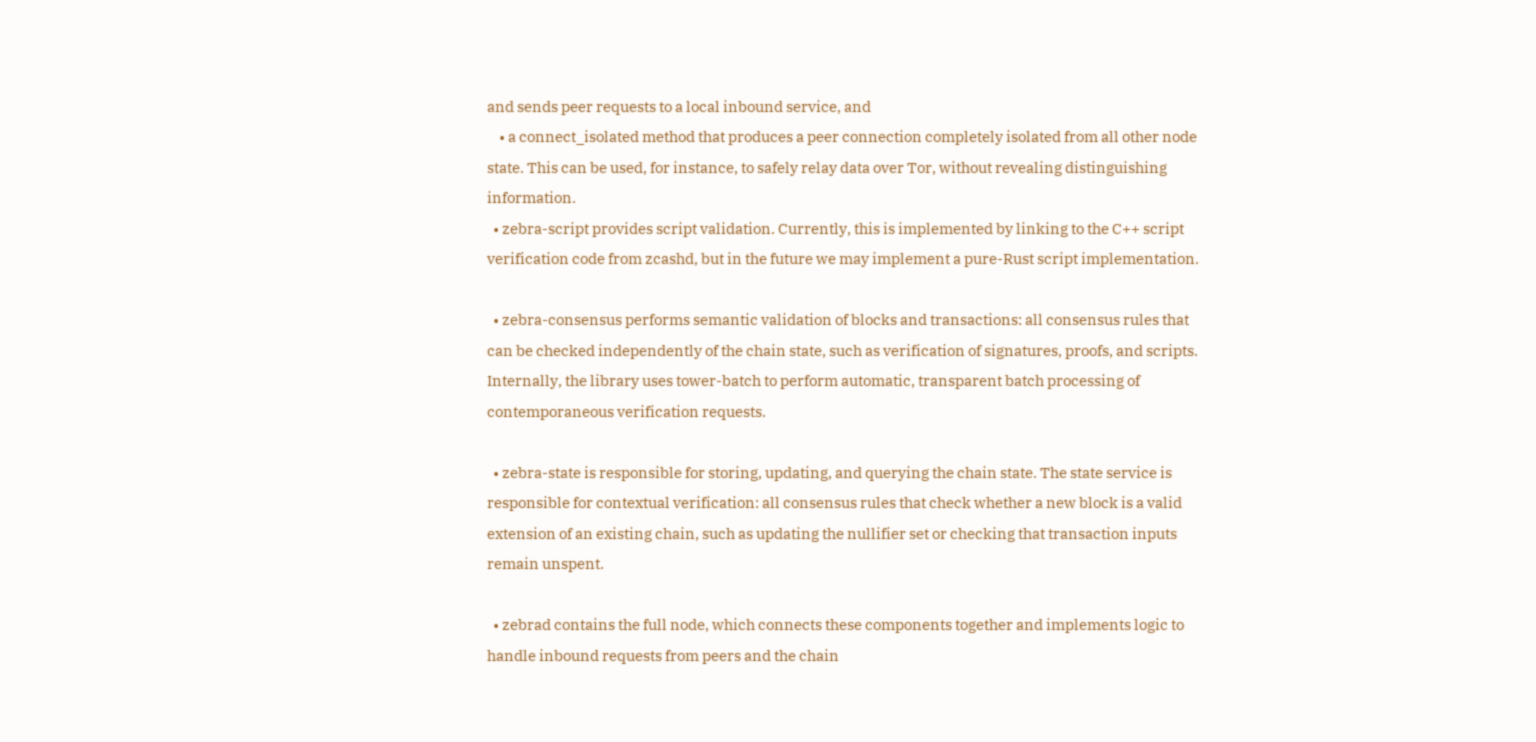and sends peer requests to a local inbound service, and
    • a connect_isolated method that produces a peer connection completely isolated from all other node state. This can be used, for instance, to safely relay data over Tor, without revealing distinguishing information.
  • zebra-script provides script validation. Currently, this is implemented by linking to the C++ script verification code from zcashd, but in the future we may implement a pure-Rust script implementation.

  • zebra-consensus performs semantic validation of blocks and transactions: all consensus rules that can be checked independently of the chain state, such as verification of signatures, proofs, and scripts. Internally, the library uses tower-batch to perform automatic, transparent batch processing of contemporaneous verification requests.

  • zebra-state is responsible for storing, updating, and querying the chain state. The state service is responsible for contextual verification: all consensus rules that check whether a new block is a valid extension of an existing chain, such as updating the nullifier set or checking that transaction inputs remain unspent.

  • zebrad contains the full node, which connects these components together and implements logic to handle inbound requests from peers and the chain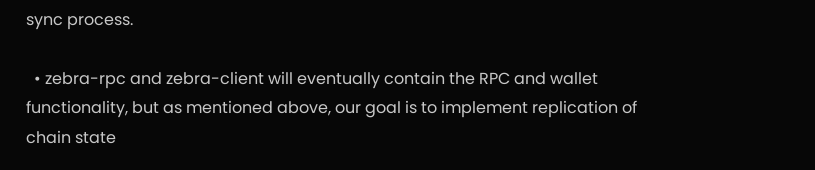sync process.

  • zebra-rpc and zebra-client will eventually contain the RPC and wallet functionality, but as mentioned above, our goal is to implement replication of chain state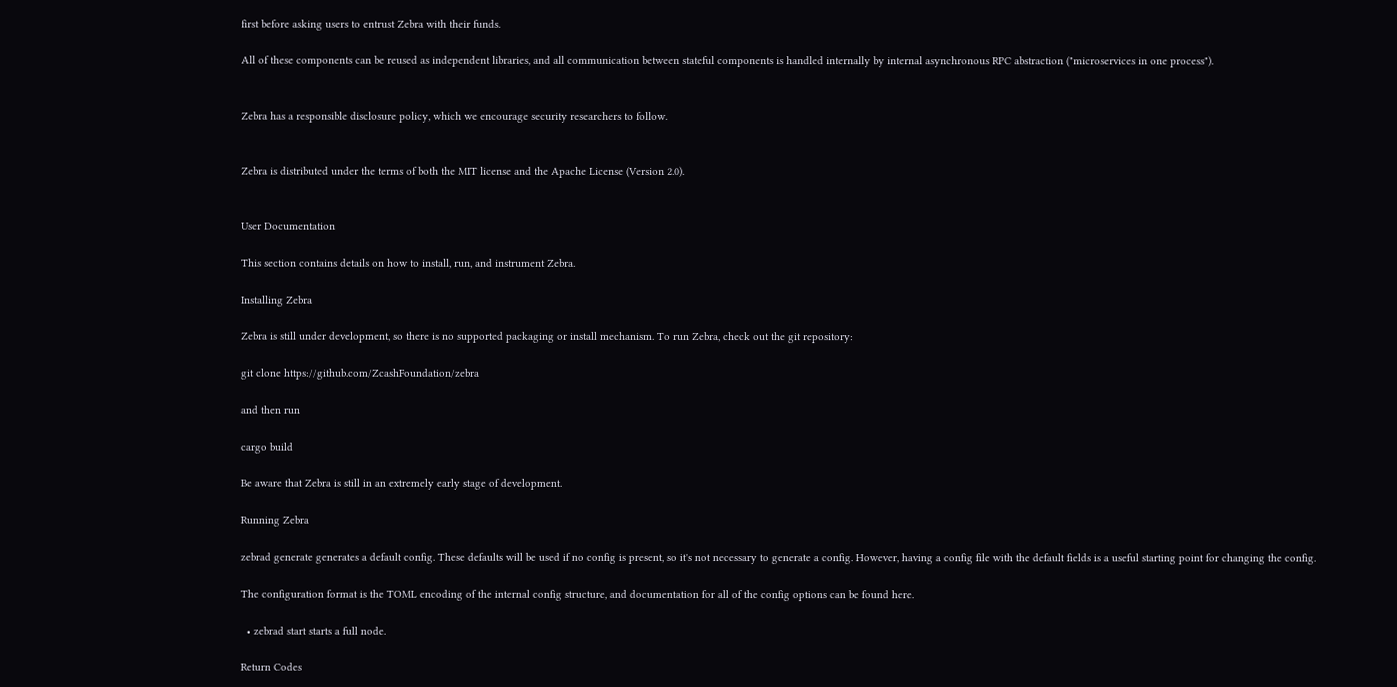first before asking users to entrust Zebra with their funds.

All of these components can be reused as independent libraries, and all communication between stateful components is handled internally by internal asynchronous RPC abstraction ("microservices in one process").


Zebra has a responsible disclosure policy, which we encourage security researchers to follow.


Zebra is distributed under the terms of both the MIT license and the Apache License (Version 2.0).


User Documentation

This section contains details on how to install, run, and instrument Zebra.

Installing Zebra

Zebra is still under development, so there is no supported packaging or install mechanism. To run Zebra, check out the git repository:

git clone https://github.com/ZcashFoundation/zebra

and then run

cargo build

Be aware that Zebra is still in an extremely early stage of development.

Running Zebra

zebrad generate generates a default config. These defaults will be used if no config is present, so it's not necessary to generate a config. However, having a config file with the default fields is a useful starting point for changing the config.

The configuration format is the TOML encoding of the internal config structure, and documentation for all of the config options can be found here.

  • zebrad start starts a full node.

Return Codes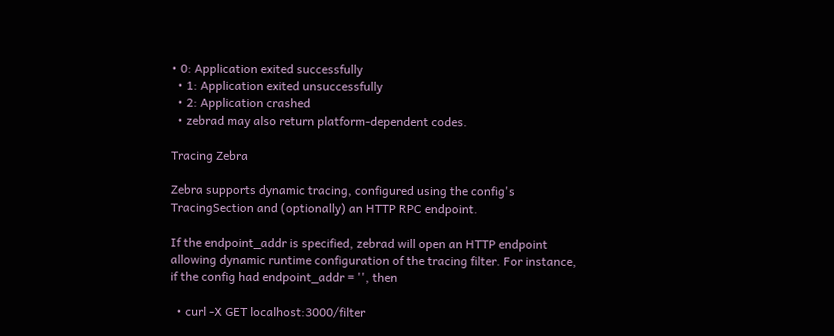• 0: Application exited successfully
  • 1: Application exited unsuccessfully
  • 2: Application crashed
  • zebrad may also return platform-dependent codes.

Tracing Zebra

Zebra supports dynamic tracing, configured using the config's TracingSection and (optionally) an HTTP RPC endpoint.

If the endpoint_addr is specified, zebrad will open an HTTP endpoint allowing dynamic runtime configuration of the tracing filter. For instance, if the config had endpoint_addr = '', then

  • curl -X GET localhost:3000/filter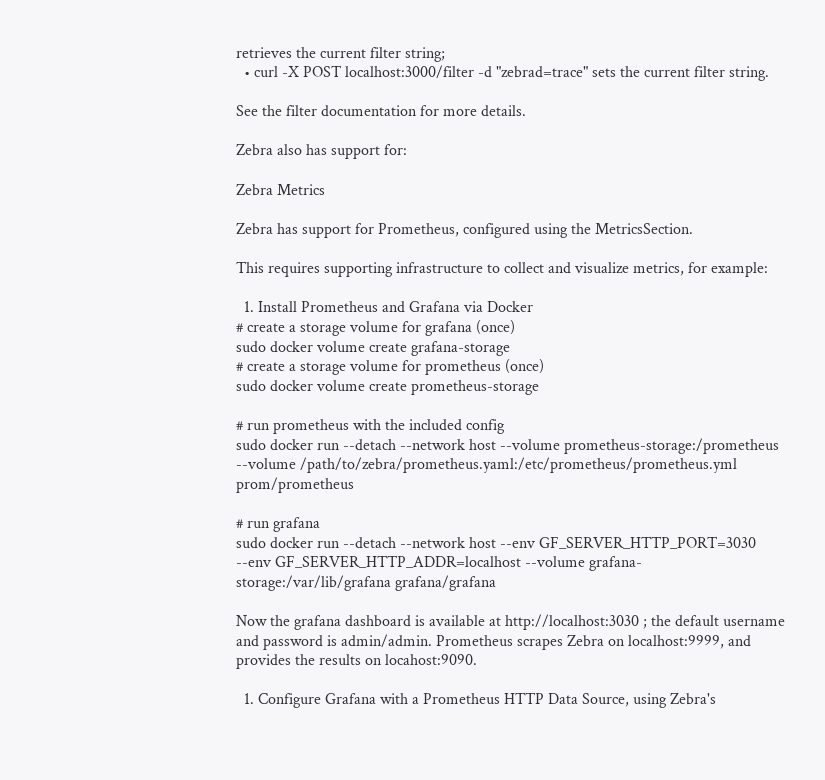retrieves the current filter string;
  • curl -X POST localhost:3000/filter -d "zebrad=trace" sets the current filter string.

See the filter documentation for more details.

Zebra also has support for:

Zebra Metrics

Zebra has support for Prometheus, configured using the MetricsSection.

This requires supporting infrastructure to collect and visualize metrics, for example:

  1. Install Prometheus and Grafana via Docker
# create a storage volume for grafana (once)
sudo docker volume create grafana-storage
# create a storage volume for prometheus (once)
sudo docker volume create prometheus-storage

# run prometheus with the included config
sudo docker run --detach --network host --volume prometheus-storage:/prometheus --volume /path/to/zebra/prometheus.yaml:/etc/prometheus/prometheus.yml  prom/prometheus

# run grafana
sudo docker run --detach --network host --env GF_SERVER_HTTP_PORT=3030 --env GF_SERVER_HTTP_ADDR=localhost --volume grafana-storage:/var/lib/grafana grafana/grafana

Now the grafana dashboard is available at http://localhost:3030 ; the default username and password is admin/admin. Prometheus scrapes Zebra on localhost:9999, and provides the results on locahost:9090.

  1. Configure Grafana with a Prometheus HTTP Data Source, using Zebra's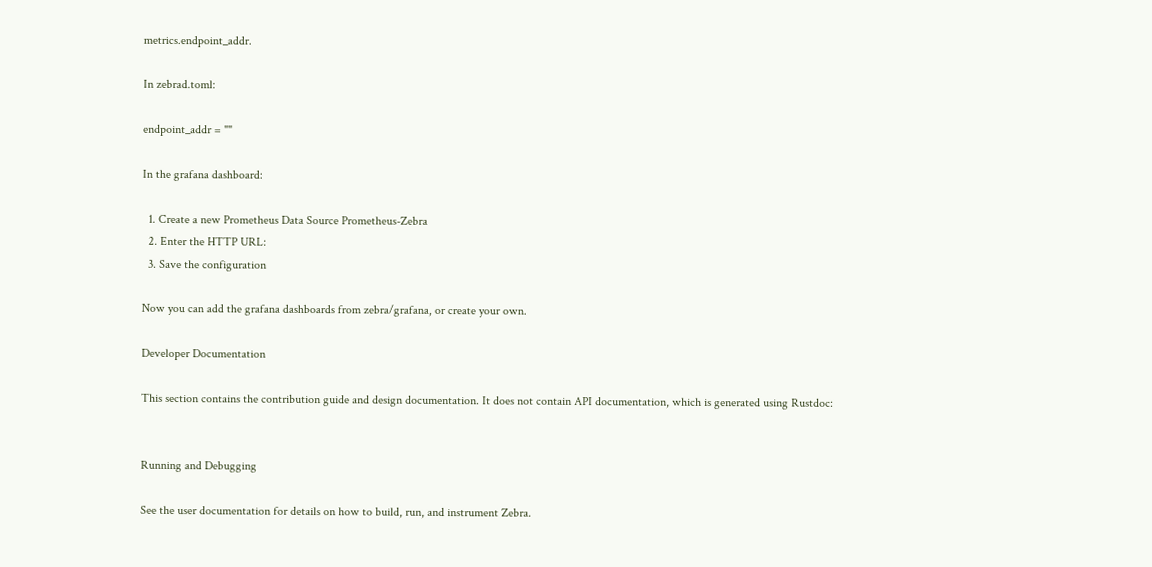metrics.endpoint_addr.

In zebrad.toml:

endpoint_addr = ""

In the grafana dashboard:

  1. Create a new Prometheus Data Source Prometheus-Zebra
  2. Enter the HTTP URL:
  3. Save the configuration

Now you can add the grafana dashboards from zebra/grafana, or create your own.

Developer Documentation

This section contains the contribution guide and design documentation. It does not contain API documentation, which is generated using Rustdoc:


Running and Debugging

See the user documentation for details on how to build, run, and instrument Zebra.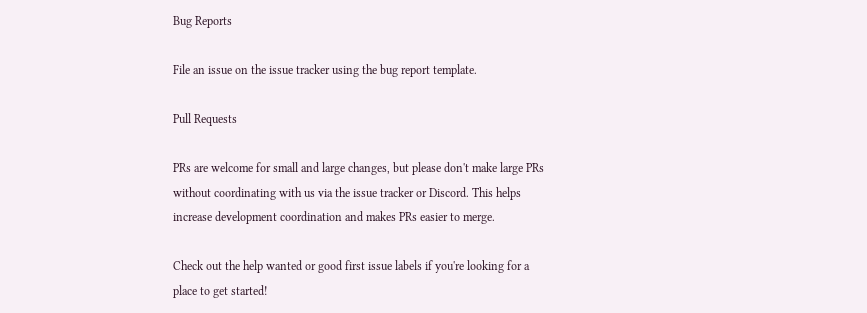Bug Reports

File an issue on the issue tracker using the bug report template.

Pull Requests

PRs are welcome for small and large changes, but please don't make large PRs without coordinating with us via the issue tracker or Discord. This helps increase development coordination and makes PRs easier to merge.

Check out the help wanted or good first issue labels if you're looking for a place to get started!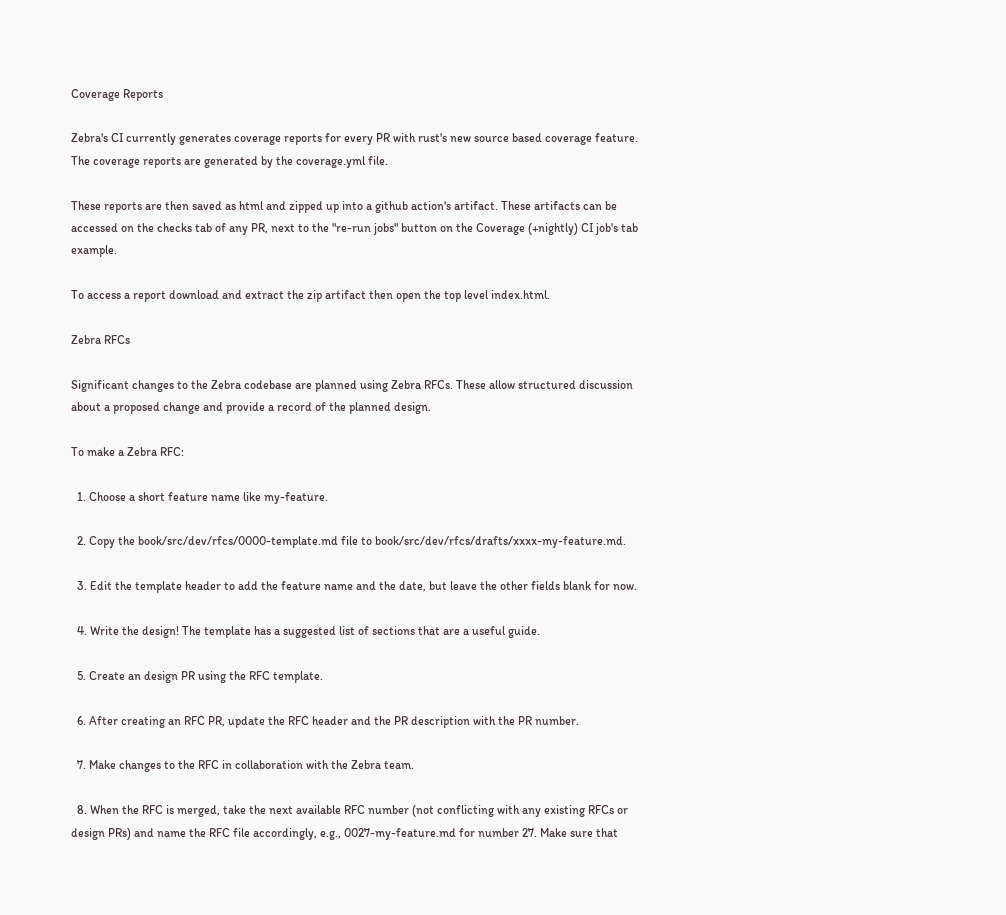Coverage Reports

Zebra's CI currently generates coverage reports for every PR with rust's new source based coverage feature. The coverage reports are generated by the coverage.yml file.

These reports are then saved as html and zipped up into a github action's artifact. These artifacts can be accessed on the checks tab of any PR, next to the "re-run jobs" button on the Coverage (+nightly) CI job's tab example.

To access a report download and extract the zip artifact then open the top level index.html.

Zebra RFCs

Significant changes to the Zebra codebase are planned using Zebra RFCs. These allow structured discussion about a proposed change and provide a record of the planned design.

To make a Zebra RFC:

  1. Choose a short feature name like my-feature.

  2. Copy the book/src/dev/rfcs/0000-template.md file to book/src/dev/rfcs/drafts/xxxx-my-feature.md.

  3. Edit the template header to add the feature name and the date, but leave the other fields blank for now.

  4. Write the design! The template has a suggested list of sections that are a useful guide.

  5. Create an design PR using the RFC template.

  6. After creating an RFC PR, update the RFC header and the PR description with the PR number.

  7. Make changes to the RFC in collaboration with the Zebra team.

  8. When the RFC is merged, take the next available RFC number (not conflicting with any existing RFCs or design PRs) and name the RFC file accordingly, e.g., 0027-my-feature.md for number 27. Make sure that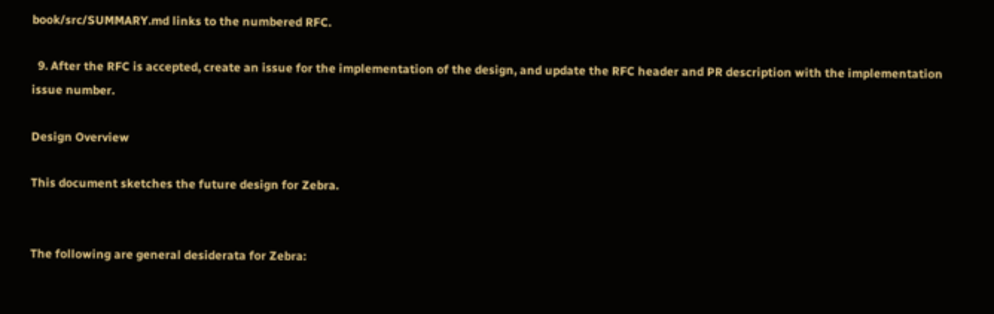book/src/SUMMARY.md links to the numbered RFC.

  9. After the RFC is accepted, create an issue for the implementation of the design, and update the RFC header and PR description with the implementation issue number.

Design Overview

This document sketches the future design for Zebra.


The following are general desiderata for Zebra: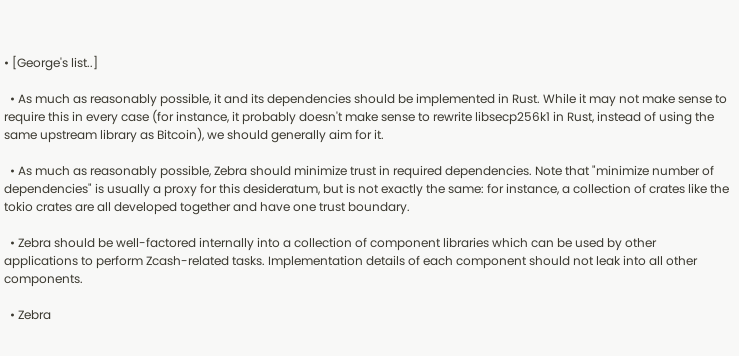• [George's list..]

  • As much as reasonably possible, it and its dependencies should be implemented in Rust. While it may not make sense to require this in every case (for instance, it probably doesn't make sense to rewrite libsecp256k1 in Rust, instead of using the same upstream library as Bitcoin), we should generally aim for it.

  • As much as reasonably possible, Zebra should minimize trust in required dependencies. Note that "minimize number of dependencies" is usually a proxy for this desideratum, but is not exactly the same: for instance, a collection of crates like the tokio crates are all developed together and have one trust boundary.

  • Zebra should be well-factored internally into a collection of component libraries which can be used by other applications to perform Zcash-related tasks. Implementation details of each component should not leak into all other components.

  • Zebra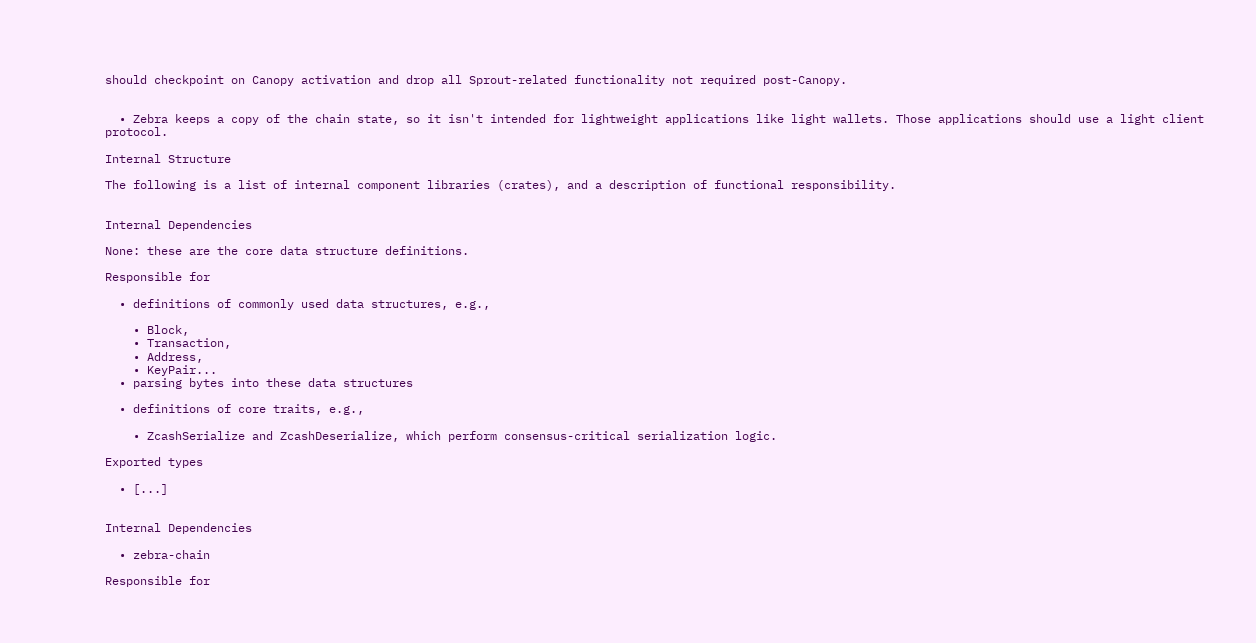should checkpoint on Canopy activation and drop all Sprout-related functionality not required post-Canopy.


  • Zebra keeps a copy of the chain state, so it isn't intended for lightweight applications like light wallets. Those applications should use a light client protocol.

Internal Structure

The following is a list of internal component libraries (crates), and a description of functional responsibility.


Internal Dependencies

None: these are the core data structure definitions.

Responsible for

  • definitions of commonly used data structures, e.g.,

    • Block,
    • Transaction,
    • Address,
    • KeyPair...
  • parsing bytes into these data structures

  • definitions of core traits, e.g.,

    • ZcashSerialize and ZcashDeserialize, which perform consensus-critical serialization logic.

Exported types

  • [...]


Internal Dependencies

  • zebra-chain

Responsible for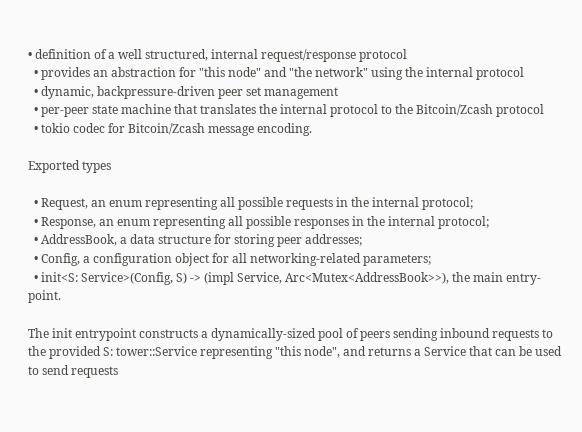• definition of a well structured, internal request/response protocol
  • provides an abstraction for "this node" and "the network" using the internal protocol
  • dynamic, backpressure-driven peer set management
  • per-peer state machine that translates the internal protocol to the Bitcoin/Zcash protocol
  • tokio codec for Bitcoin/Zcash message encoding.

Exported types

  • Request, an enum representing all possible requests in the internal protocol;
  • Response, an enum representing all possible responses in the internal protocol;
  • AddressBook, a data structure for storing peer addresses;
  • Config, a configuration object for all networking-related parameters;
  • init<S: Service>(Config, S) -> (impl Service, Arc<Mutex<AddressBook>>), the main entry-point.

The init entrypoint constructs a dynamically-sized pool of peers sending inbound requests to the provided S: tower::Service representing "this node", and returns a Service that can be used to send requests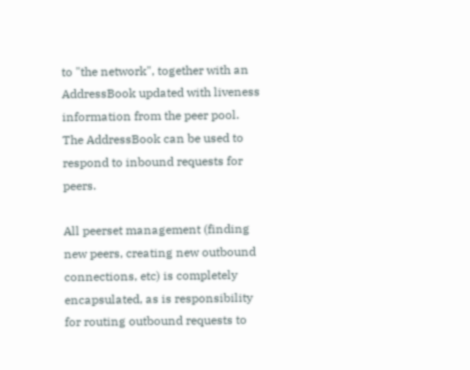to "the network", together with an AddressBook updated with liveness information from the peer pool. The AddressBook can be used to respond to inbound requests for peers.

All peerset management (finding new peers, creating new outbound connections, etc) is completely encapsulated, as is responsibility for routing outbound requests to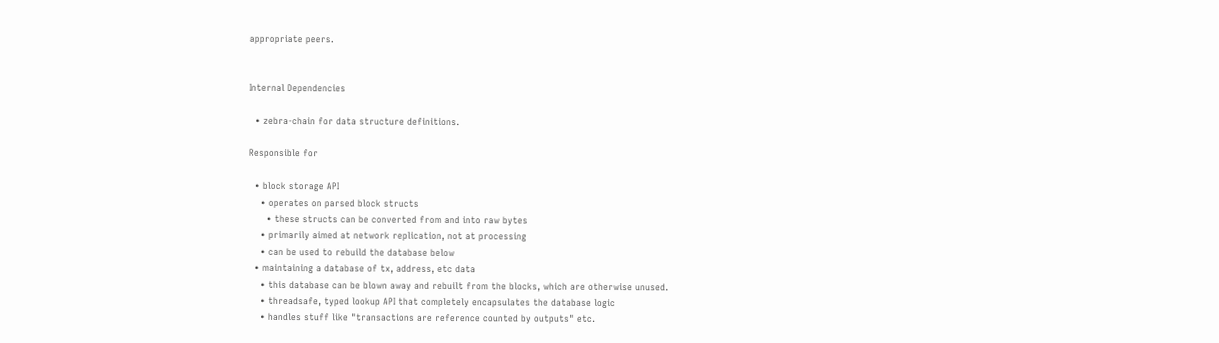appropriate peers.


Internal Dependencies

  • zebra-chain for data structure definitions.

Responsible for

  • block storage API
    • operates on parsed block structs
      • these structs can be converted from and into raw bytes
    • primarily aimed at network replication, not at processing
    • can be used to rebuild the database below
  • maintaining a database of tx, address, etc data
    • this database can be blown away and rebuilt from the blocks, which are otherwise unused.
    • threadsafe, typed lookup API that completely encapsulates the database logic
    • handles stuff like "transactions are reference counted by outputs" etc.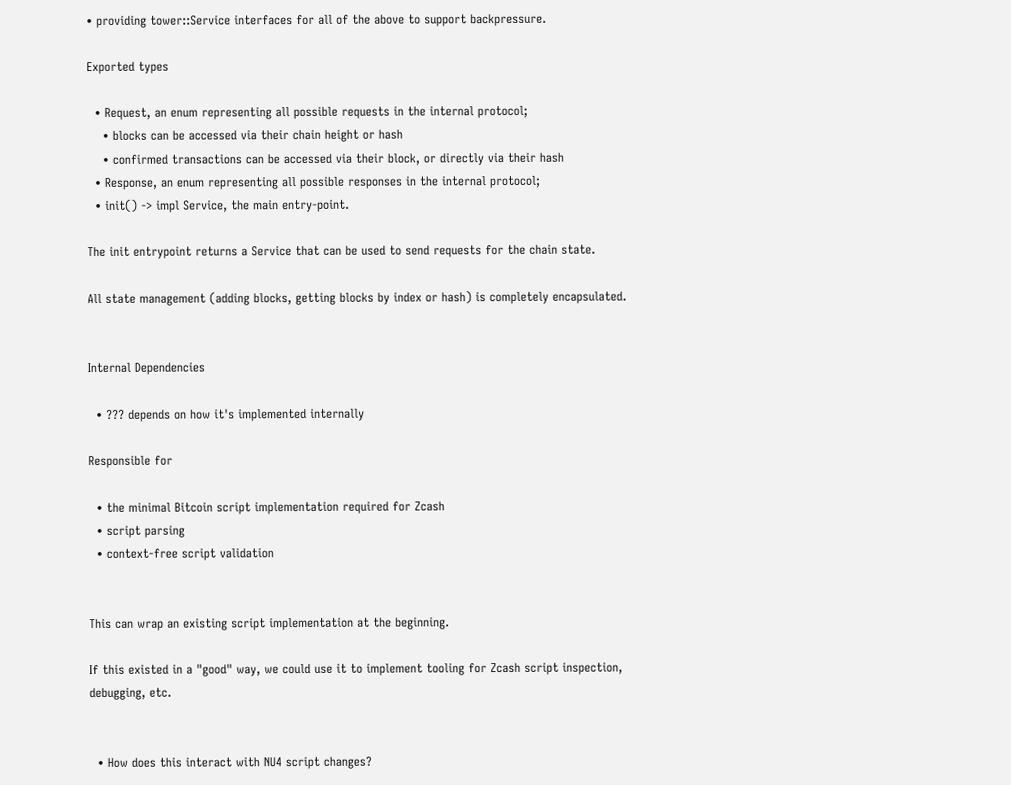• providing tower::Service interfaces for all of the above to support backpressure.

Exported types

  • Request, an enum representing all possible requests in the internal protocol;
    • blocks can be accessed via their chain height or hash
    • confirmed transactions can be accessed via their block, or directly via their hash
  • Response, an enum representing all possible responses in the internal protocol;
  • init() -> impl Service, the main entry-point.

The init entrypoint returns a Service that can be used to send requests for the chain state.

All state management (adding blocks, getting blocks by index or hash) is completely encapsulated.


Internal Dependencies

  • ??? depends on how it's implemented internally

Responsible for

  • the minimal Bitcoin script implementation required for Zcash
  • script parsing
  • context-free script validation


This can wrap an existing script implementation at the beginning.

If this existed in a "good" way, we could use it to implement tooling for Zcash script inspection, debugging, etc.


  • How does this interact with NU4 script changes?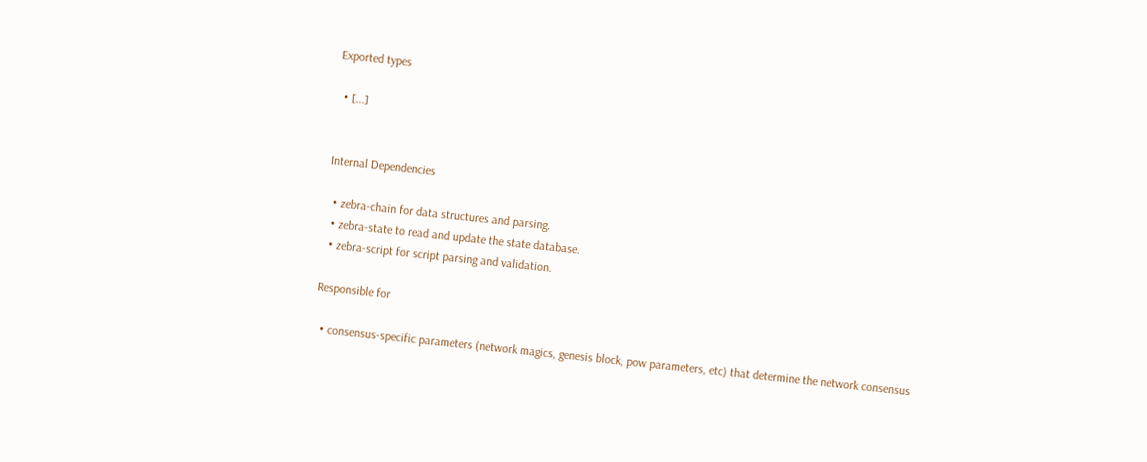Exported types

  • [...]


Internal Dependencies

  • zebra-chain for data structures and parsing.
  • zebra-state to read and update the state database.
  • zebra-script for script parsing and validation.

Responsible for

  • consensus-specific parameters (network magics, genesis block, pow parameters, etc) that determine the network consensus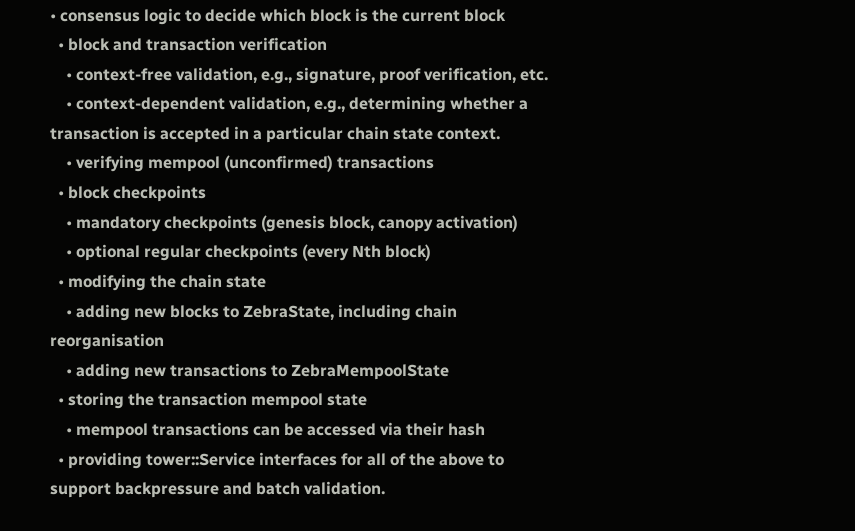• consensus logic to decide which block is the current block
  • block and transaction verification
    • context-free validation, e.g., signature, proof verification, etc.
    • context-dependent validation, e.g., determining whether a transaction is accepted in a particular chain state context.
    • verifying mempool (unconfirmed) transactions
  • block checkpoints
    • mandatory checkpoints (genesis block, canopy activation)
    • optional regular checkpoints (every Nth block)
  • modifying the chain state
    • adding new blocks to ZebraState, including chain reorganisation
    • adding new transactions to ZebraMempoolState
  • storing the transaction mempool state
    • mempool transactions can be accessed via their hash
  • providing tower::Service interfaces for all of the above to support backpressure and batch validation.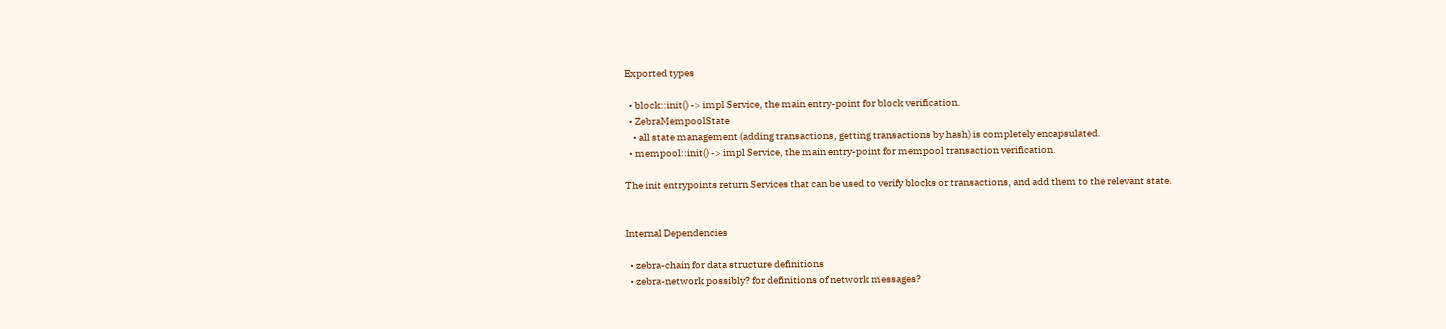Exported types

  • block::init() -> impl Service, the main entry-point for block verification.
  • ZebraMempoolState
    • all state management (adding transactions, getting transactions by hash) is completely encapsulated.
  • mempool::init() -> impl Service, the main entry-point for mempool transaction verification.

The init entrypoints return Services that can be used to verify blocks or transactions, and add them to the relevant state.


Internal Dependencies

  • zebra-chain for data structure definitions
  • zebra-network possibly? for definitions of network messages?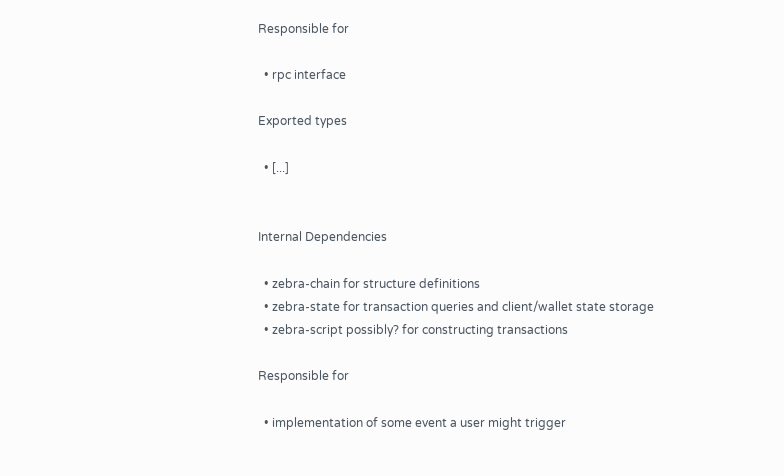Responsible for

  • rpc interface

Exported types

  • [...]


Internal Dependencies

  • zebra-chain for structure definitions
  • zebra-state for transaction queries and client/wallet state storage
  • zebra-script possibly? for constructing transactions

Responsible for

  • implementation of some event a user might trigger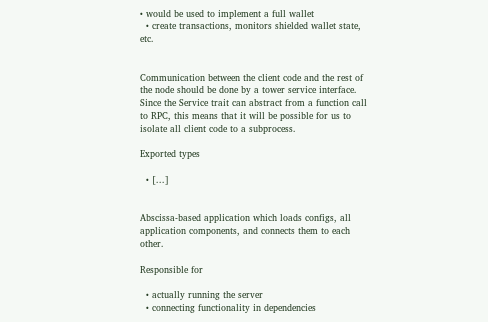• would be used to implement a full wallet
  • create transactions, monitors shielded wallet state, etc.


Communication between the client code and the rest of the node should be done by a tower service interface. Since the Service trait can abstract from a function call to RPC, this means that it will be possible for us to isolate all client code to a subprocess.

Exported types

  • [...]


Abscissa-based application which loads configs, all application components, and connects them to each other.

Responsible for

  • actually running the server
  • connecting functionality in dependencies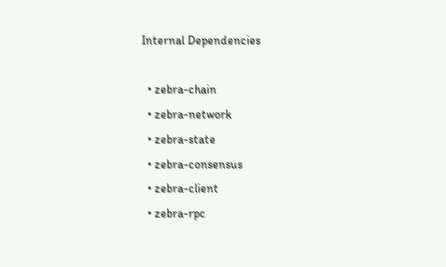Internal Dependencies

  • zebra-chain
  • zebra-network
  • zebra-state
  • zebra-consensus
  • zebra-client
  • zebra-rpc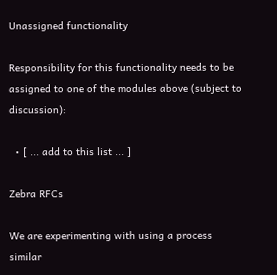Unassigned functionality

Responsibility for this functionality needs to be assigned to one of the modules above (subject to discussion):

  • [ ... add to this list ... ]

Zebra RFCs

We are experimenting with using a process similar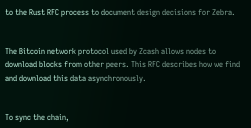to the Rust RFC process to document design decisions for Zebra.


The Bitcoin network protocol used by Zcash allows nodes to download blocks from other peers. This RFC describes how we find and download this data asynchronously.


To sync the chain,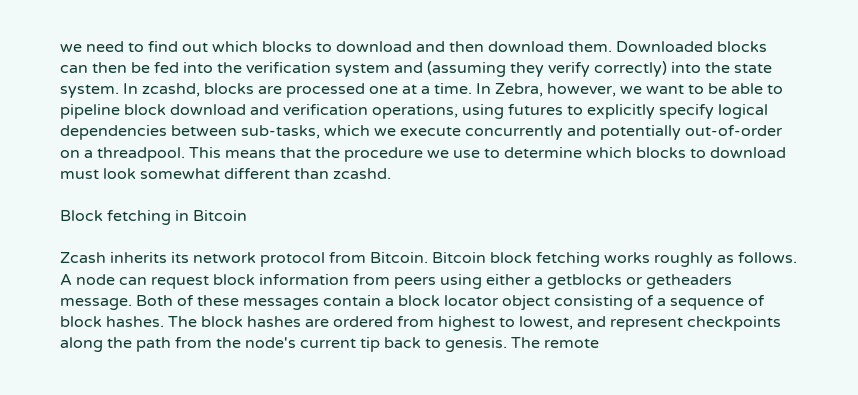we need to find out which blocks to download and then download them. Downloaded blocks can then be fed into the verification system and (assuming they verify correctly) into the state system. In zcashd, blocks are processed one at a time. In Zebra, however, we want to be able to pipeline block download and verification operations, using futures to explicitly specify logical dependencies between sub-tasks, which we execute concurrently and potentially out-of-order on a threadpool. This means that the procedure we use to determine which blocks to download must look somewhat different than zcashd.

Block fetching in Bitcoin

Zcash inherits its network protocol from Bitcoin. Bitcoin block fetching works roughly as follows. A node can request block information from peers using either a getblocks or getheaders message. Both of these messages contain a block locator object consisting of a sequence of block hashes. The block hashes are ordered from highest to lowest, and represent checkpoints along the path from the node's current tip back to genesis. The remote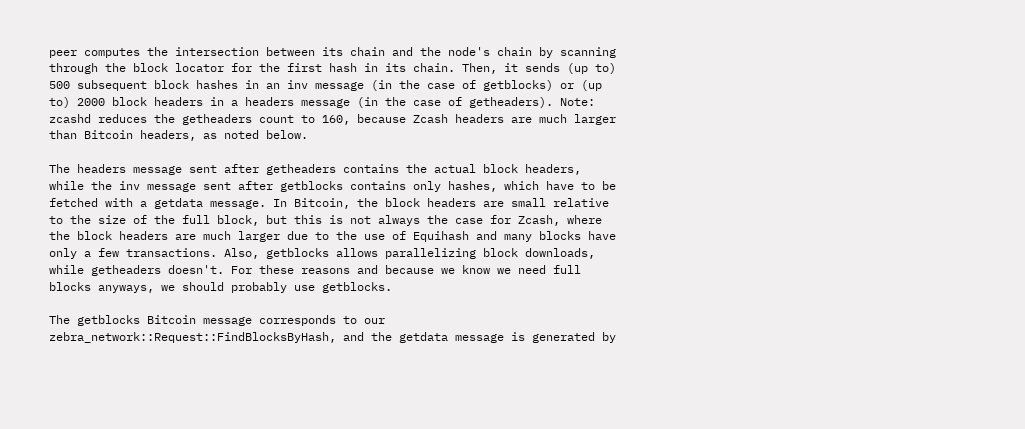peer computes the intersection between its chain and the node's chain by scanning through the block locator for the first hash in its chain. Then, it sends (up to) 500 subsequent block hashes in an inv message (in the case of getblocks) or (up to) 2000 block headers in a headers message (in the case of getheaders). Note: zcashd reduces the getheaders count to 160, because Zcash headers are much larger than Bitcoin headers, as noted below.

The headers message sent after getheaders contains the actual block headers, while the inv message sent after getblocks contains only hashes, which have to be fetched with a getdata message. In Bitcoin, the block headers are small relative to the size of the full block, but this is not always the case for Zcash, where the block headers are much larger due to the use of Equihash and many blocks have only a few transactions. Also, getblocks allows parallelizing block downloads, while getheaders doesn't. For these reasons and because we know we need full blocks anyways, we should probably use getblocks.

The getblocks Bitcoin message corresponds to our zebra_network::Request::FindBlocksByHash, and the getdata message is generated by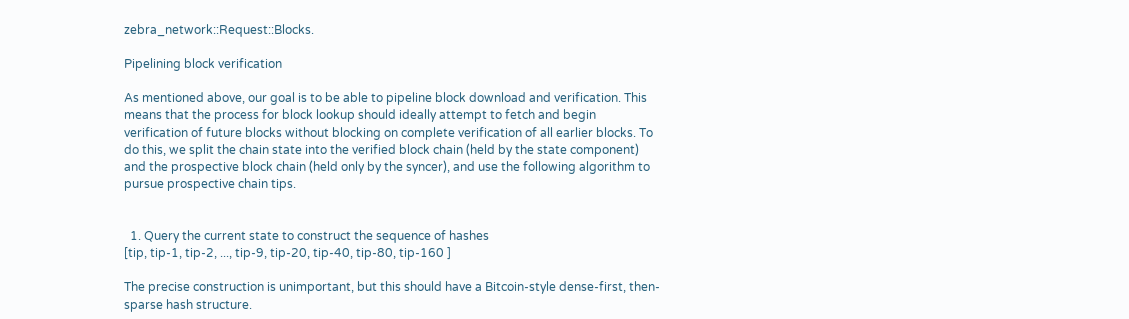zebra_network::Request::Blocks.

Pipelining block verification

As mentioned above, our goal is to be able to pipeline block download and verification. This means that the process for block lookup should ideally attempt to fetch and begin verification of future blocks without blocking on complete verification of all earlier blocks. To do this, we split the chain state into the verified block chain (held by the state component) and the prospective block chain (held only by the syncer), and use the following algorithm to pursue prospective chain tips.


  1. Query the current state to construct the sequence of hashes
[tip, tip-1, tip-2, ..., tip-9, tip-20, tip-40, tip-80, tip-160 ]

The precise construction is unimportant, but this should have a Bitcoin-style dense-first, then-sparse hash structure.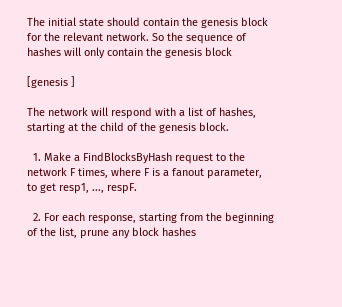The initial state should contain the genesis block for the relevant network. So the sequence of hashes will only contain the genesis block

[genesis ]

The network will respond with a list of hashes, starting at the child of the genesis block.

  1. Make a FindBlocksByHash request to the network F times, where F is a fanout parameter, to get resp1, ..., respF.

  2. For each response, starting from the beginning of the list, prune any block hashes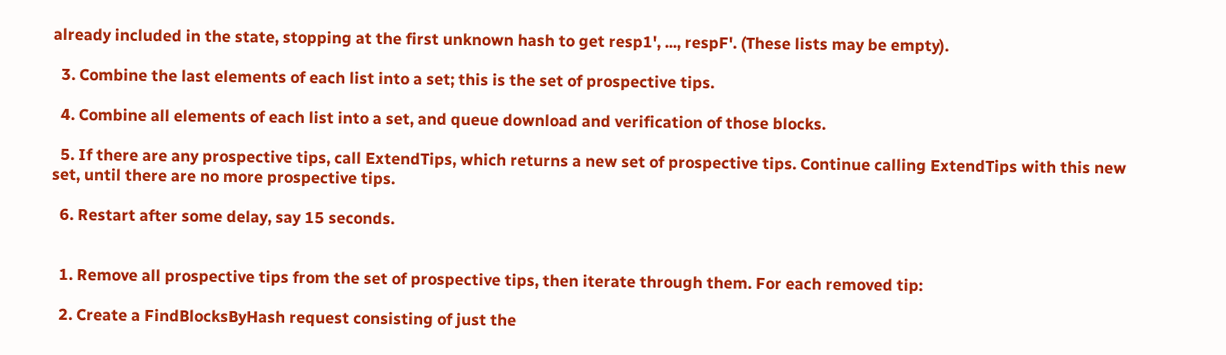already included in the state, stopping at the first unknown hash to get resp1', ..., respF'. (These lists may be empty).

  3. Combine the last elements of each list into a set; this is the set of prospective tips.

  4. Combine all elements of each list into a set, and queue download and verification of those blocks.

  5. If there are any prospective tips, call ExtendTips, which returns a new set of prospective tips. Continue calling ExtendTips with this new set, until there are no more prospective tips.

  6. Restart after some delay, say 15 seconds.


  1. Remove all prospective tips from the set of prospective tips, then iterate through them. For each removed tip:

  2. Create a FindBlocksByHash request consisting of just the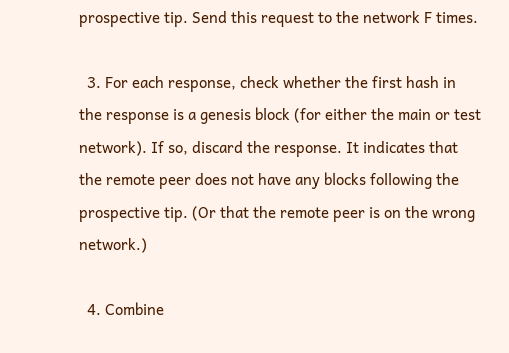prospective tip. Send this request to the network F times.

  3. For each response, check whether the first hash in the response is a genesis block (for either the main or test network). If so, discard the response. It indicates that the remote peer does not have any blocks following the prospective tip. (Or that the remote peer is on the wrong network.)

  4. Combine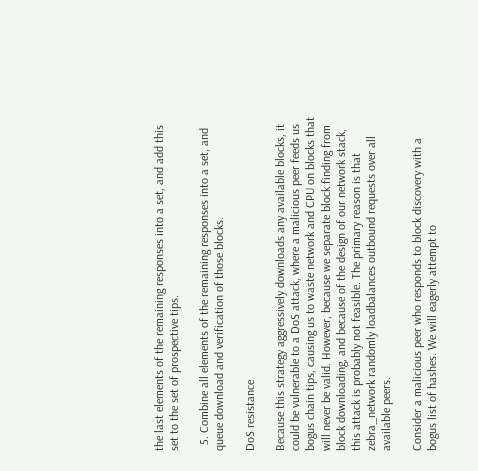the last elements of the remaining responses into a set, and add this set to the set of prospective tips.

  5. Combine all elements of the remaining responses into a set, and queue download and verification of those blocks.

DoS resistance

Because this strategy aggressively downloads any available blocks, it could be vulnerable to a DoS attack, where a malicious peer feeds us bogus chain tips, causing us to waste network and CPU on blocks that will never be valid. However, because we separate block finding from block downloading, and because of the design of our network stack, this attack is probably not feasible. The primary reason is that zebra_network randomly loadbalances outbound requests over all available peers.

Consider a malicious peer who responds to block discovery with a bogus list of hashes. We will eagerly attempt to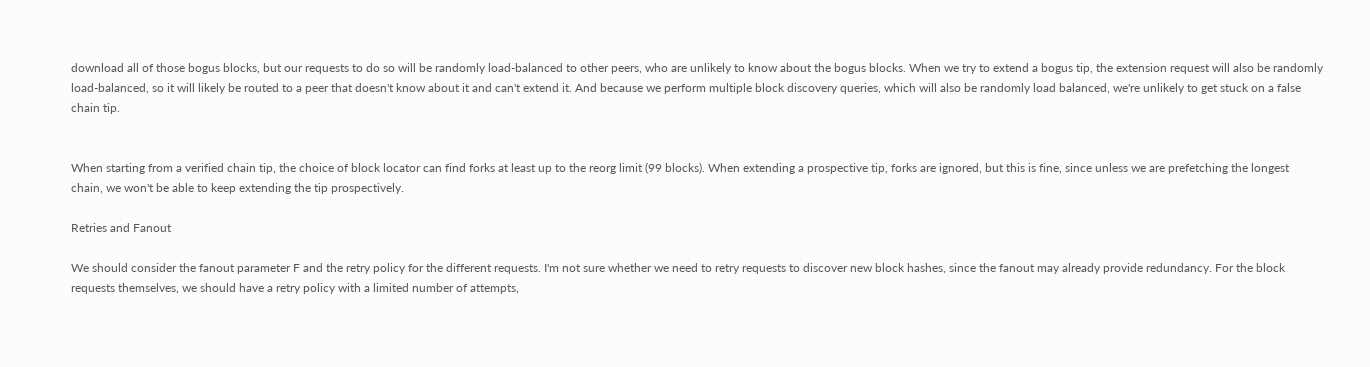download all of those bogus blocks, but our requests to do so will be randomly load-balanced to other peers, who are unlikely to know about the bogus blocks. When we try to extend a bogus tip, the extension request will also be randomly load-balanced, so it will likely be routed to a peer that doesn't know about it and can't extend it. And because we perform multiple block discovery queries, which will also be randomly load balanced, we're unlikely to get stuck on a false chain tip.


When starting from a verified chain tip, the choice of block locator can find forks at least up to the reorg limit (99 blocks). When extending a prospective tip, forks are ignored, but this is fine, since unless we are prefetching the longest chain, we won't be able to keep extending the tip prospectively.

Retries and Fanout

We should consider the fanout parameter F and the retry policy for the different requests. I'm not sure whether we need to retry requests to discover new block hashes, since the fanout may already provide redundancy. For the block requests themselves, we should have a retry policy with a limited number of attempts,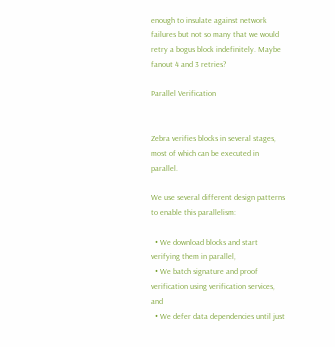enough to insulate against network failures but not so many that we would retry a bogus block indefinitely. Maybe fanout 4 and 3 retries?

Parallel Verification


Zebra verifies blocks in several stages, most of which can be executed in parallel.

We use several different design patterns to enable this parallelism:

  • We download blocks and start verifying them in parallel,
  • We batch signature and proof verification using verification services, and
  • We defer data dependencies until just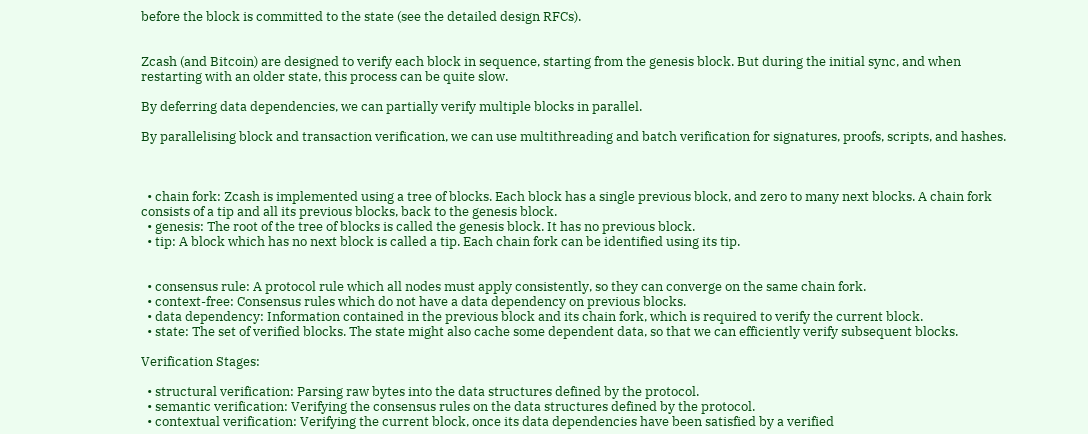before the block is committed to the state (see the detailed design RFCs).


Zcash (and Bitcoin) are designed to verify each block in sequence, starting from the genesis block. But during the initial sync, and when restarting with an older state, this process can be quite slow.

By deferring data dependencies, we can partially verify multiple blocks in parallel.

By parallelising block and transaction verification, we can use multithreading and batch verification for signatures, proofs, scripts, and hashes.



  • chain fork: Zcash is implemented using a tree of blocks. Each block has a single previous block, and zero to many next blocks. A chain fork consists of a tip and all its previous blocks, back to the genesis block.
  • genesis: The root of the tree of blocks is called the genesis block. It has no previous block.
  • tip: A block which has no next block is called a tip. Each chain fork can be identified using its tip.


  • consensus rule: A protocol rule which all nodes must apply consistently, so they can converge on the same chain fork.
  • context-free: Consensus rules which do not have a data dependency on previous blocks.
  • data dependency: Information contained in the previous block and its chain fork, which is required to verify the current block.
  • state: The set of verified blocks. The state might also cache some dependent data, so that we can efficiently verify subsequent blocks.

Verification Stages:

  • structural verification: Parsing raw bytes into the data structures defined by the protocol.
  • semantic verification: Verifying the consensus rules on the data structures defined by the protocol.
  • contextual verification: Verifying the current block, once its data dependencies have been satisfied by a verified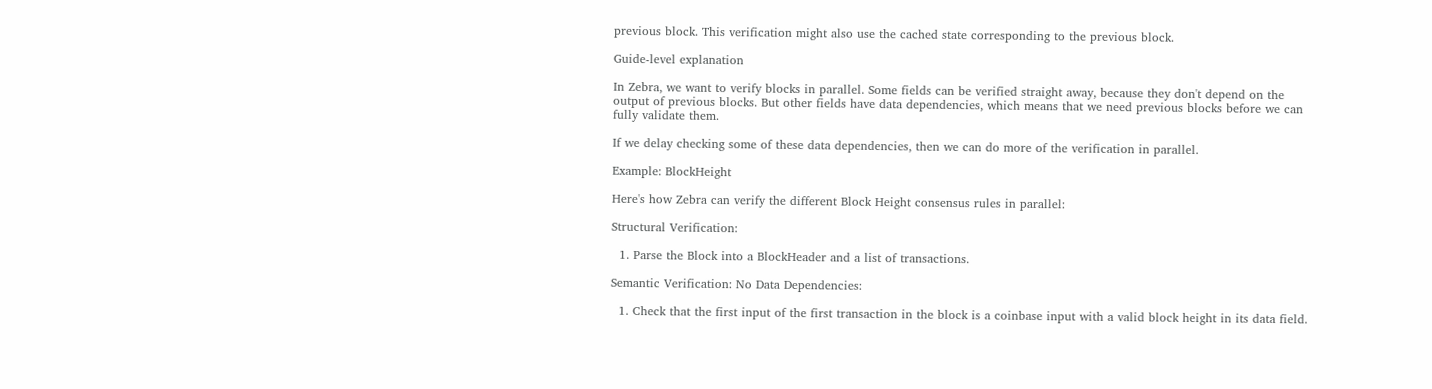previous block. This verification might also use the cached state corresponding to the previous block.

Guide-level explanation

In Zebra, we want to verify blocks in parallel. Some fields can be verified straight away, because they don't depend on the output of previous blocks. But other fields have data dependencies, which means that we need previous blocks before we can fully validate them.

If we delay checking some of these data dependencies, then we can do more of the verification in parallel.

Example: BlockHeight

Here's how Zebra can verify the different Block Height consensus rules in parallel:

Structural Verification:

  1. Parse the Block into a BlockHeader and a list of transactions.

Semantic Verification: No Data Dependencies:

  1. Check that the first input of the first transaction in the block is a coinbase input with a valid block height in its data field.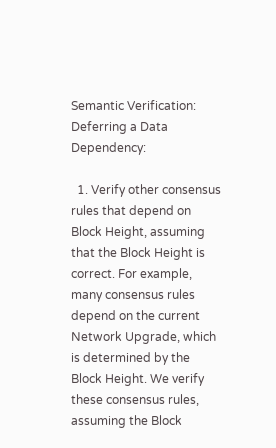Semantic Verification: Deferring a Data Dependency:

  1. Verify other consensus rules that depend on Block Height, assuming that the Block Height is correct. For example, many consensus rules depend on the current Network Upgrade, which is determined by the Block Height. We verify these consensus rules, assuming the Block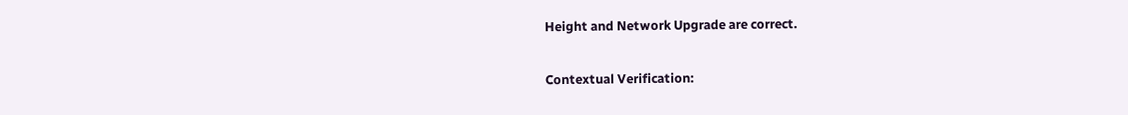Height and Network Upgrade are correct.

Contextual Verification: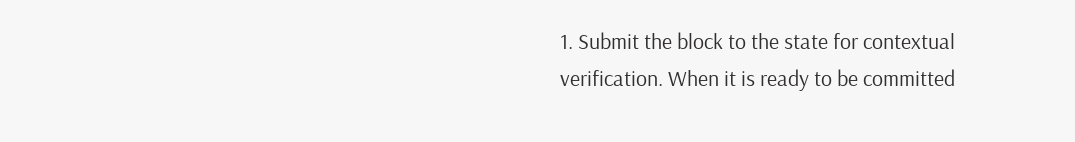1. Submit the block to the state for contextual verification. When it is ready to be committed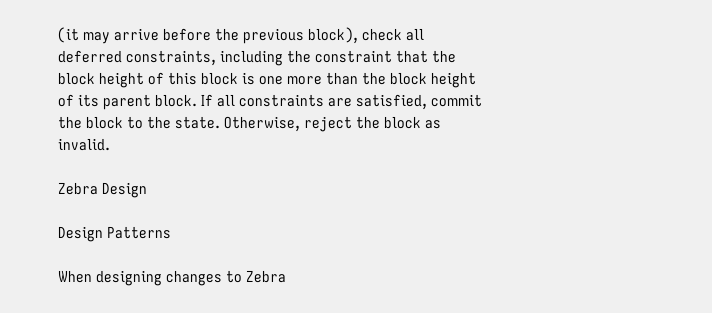(it may arrive before the previous block), check all deferred constraints, including the constraint that the block height of this block is one more than the block height of its parent block. If all constraints are satisfied, commit the block to the state. Otherwise, reject the block as invalid.

Zebra Design

Design Patterns

When designing changes to Zebra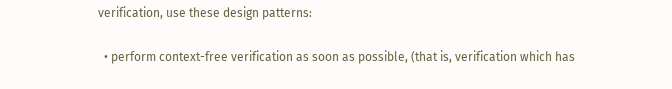verification, use these design patterns:

  • perform context-free verification as soon as possible, (that is, verification which has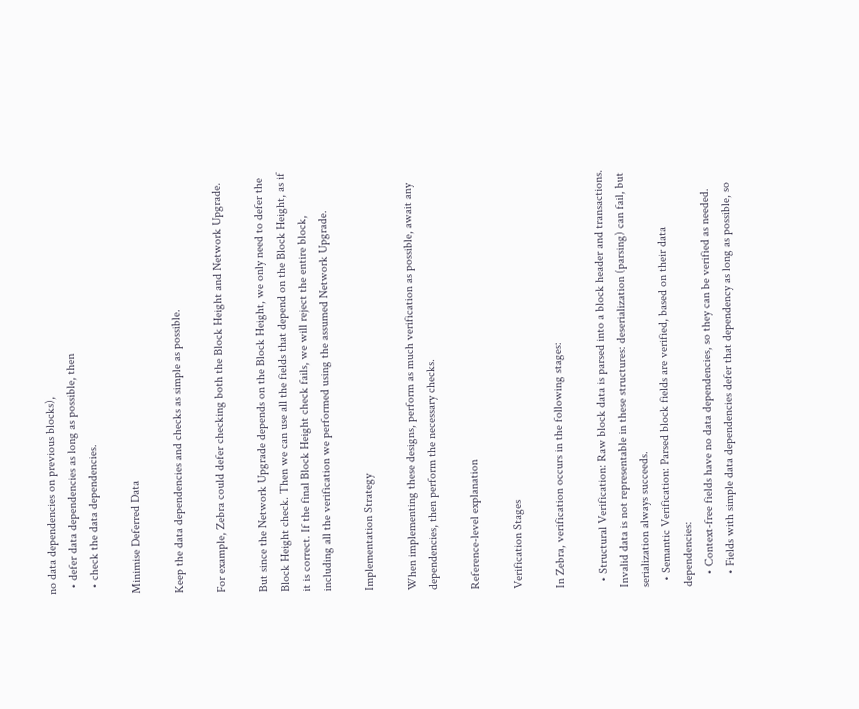no data dependencies on previous blocks),
  • defer data dependencies as long as possible, then
  • check the data dependencies.

Minimise Deferred Data

Keep the data dependencies and checks as simple as possible.

For example, Zebra could defer checking both the Block Height and Network Upgrade.

But since the Network Upgrade depends on the Block Height, we only need to defer the Block Height check. Then we can use all the fields that depend on the Block Height, as if it is correct. If the final Block Height check fails, we will reject the entire block, including all the verification we performed using the assumed Network Upgrade.

Implementation Strategy

When implementing these designs, perform as much verification as possible, await any dependencies, then perform the necessary checks.

Reference-level explanation

Verification Stages

In Zebra, verification occurs in the following stages:

  • Structural Verification: Raw block data is parsed into a block header and transactions. Invalid data is not representable in these structures: deserialization (parsing) can fail, but serialization always succeeds.
  • Semantic Verification: Parsed block fields are verified, based on their data dependencies:
    • Context-free fields have no data dependencies, so they can be verified as needed.
    • Fields with simple data dependencies defer that dependency as long as possible, so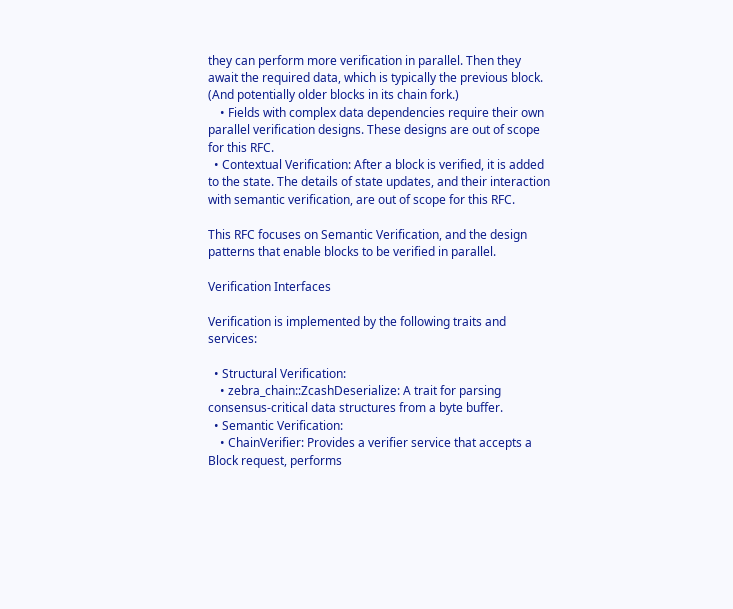they can perform more verification in parallel. Then they await the required data, which is typically the previous block. (And potentially older blocks in its chain fork.)
    • Fields with complex data dependencies require their own parallel verification designs. These designs are out of scope for this RFC.
  • Contextual Verification: After a block is verified, it is added to the state. The details of state updates, and their interaction with semantic verification, are out of scope for this RFC.

This RFC focuses on Semantic Verification, and the design patterns that enable blocks to be verified in parallel.

Verification Interfaces

Verification is implemented by the following traits and services:

  • Structural Verification:
    • zebra_chain::ZcashDeserialize: A trait for parsing consensus-critical data structures from a byte buffer.
  • Semantic Verification:
    • ChainVerifier: Provides a verifier service that accepts a Block request, performs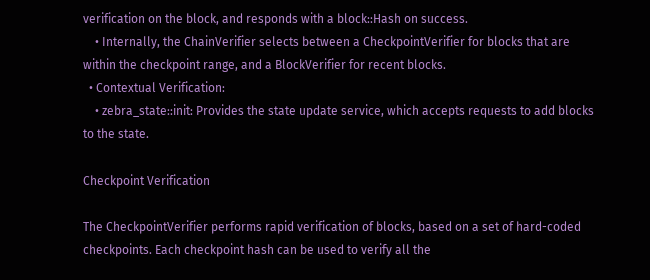verification on the block, and responds with a block::Hash on success.
    • Internally, the ChainVerifier selects between a CheckpointVerifier for blocks that are within the checkpoint range, and a BlockVerifier for recent blocks.
  • Contextual Verification:
    • zebra_state::init: Provides the state update service, which accepts requests to add blocks to the state.

Checkpoint Verification

The CheckpointVerifier performs rapid verification of blocks, based on a set of hard-coded checkpoints. Each checkpoint hash can be used to verify all the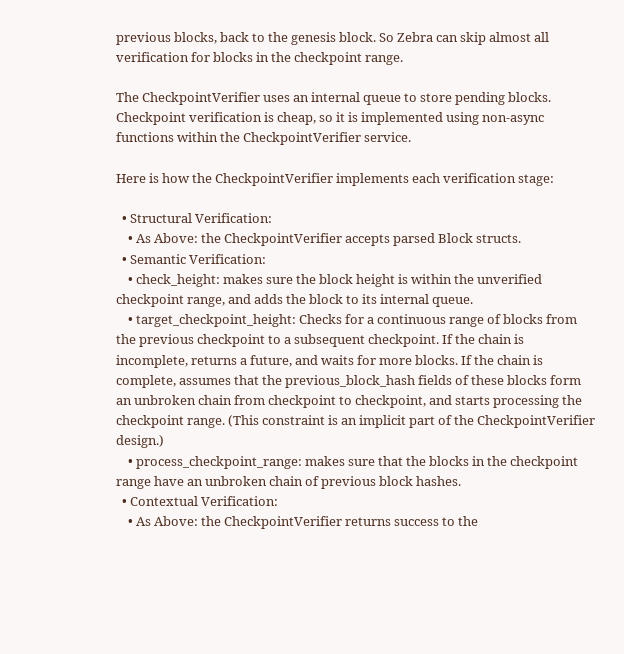previous blocks, back to the genesis block. So Zebra can skip almost all verification for blocks in the checkpoint range.

The CheckpointVerifier uses an internal queue to store pending blocks. Checkpoint verification is cheap, so it is implemented using non-async functions within the CheckpointVerifier service.

Here is how the CheckpointVerifier implements each verification stage:

  • Structural Verification:
    • As Above: the CheckpointVerifier accepts parsed Block structs.
  • Semantic Verification:
    • check_height: makes sure the block height is within the unverified checkpoint range, and adds the block to its internal queue.
    • target_checkpoint_height: Checks for a continuous range of blocks from the previous checkpoint to a subsequent checkpoint. If the chain is incomplete, returns a future, and waits for more blocks. If the chain is complete, assumes that the previous_block_hash fields of these blocks form an unbroken chain from checkpoint to checkpoint, and starts processing the checkpoint range. (This constraint is an implicit part of the CheckpointVerifier design.)
    • process_checkpoint_range: makes sure that the blocks in the checkpoint range have an unbroken chain of previous block hashes.
  • Contextual Verification:
    • As Above: the CheckpointVerifier returns success to the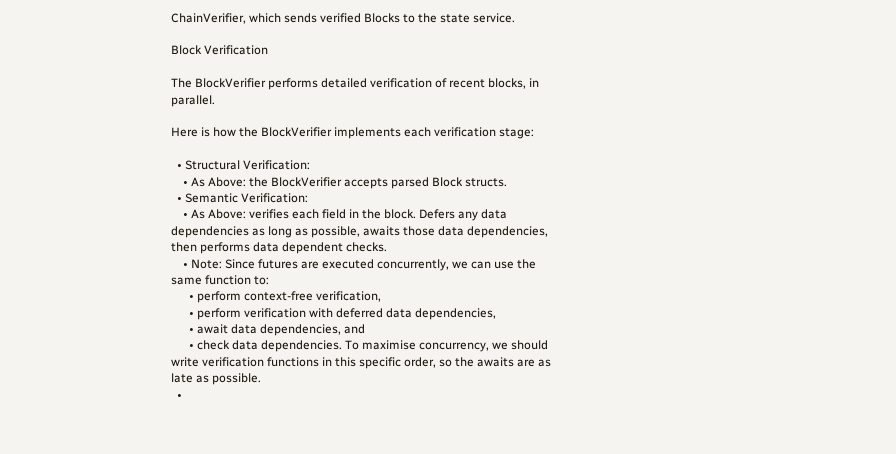ChainVerifier, which sends verified Blocks to the state service.

Block Verification

The BlockVerifier performs detailed verification of recent blocks, in parallel.

Here is how the BlockVerifier implements each verification stage:

  • Structural Verification:
    • As Above: the BlockVerifier accepts parsed Block structs.
  • Semantic Verification:
    • As Above: verifies each field in the block. Defers any data dependencies as long as possible, awaits those data dependencies, then performs data dependent checks.
    • Note: Since futures are executed concurrently, we can use the same function to:
      • perform context-free verification,
      • perform verification with deferred data dependencies,
      • await data dependencies, and
      • check data dependencies. To maximise concurrency, we should write verification functions in this specific order, so the awaits are as late as possible.
  •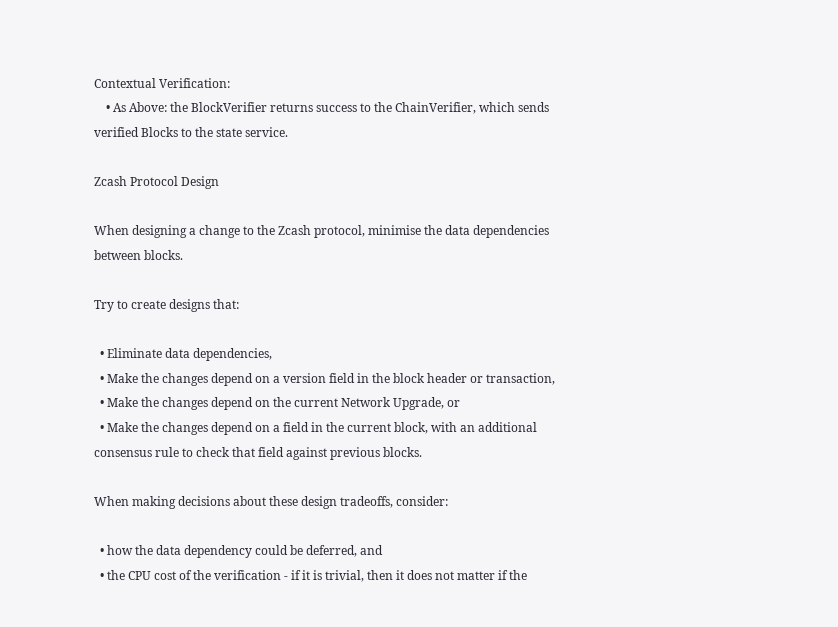Contextual Verification:
    • As Above: the BlockVerifier returns success to the ChainVerifier, which sends verified Blocks to the state service.

Zcash Protocol Design

When designing a change to the Zcash protocol, minimise the data dependencies between blocks.

Try to create designs that:

  • Eliminate data dependencies,
  • Make the changes depend on a version field in the block header or transaction,
  • Make the changes depend on the current Network Upgrade, or
  • Make the changes depend on a field in the current block, with an additional consensus rule to check that field against previous blocks.

When making decisions about these design tradeoffs, consider:

  • how the data dependency could be deferred, and
  • the CPU cost of the verification - if it is trivial, then it does not matter if the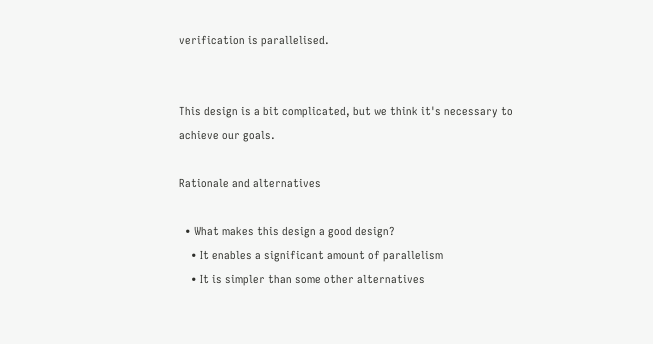verification is parallelised.


This design is a bit complicated, but we think it's necessary to achieve our goals.

Rationale and alternatives

  • What makes this design a good design?
    • It enables a significant amount of parallelism
    • It is simpler than some other alternatives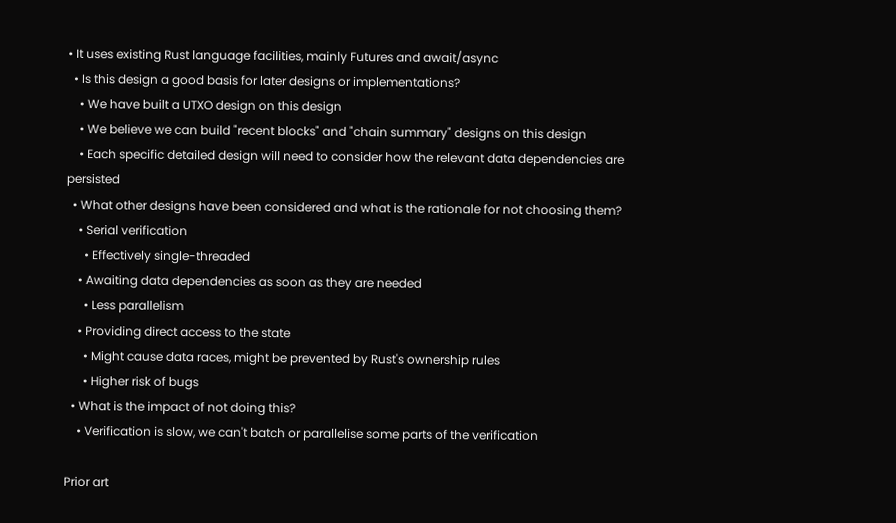• It uses existing Rust language facilities, mainly Futures and await/async
  • Is this design a good basis for later designs or implementations?
    • We have built a UTXO design on this design
    • We believe we can build "recent blocks" and "chain summary" designs on this design
    • Each specific detailed design will need to consider how the relevant data dependencies are persisted
  • What other designs have been considered and what is the rationale for not choosing them?
    • Serial verification
      • Effectively single-threaded
    • Awaiting data dependencies as soon as they are needed
      • Less parallelism
    • Providing direct access to the state
      • Might cause data races, might be prevented by Rust's ownership rules
      • Higher risk of bugs
  • What is the impact of not doing this?
    • Verification is slow, we can't batch or parallelise some parts of the verification

Prior art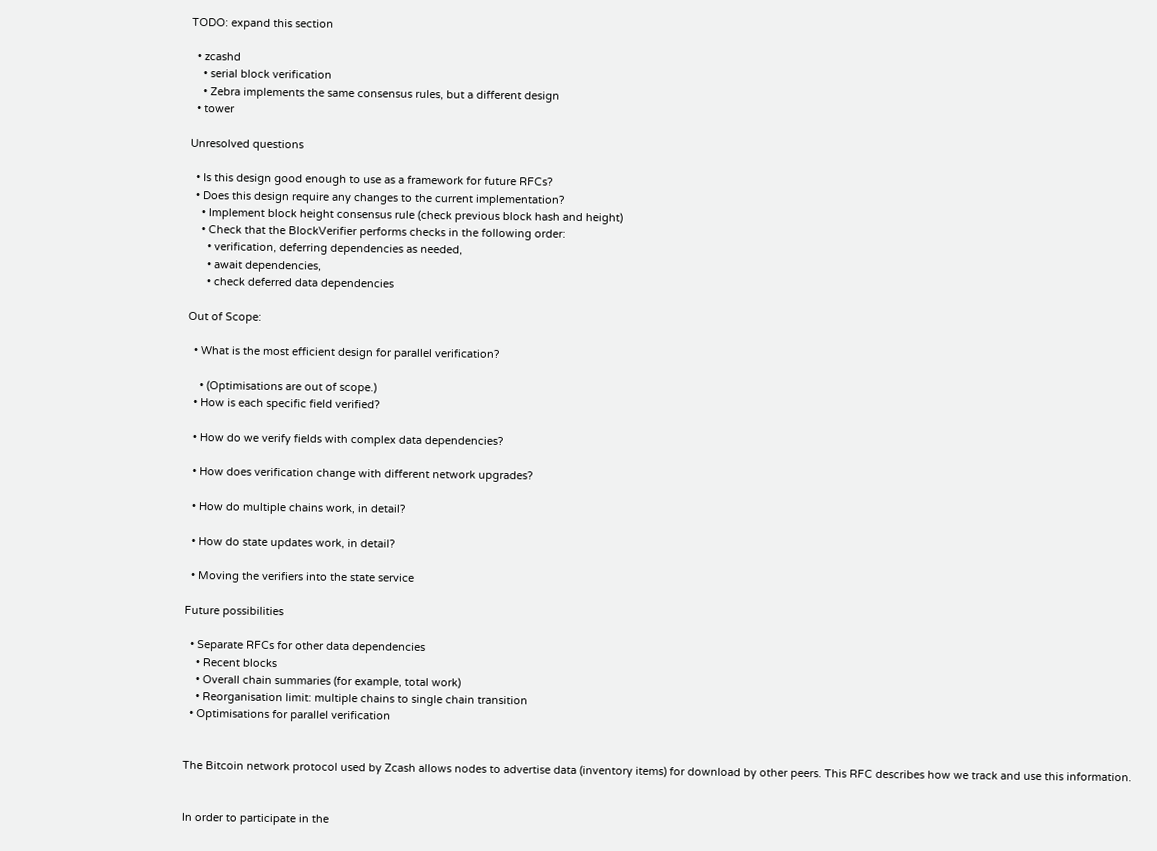TODO: expand this section

  • zcashd
    • serial block verification
    • Zebra implements the same consensus rules, but a different design
  • tower

Unresolved questions

  • Is this design good enough to use as a framework for future RFCs?
  • Does this design require any changes to the current implementation?
    • Implement block height consensus rule (check previous block hash and height)
    • Check that the BlockVerifier performs checks in the following order:
      • verification, deferring dependencies as needed,
      • await dependencies,
      • check deferred data dependencies

Out of Scope:

  • What is the most efficient design for parallel verification?

    • (Optimisations are out of scope.)
  • How is each specific field verified?

  • How do we verify fields with complex data dependencies?

  • How does verification change with different network upgrades?

  • How do multiple chains work, in detail?

  • How do state updates work, in detail?

  • Moving the verifiers into the state service

Future possibilities

  • Separate RFCs for other data dependencies
    • Recent blocks
    • Overall chain summaries (for example, total work)
    • Reorganisation limit: multiple chains to single chain transition
  • Optimisations for parallel verification


The Bitcoin network protocol used by Zcash allows nodes to advertise data (inventory items) for download by other peers. This RFC describes how we track and use this information.


In order to participate in the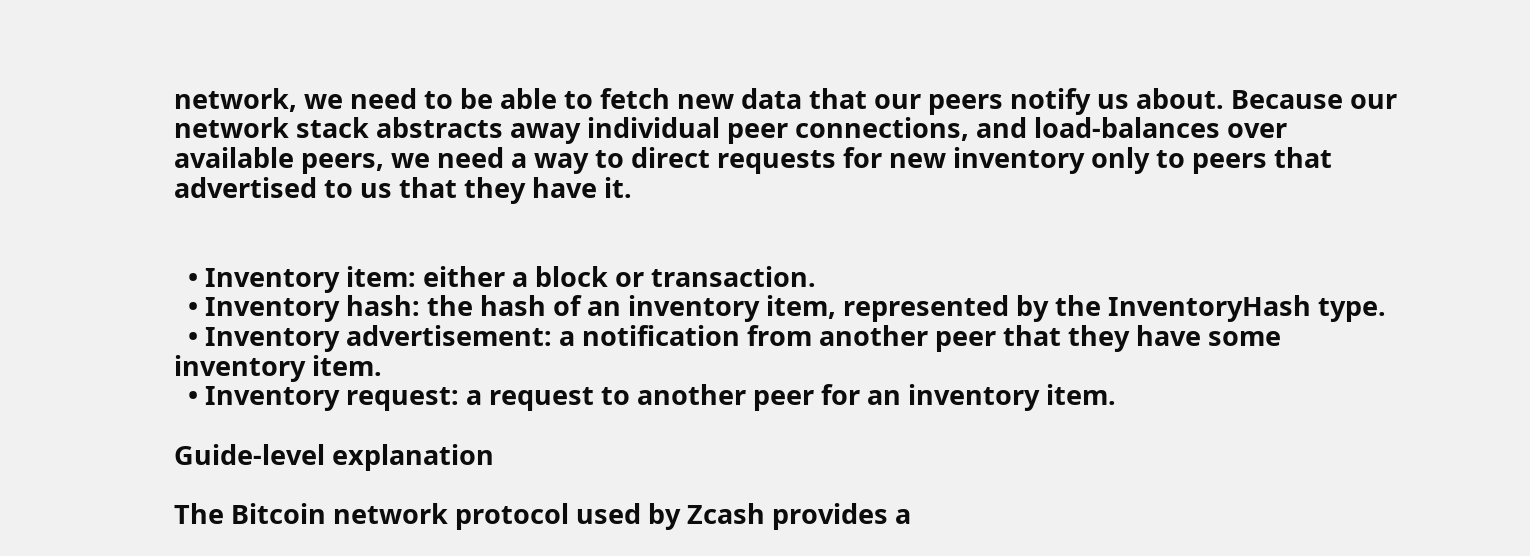network, we need to be able to fetch new data that our peers notify us about. Because our network stack abstracts away individual peer connections, and load-balances over available peers, we need a way to direct requests for new inventory only to peers that advertised to us that they have it.


  • Inventory item: either a block or transaction.
  • Inventory hash: the hash of an inventory item, represented by the InventoryHash type.
  • Inventory advertisement: a notification from another peer that they have some inventory item.
  • Inventory request: a request to another peer for an inventory item.

Guide-level explanation

The Bitcoin network protocol used by Zcash provides a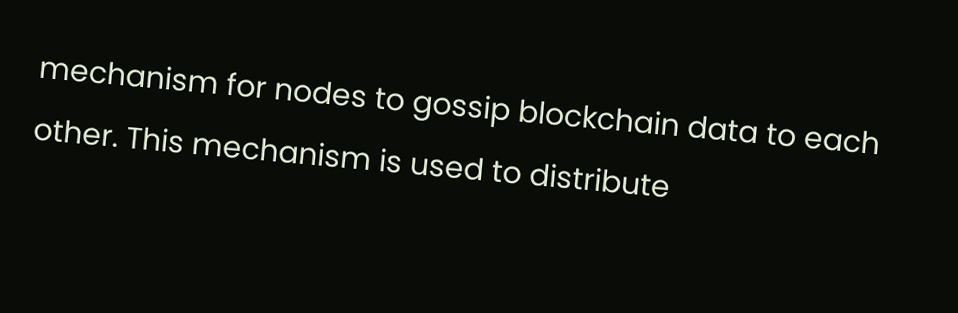mechanism for nodes to gossip blockchain data to each other. This mechanism is used to distribute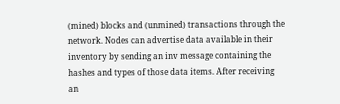(mined) blocks and (unmined) transactions through the network. Nodes can advertise data available in their inventory by sending an inv message containing the hashes and types of those data items. After receiving an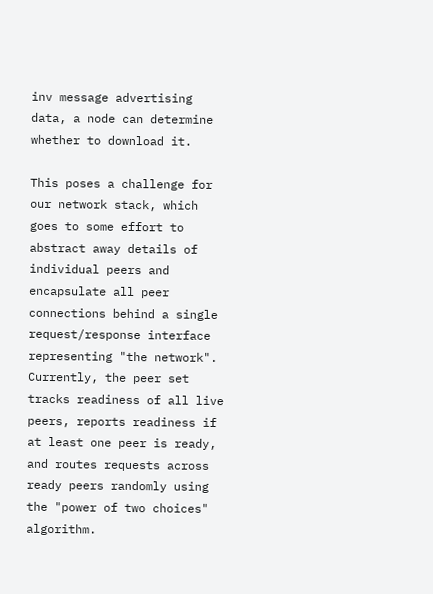inv message advertising data, a node can determine whether to download it.

This poses a challenge for our network stack, which goes to some effort to abstract away details of individual peers and encapsulate all peer connections behind a single request/response interface representing "the network". Currently, the peer set tracks readiness of all live peers, reports readiness if at least one peer is ready, and routes requests across ready peers randomly using the "power of two choices" algorithm.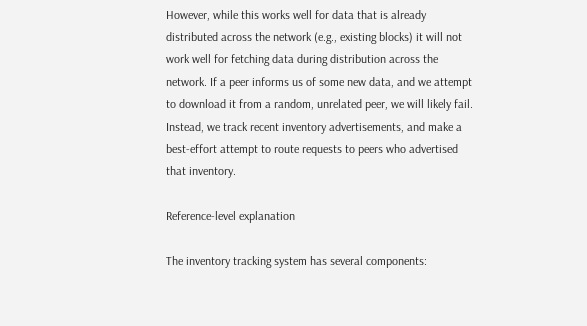However, while this works well for data that is already distributed across the network (e.g., existing blocks) it will not work well for fetching data during distribution across the network. If a peer informs us of some new data, and we attempt to download it from a random, unrelated peer, we will likely fail. Instead, we track recent inventory advertisements, and make a best-effort attempt to route requests to peers who advertised that inventory.

Reference-level explanation

The inventory tracking system has several components: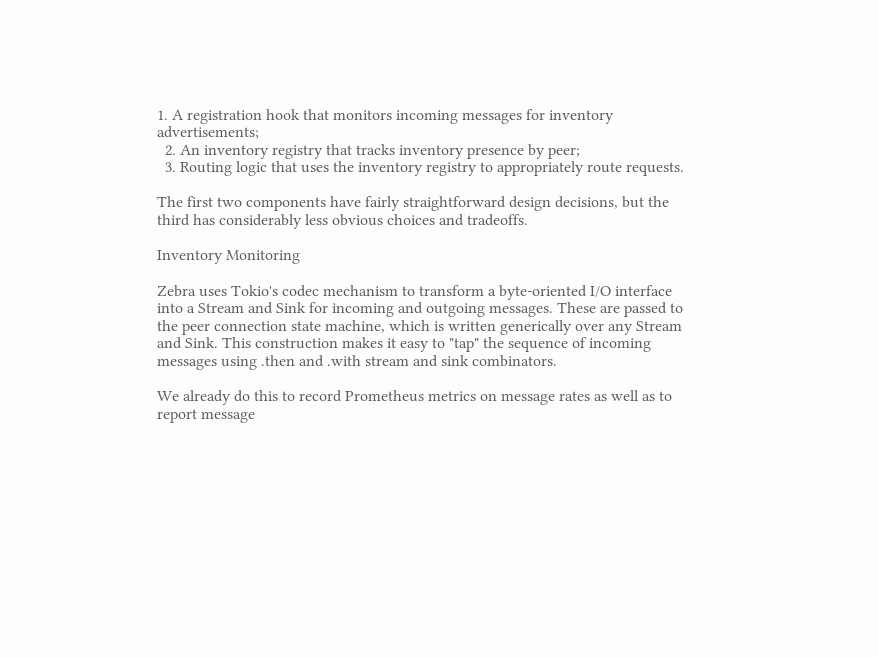1. A registration hook that monitors incoming messages for inventory advertisements;
  2. An inventory registry that tracks inventory presence by peer;
  3. Routing logic that uses the inventory registry to appropriately route requests.

The first two components have fairly straightforward design decisions, but the third has considerably less obvious choices and tradeoffs.

Inventory Monitoring

Zebra uses Tokio's codec mechanism to transform a byte-oriented I/O interface into a Stream and Sink for incoming and outgoing messages. These are passed to the peer connection state machine, which is written generically over any Stream and Sink. This construction makes it easy to "tap" the sequence of incoming messages using .then and .with stream and sink combinators.

We already do this to record Prometheus metrics on message rates as well as to report message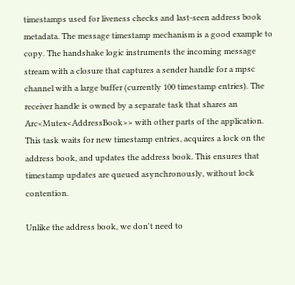timestamps used for liveness checks and last-seen address book metadata. The message timestamp mechanism is a good example to copy. The handshake logic instruments the incoming message stream with a closure that captures a sender handle for a mpsc channel with a large buffer (currently 100 timestamp entries). The receiver handle is owned by a separate task that shares an Arc<Mutex<AddressBook>> with other parts of the application. This task waits for new timestamp entries, acquires a lock on the address book, and updates the address book. This ensures that timestamp updates are queued asynchronously, without lock contention.

Unlike the address book, we don't need to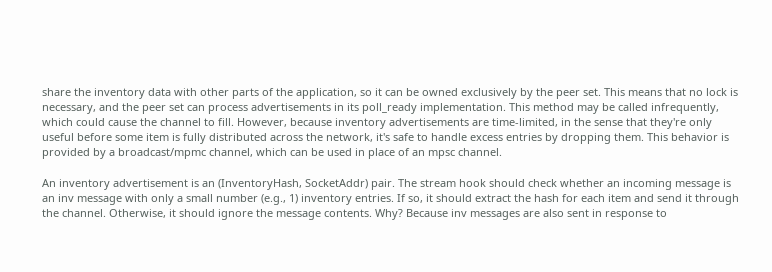share the inventory data with other parts of the application, so it can be owned exclusively by the peer set. This means that no lock is necessary, and the peer set can process advertisements in its poll_ready implementation. This method may be called infrequently, which could cause the channel to fill. However, because inventory advertisements are time-limited, in the sense that they're only useful before some item is fully distributed across the network, it's safe to handle excess entries by dropping them. This behavior is provided by a broadcast/mpmc channel, which can be used in place of an mpsc channel.

An inventory advertisement is an (InventoryHash, SocketAddr) pair. The stream hook should check whether an incoming message is an inv message with only a small number (e.g., 1) inventory entries. If so, it should extract the hash for each item and send it through the channel. Otherwise, it should ignore the message contents. Why? Because inv messages are also sent in response to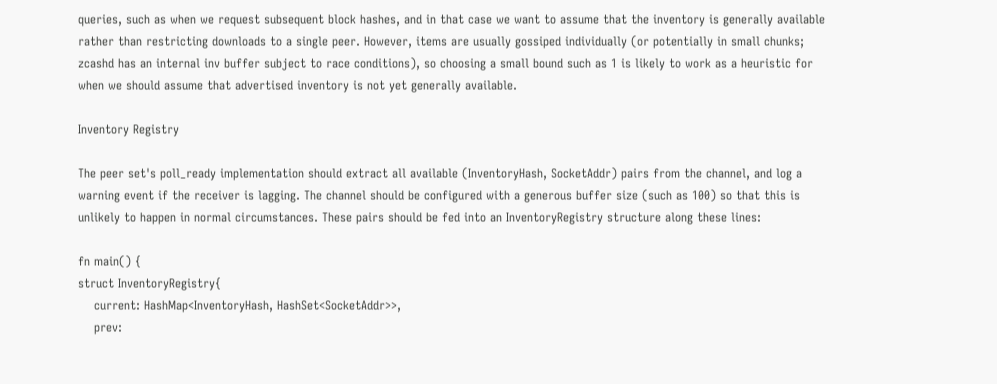queries, such as when we request subsequent block hashes, and in that case we want to assume that the inventory is generally available rather than restricting downloads to a single peer. However, items are usually gossiped individually (or potentially in small chunks; zcashd has an internal inv buffer subject to race conditions), so choosing a small bound such as 1 is likely to work as a heuristic for when we should assume that advertised inventory is not yet generally available.

Inventory Registry

The peer set's poll_ready implementation should extract all available (InventoryHash, SocketAddr) pairs from the channel, and log a warning event if the receiver is lagging. The channel should be configured with a generous buffer size (such as 100) so that this is unlikely to happen in normal circumstances. These pairs should be fed into an InventoryRegistry structure along these lines:

fn main() {
struct InventoryRegistry{
    current: HashMap<InventoryHash, HashSet<SocketAddr>>,
    prev: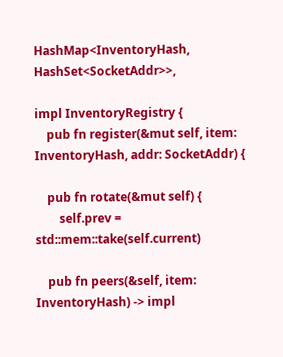HashMap<InventoryHash, HashSet<SocketAddr>>,

impl InventoryRegistry {
    pub fn register(&mut self, item: InventoryHash, addr: SocketAddr) {

    pub fn rotate(&mut self) {
        self.prev = std::mem::take(self.current)

    pub fn peers(&self, item: InventoryHash) -> impl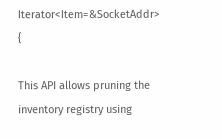Iterator<Item=&SocketAddr> {

This API allows pruning the inventory registry using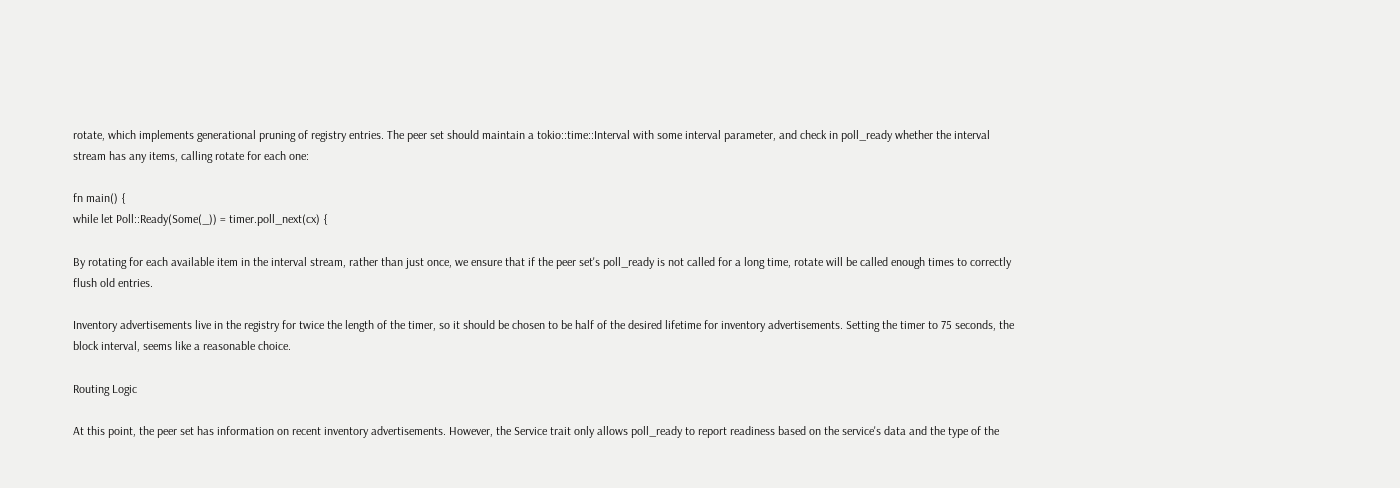rotate, which implements generational pruning of registry entries. The peer set should maintain a tokio::time::Interval with some interval parameter, and check in poll_ready whether the interval stream has any items, calling rotate for each one:

fn main() {
while let Poll::Ready(Some(_)) = timer.poll_next(cx) {

By rotating for each available item in the interval stream, rather than just once, we ensure that if the peer set's poll_ready is not called for a long time, rotate will be called enough times to correctly flush old entries.

Inventory advertisements live in the registry for twice the length of the timer, so it should be chosen to be half of the desired lifetime for inventory advertisements. Setting the timer to 75 seconds, the block interval, seems like a reasonable choice.

Routing Logic

At this point, the peer set has information on recent inventory advertisements. However, the Service trait only allows poll_ready to report readiness based on the service's data and the type of the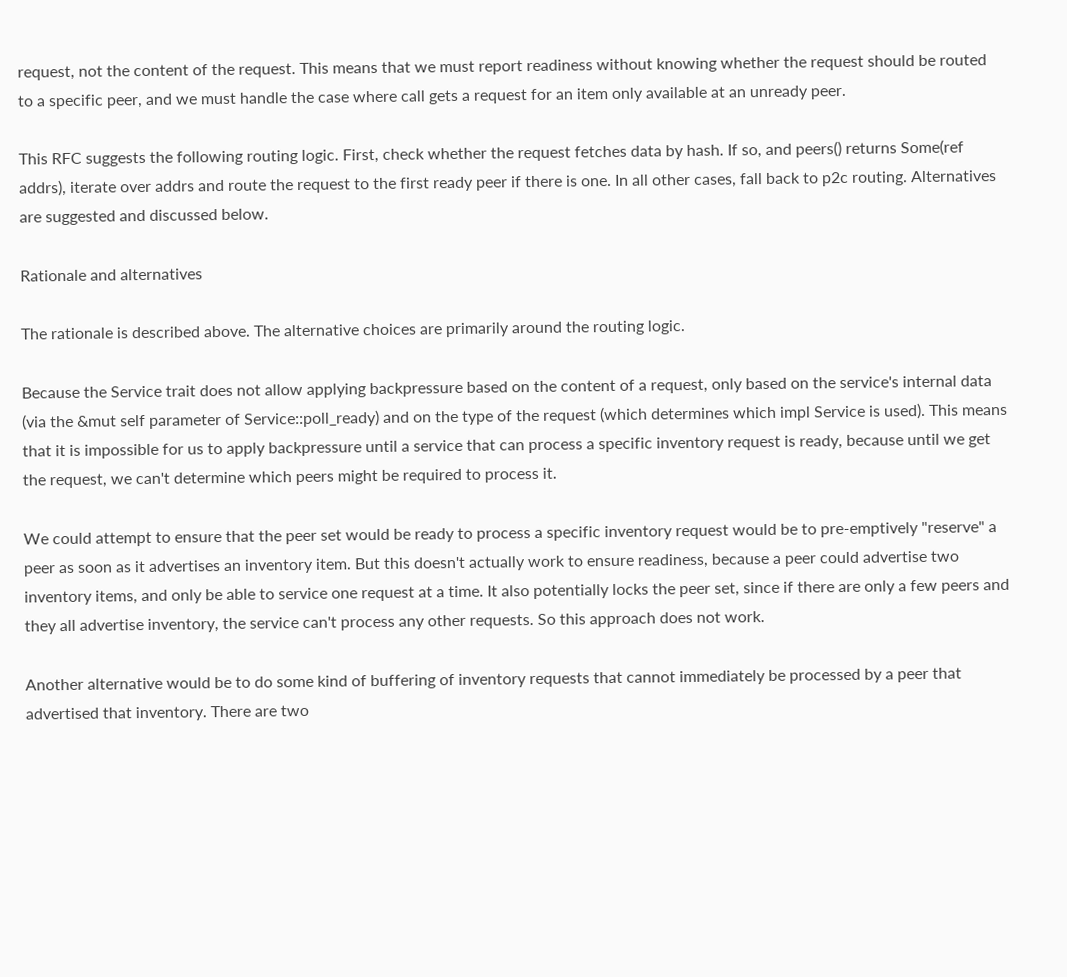request, not the content of the request. This means that we must report readiness without knowing whether the request should be routed to a specific peer, and we must handle the case where call gets a request for an item only available at an unready peer.

This RFC suggests the following routing logic. First, check whether the request fetches data by hash. If so, and peers() returns Some(ref addrs), iterate over addrs and route the request to the first ready peer if there is one. In all other cases, fall back to p2c routing. Alternatives are suggested and discussed below.

Rationale and alternatives

The rationale is described above. The alternative choices are primarily around the routing logic.

Because the Service trait does not allow applying backpressure based on the content of a request, only based on the service's internal data (via the &mut self parameter of Service::poll_ready) and on the type of the request (which determines which impl Service is used). This means that it is impossible for us to apply backpressure until a service that can process a specific inventory request is ready, because until we get the request, we can't determine which peers might be required to process it.

We could attempt to ensure that the peer set would be ready to process a specific inventory request would be to pre-emptively "reserve" a peer as soon as it advertises an inventory item. But this doesn't actually work to ensure readiness, because a peer could advertise two inventory items, and only be able to service one request at a time. It also potentially locks the peer set, since if there are only a few peers and they all advertise inventory, the service can't process any other requests. So this approach does not work.

Another alternative would be to do some kind of buffering of inventory requests that cannot immediately be processed by a peer that advertised that inventory. There are two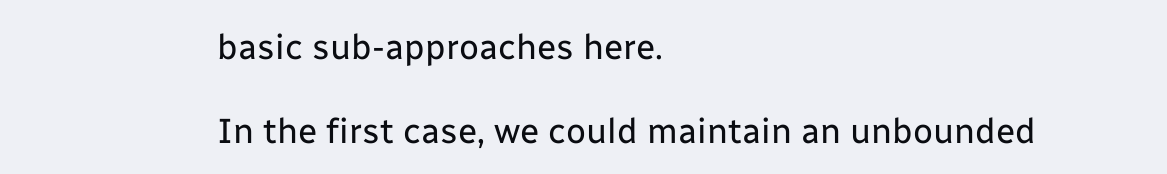basic sub-approaches here.

In the first case, we could maintain an unbounded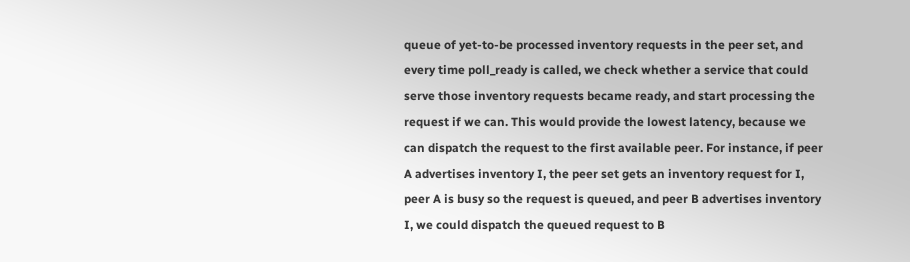queue of yet-to-be processed inventory requests in the peer set, and every time poll_ready is called, we check whether a service that could serve those inventory requests became ready, and start processing the request if we can. This would provide the lowest latency, because we can dispatch the request to the first available peer. For instance, if peer A advertises inventory I, the peer set gets an inventory request for I, peer A is busy so the request is queued, and peer B advertises inventory I, we could dispatch the queued request to B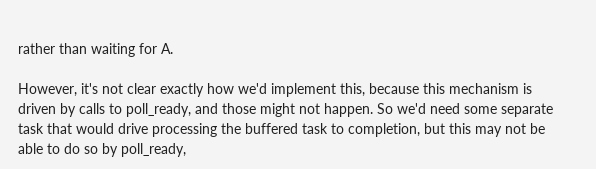rather than waiting for A.

However, it's not clear exactly how we'd implement this, because this mechanism is driven by calls to poll_ready, and those might not happen. So we'd need some separate task that would drive processing the buffered task to completion, but this may not be able to do so by poll_ready,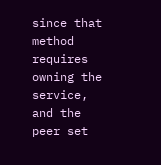since that method requires owning the service, and the peer set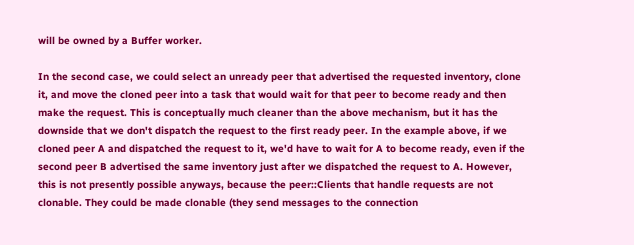will be owned by a Buffer worker.

In the second case, we could select an unready peer that advertised the requested inventory, clone it, and move the cloned peer into a task that would wait for that peer to become ready and then make the request. This is conceptually much cleaner than the above mechanism, but it has the downside that we don't dispatch the request to the first ready peer. In the example above, if we cloned peer A and dispatched the request to it, we'd have to wait for A to become ready, even if the second peer B advertised the same inventory just after we dispatched the request to A. However, this is not presently possible anyways, because the peer::Clients that handle requests are not clonable. They could be made clonable (they send messages to the connection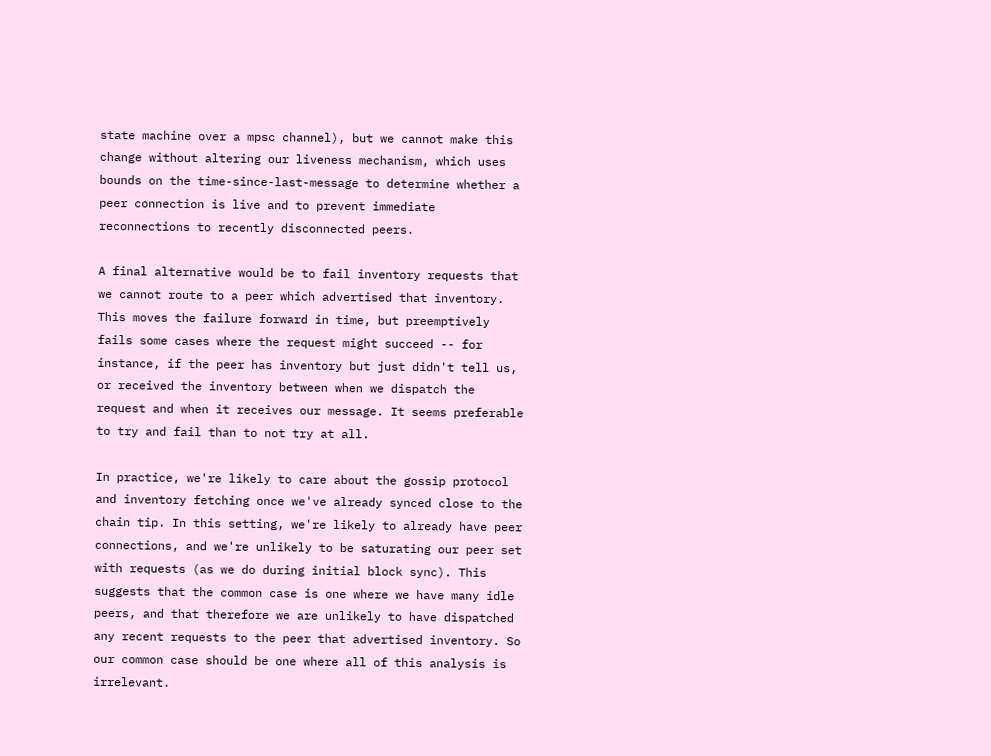state machine over a mpsc channel), but we cannot make this change without altering our liveness mechanism, which uses bounds on the time-since-last-message to determine whether a peer connection is live and to prevent immediate reconnections to recently disconnected peers.

A final alternative would be to fail inventory requests that we cannot route to a peer which advertised that inventory. This moves the failure forward in time, but preemptively fails some cases where the request might succeed -- for instance, if the peer has inventory but just didn't tell us, or received the inventory between when we dispatch the request and when it receives our message. It seems preferable to try and fail than to not try at all.

In practice, we're likely to care about the gossip protocol and inventory fetching once we've already synced close to the chain tip. In this setting, we're likely to already have peer connections, and we're unlikely to be saturating our peer set with requests (as we do during initial block sync). This suggests that the common case is one where we have many idle peers, and that therefore we are unlikely to have dispatched any recent requests to the peer that advertised inventory. So our common case should be one where all of this analysis is irrelevant.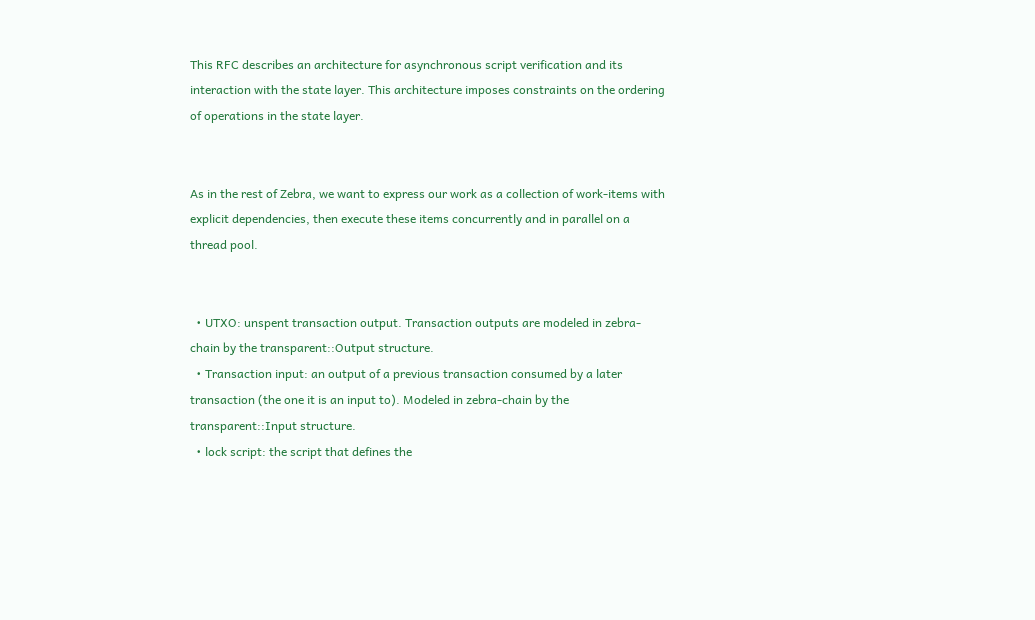This RFC describes an architecture for asynchronous script verification and its interaction with the state layer. This architecture imposes constraints on the ordering of operations in the state layer.


As in the rest of Zebra, we want to express our work as a collection of work-items with explicit dependencies, then execute these items concurrently and in parallel on a thread pool.


  • UTXO: unspent transaction output. Transaction outputs are modeled in zebra-chain by the transparent::Output structure.
  • Transaction input: an output of a previous transaction consumed by a later transaction (the one it is an input to). Modeled in zebra-chain by the transparent::Input structure.
  • lock script: the script that defines the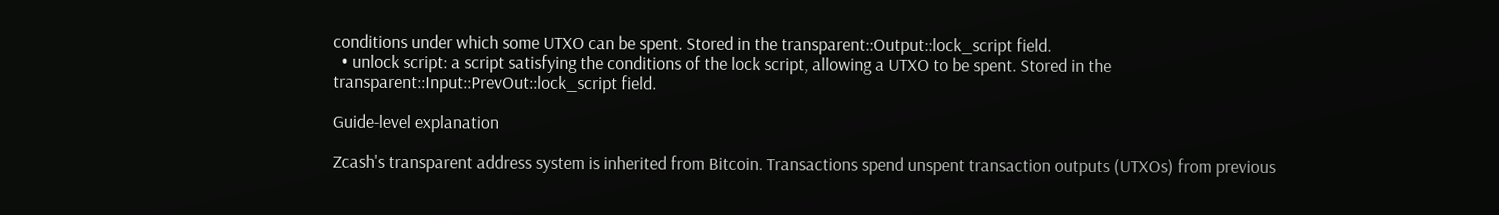conditions under which some UTXO can be spent. Stored in the transparent::Output::lock_script field.
  • unlock script: a script satisfying the conditions of the lock script, allowing a UTXO to be spent. Stored in the transparent::Input::PrevOut::lock_script field.

Guide-level explanation

Zcash's transparent address system is inherited from Bitcoin. Transactions spend unspent transaction outputs (UTXOs) from previous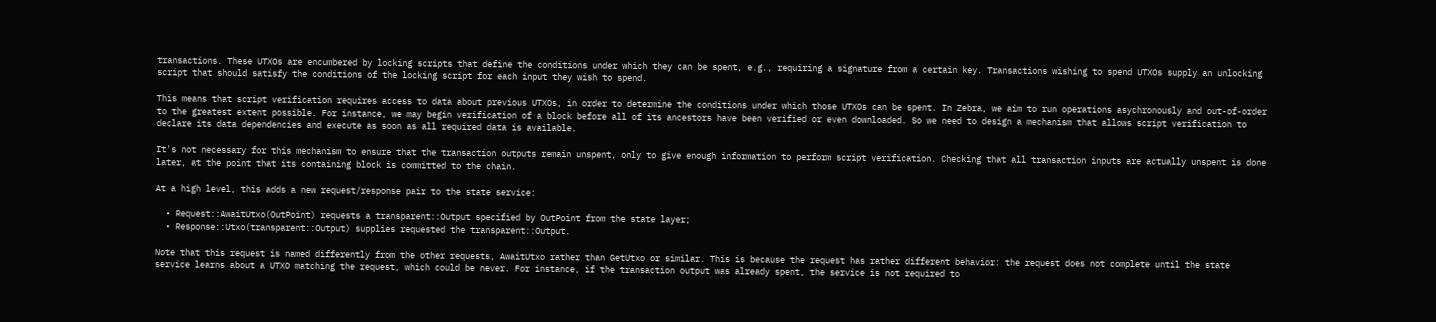transactions. These UTXOs are encumbered by locking scripts that define the conditions under which they can be spent, e.g., requiring a signature from a certain key. Transactions wishing to spend UTXOs supply an unlocking script that should satisfy the conditions of the locking script for each input they wish to spend.

This means that script verification requires access to data about previous UTXOs, in order to determine the conditions under which those UTXOs can be spent. In Zebra, we aim to run operations asychronously and out-of-order to the greatest extent possible. For instance, we may begin verification of a block before all of its ancestors have been verified or even downloaded. So we need to design a mechanism that allows script verification to declare its data dependencies and execute as soon as all required data is available.

It's not necessary for this mechanism to ensure that the transaction outputs remain unspent, only to give enough information to perform script verification. Checking that all transaction inputs are actually unspent is done later, at the point that its containing block is committed to the chain.

At a high level, this adds a new request/response pair to the state service:

  • Request::AwaitUtxo(OutPoint) requests a transparent::Output specified by OutPoint from the state layer;
  • Response::Utxo(transparent::Output) supplies requested the transparent::Output.

Note that this request is named differently from the other requests, AwaitUtxo rather than GetUtxo or similar. This is because the request has rather different behavior: the request does not complete until the state service learns about a UTXO matching the request, which could be never. For instance, if the transaction output was already spent, the service is not required to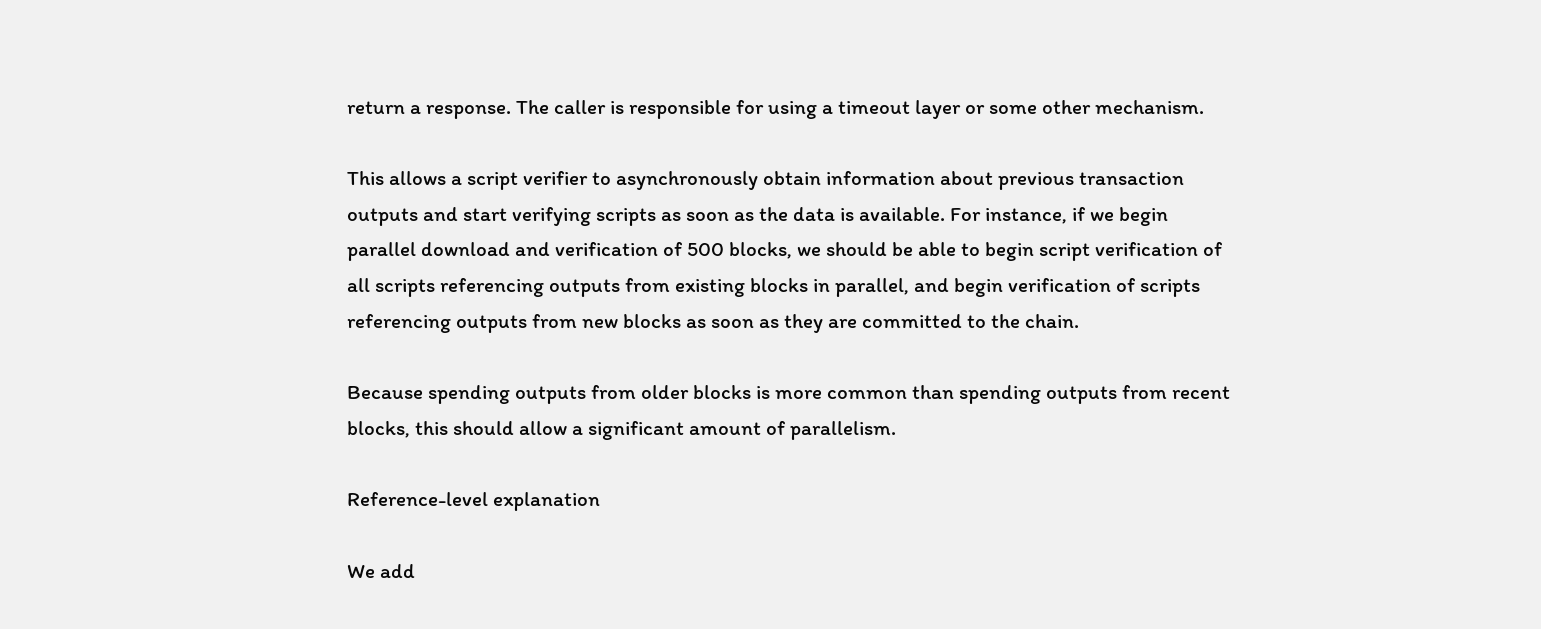return a response. The caller is responsible for using a timeout layer or some other mechanism.

This allows a script verifier to asynchronously obtain information about previous transaction outputs and start verifying scripts as soon as the data is available. For instance, if we begin parallel download and verification of 500 blocks, we should be able to begin script verification of all scripts referencing outputs from existing blocks in parallel, and begin verification of scripts referencing outputs from new blocks as soon as they are committed to the chain.

Because spending outputs from older blocks is more common than spending outputs from recent blocks, this should allow a significant amount of parallelism.

Reference-level explanation

We add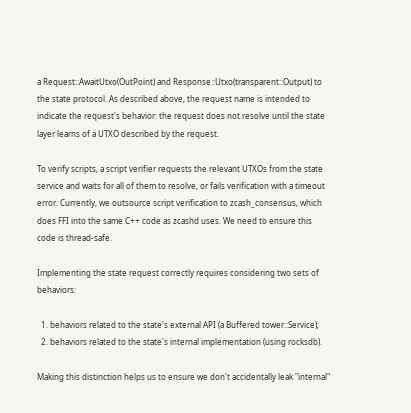a Request::AwaitUtxo(OutPoint) and Response::Utxo(transparent::Output) to the state protocol. As described above, the request name is intended to indicate the request's behavior: the request does not resolve until the state layer learns of a UTXO described by the request.

To verify scripts, a script verifier requests the relevant UTXOs from the state service and waits for all of them to resolve, or fails verification with a timeout error. Currently, we outsource script verification to zcash_consensus, which does FFI into the same C++ code as zcashd uses. We need to ensure this code is thread-safe.

Implementing the state request correctly requires considering two sets of behaviors:

  1. behaviors related to the state's external API (a Buffered tower::Service);
  2. behaviors related to the state's internal implementation (using rocksdb).

Making this distinction helps us to ensure we don't accidentally leak "internal"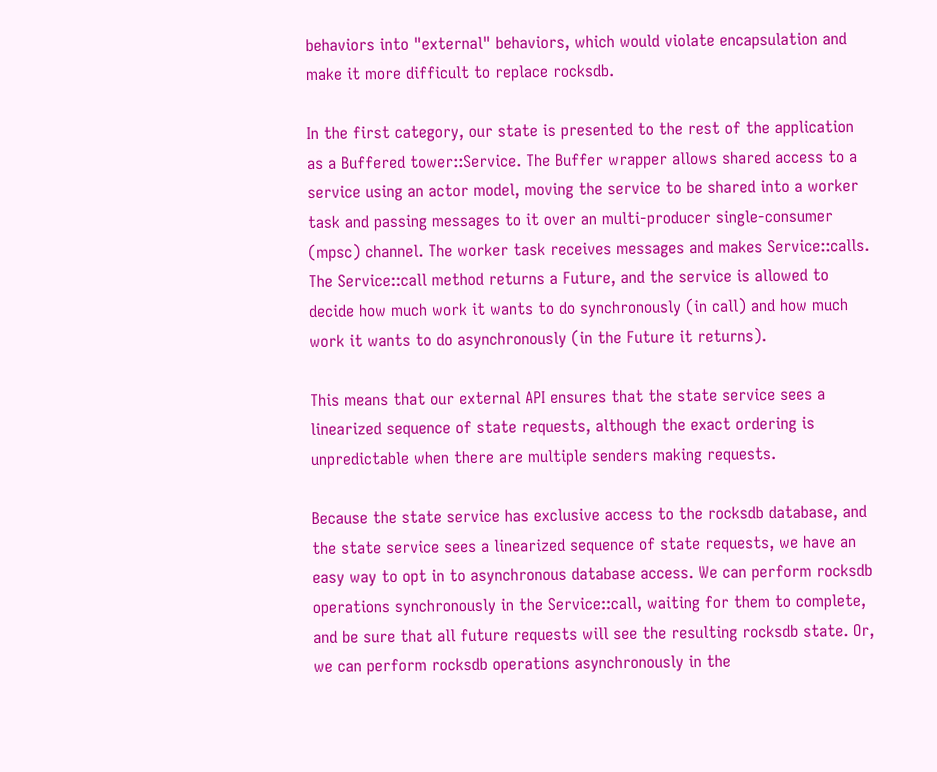behaviors into "external" behaviors, which would violate encapsulation and make it more difficult to replace rocksdb.

In the first category, our state is presented to the rest of the application as a Buffered tower::Service. The Buffer wrapper allows shared access to a service using an actor model, moving the service to be shared into a worker task and passing messages to it over an multi-producer single-consumer (mpsc) channel. The worker task receives messages and makes Service::calls. The Service::call method returns a Future, and the service is allowed to decide how much work it wants to do synchronously (in call) and how much work it wants to do asynchronously (in the Future it returns).

This means that our external API ensures that the state service sees a linearized sequence of state requests, although the exact ordering is unpredictable when there are multiple senders making requests.

Because the state service has exclusive access to the rocksdb database, and the state service sees a linearized sequence of state requests, we have an easy way to opt in to asynchronous database access. We can perform rocksdb operations synchronously in the Service::call, waiting for them to complete, and be sure that all future requests will see the resulting rocksdb state. Or, we can perform rocksdb operations asynchronously in the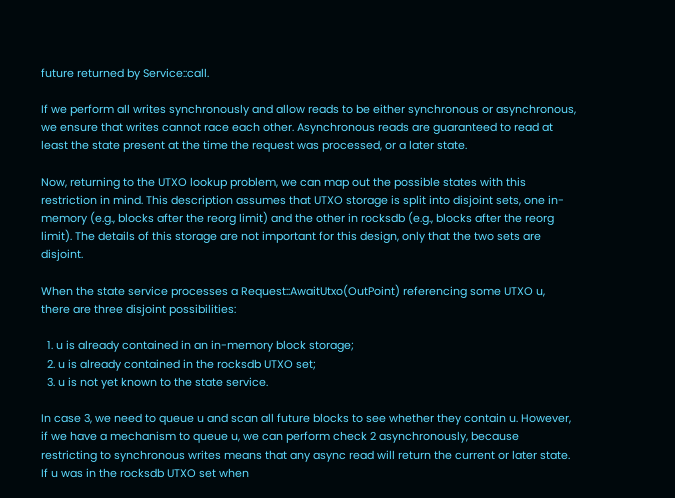future returned by Service::call.

If we perform all writes synchronously and allow reads to be either synchronous or asynchronous, we ensure that writes cannot race each other. Asynchronous reads are guaranteed to read at least the state present at the time the request was processed, or a later state.

Now, returning to the UTXO lookup problem, we can map out the possible states with this restriction in mind. This description assumes that UTXO storage is split into disjoint sets, one in-memory (e.g., blocks after the reorg limit) and the other in rocksdb (e.g., blocks after the reorg limit). The details of this storage are not important for this design, only that the two sets are disjoint.

When the state service processes a Request::AwaitUtxo(OutPoint) referencing some UTXO u, there are three disjoint possibilities:

  1. u is already contained in an in-memory block storage;
  2. u is already contained in the rocksdb UTXO set;
  3. u is not yet known to the state service.

In case 3, we need to queue u and scan all future blocks to see whether they contain u. However, if we have a mechanism to queue u, we can perform check 2 asynchronously, because restricting to synchronous writes means that any async read will return the current or later state. If u was in the rocksdb UTXO set when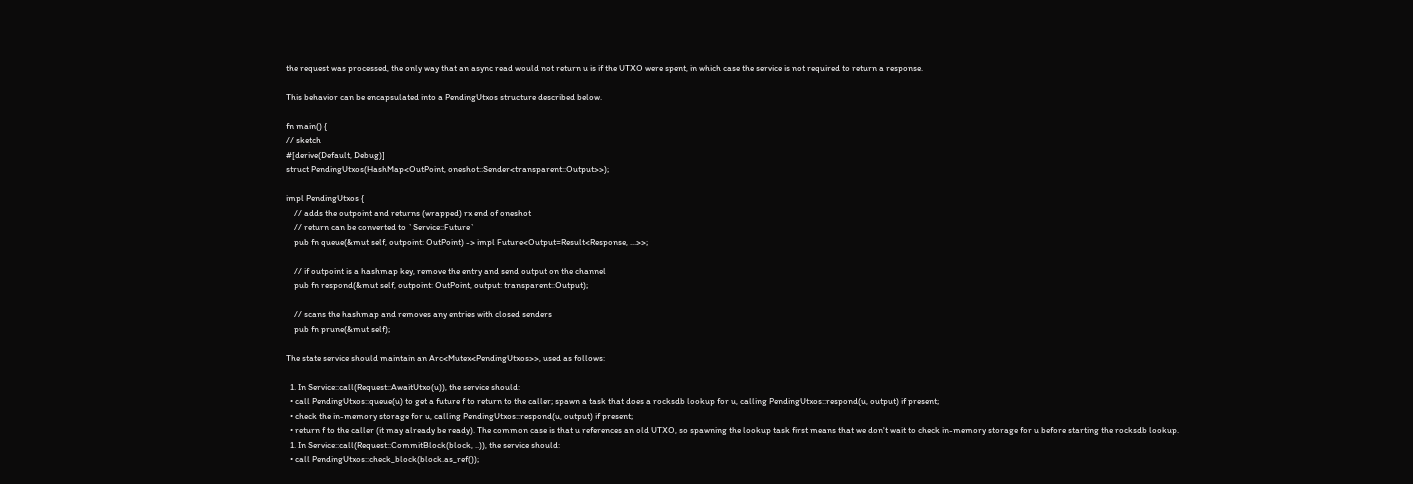the request was processed, the only way that an async read would not return u is if the UTXO were spent, in which case the service is not required to return a response.

This behavior can be encapsulated into a PendingUtxos structure described below.

fn main() {
// sketch
#[derive(Default, Debug)]
struct PendingUtxos(HashMap<OutPoint, oneshot::Sender<transparent::Output>>);

impl PendingUtxos {
    // adds the outpoint and returns (wrapped) rx end of oneshot
    // return can be converted to `Service::Future`
    pub fn queue(&mut self, outpoint: OutPoint) -> impl Future<Output=Result<Response, ...>>;

    // if outpoint is a hashmap key, remove the entry and send output on the channel
    pub fn respond(&mut self, outpoint: OutPoint, output: transparent::Output);

    // scans the hashmap and removes any entries with closed senders
    pub fn prune(&mut self);

The state service should maintain an Arc<Mutex<PendingUtxos>>, used as follows:

  1. In Service::call(Request::AwaitUtxo(u)), the service should:
  • call PendingUtxos::queue(u) to get a future f to return to the caller; spawn a task that does a rocksdb lookup for u, calling PendingUtxos::respond(u, output) if present;
  • check the in-memory storage for u, calling PendingUtxos::respond(u, output) if present;
  • return f to the caller (it may already be ready). The common case is that u references an old UTXO, so spawning the lookup task first means that we don't wait to check in-memory storage for u before starting the rocksdb lookup.
  1. In Service::call(Request::CommitBlock(block, ..)), the service should:
  • call PendingUtxos::check_block(block.as_ref());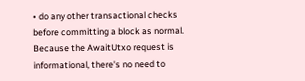• do any other transactional checks before committing a block as normal. Because the AwaitUtxo request is informational, there's no need to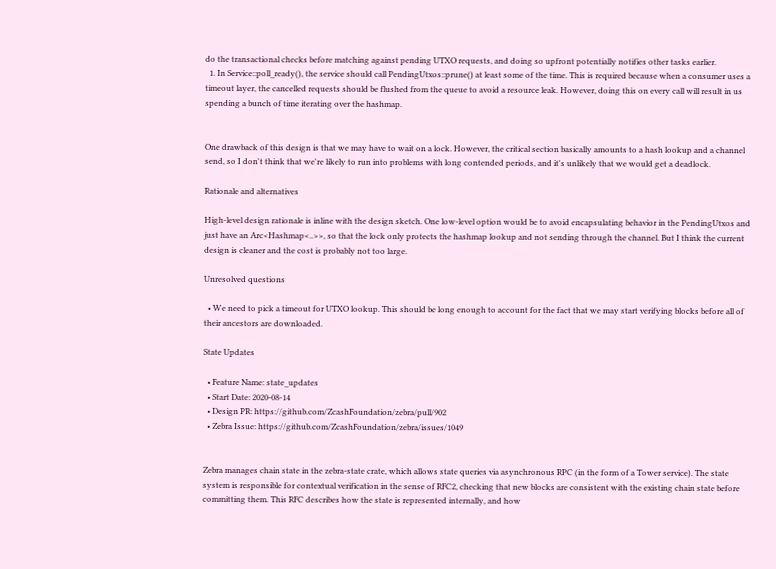do the transactional checks before matching against pending UTXO requests, and doing so upfront potentially notifies other tasks earlier.
  1. In Service::poll_ready(), the service should call PendingUtxos::prune() at least some of the time. This is required because when a consumer uses a timeout layer, the cancelled requests should be flushed from the queue to avoid a resource leak. However, doing this on every call will result in us spending a bunch of time iterating over the hashmap.


One drawback of this design is that we may have to wait on a lock. However, the critical section basically amounts to a hash lookup and a channel send, so I don't think that we're likely to run into problems with long contended periods, and it's unlikely that we would get a deadlock.

Rationale and alternatives

High-level design rationale is inline with the design sketch. One low-level option would be to avoid encapsulating behavior in the PendingUtxos and just have an Arc<Hashmap<..>>, so that the lock only protects the hashmap lookup and not sending through the channel. But I think the current design is cleaner and the cost is probably not too large.

Unresolved questions

  • We need to pick a timeout for UTXO lookup. This should be long enough to account for the fact that we may start verifying blocks before all of their ancestors are downloaded.

State Updates

  • Feature Name: state_updates
  • Start Date: 2020-08-14
  • Design PR: https://github.com/ZcashFoundation/zebra/pull/902
  • Zebra Issue: https://github.com/ZcashFoundation/zebra/issues/1049


Zebra manages chain state in the zebra-state crate, which allows state queries via asynchronous RPC (in the form of a Tower service). The state system is responsible for contextual verification in the sense of RFC2, checking that new blocks are consistent with the existing chain state before committing them. This RFC describes how the state is represented internally, and how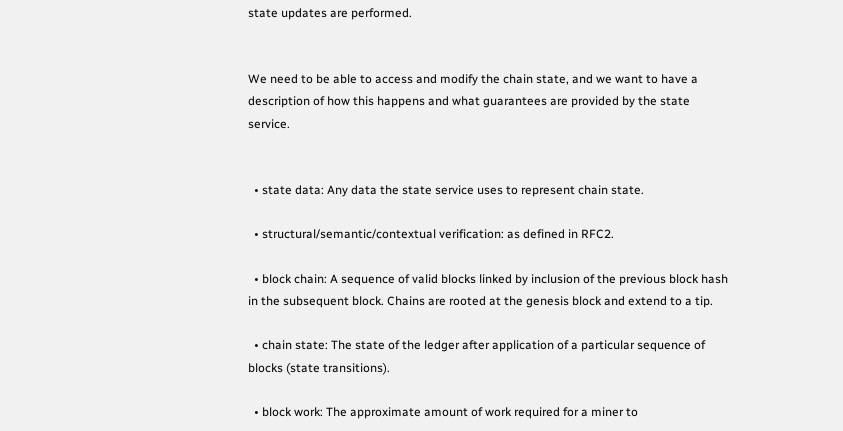state updates are performed.


We need to be able to access and modify the chain state, and we want to have a description of how this happens and what guarantees are provided by the state service.


  • state data: Any data the state service uses to represent chain state.

  • structural/semantic/contextual verification: as defined in RFC2.

  • block chain: A sequence of valid blocks linked by inclusion of the previous block hash in the subsequent block. Chains are rooted at the genesis block and extend to a tip.

  • chain state: The state of the ledger after application of a particular sequence of blocks (state transitions).

  • block work: The approximate amount of work required for a miner to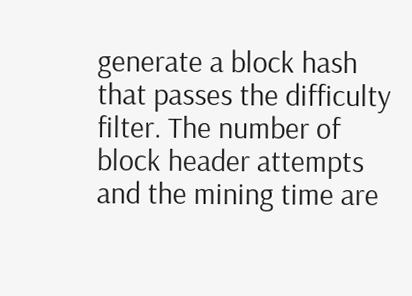generate a block hash that passes the difficulty filter. The number of block header attempts and the mining time are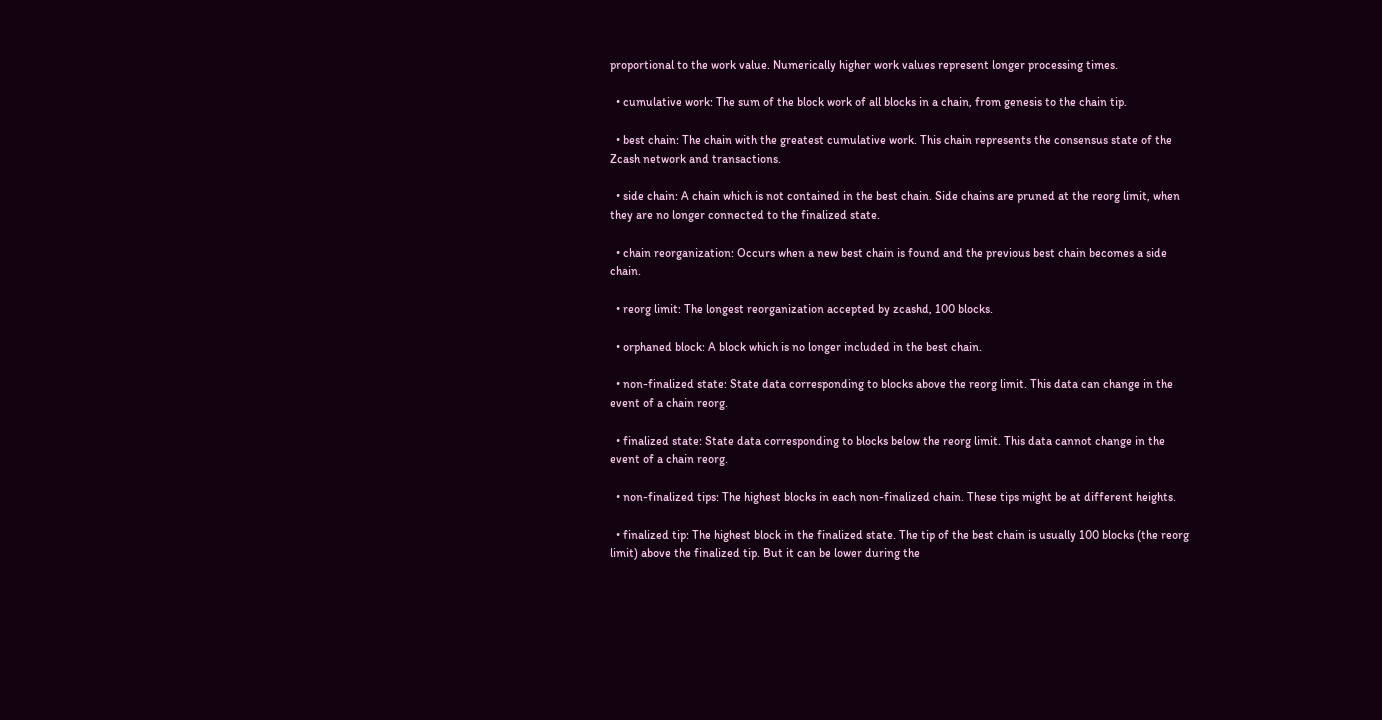proportional to the work value. Numerically higher work values represent longer processing times.

  • cumulative work: The sum of the block work of all blocks in a chain, from genesis to the chain tip.

  • best chain: The chain with the greatest cumulative work. This chain represents the consensus state of the Zcash network and transactions.

  • side chain: A chain which is not contained in the best chain. Side chains are pruned at the reorg limit, when they are no longer connected to the finalized state.

  • chain reorganization: Occurs when a new best chain is found and the previous best chain becomes a side chain.

  • reorg limit: The longest reorganization accepted by zcashd, 100 blocks.

  • orphaned block: A block which is no longer included in the best chain.

  • non-finalized state: State data corresponding to blocks above the reorg limit. This data can change in the event of a chain reorg.

  • finalized state: State data corresponding to blocks below the reorg limit. This data cannot change in the event of a chain reorg.

  • non-finalized tips: The highest blocks in each non-finalized chain. These tips might be at different heights.

  • finalized tip: The highest block in the finalized state. The tip of the best chain is usually 100 blocks (the reorg limit) above the finalized tip. But it can be lower during the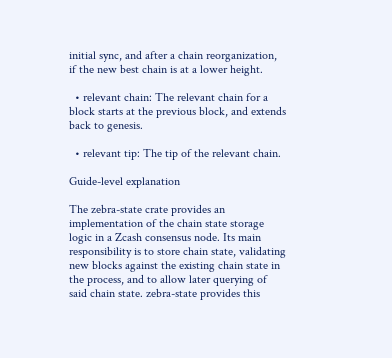initial sync, and after a chain reorganization, if the new best chain is at a lower height.

  • relevant chain: The relevant chain for a block starts at the previous block, and extends back to genesis.

  • relevant tip: The tip of the relevant chain.

Guide-level explanation

The zebra-state crate provides an implementation of the chain state storage logic in a Zcash consensus node. Its main responsibility is to store chain state, validating new blocks against the existing chain state in the process, and to allow later querying of said chain state. zebra-state provides this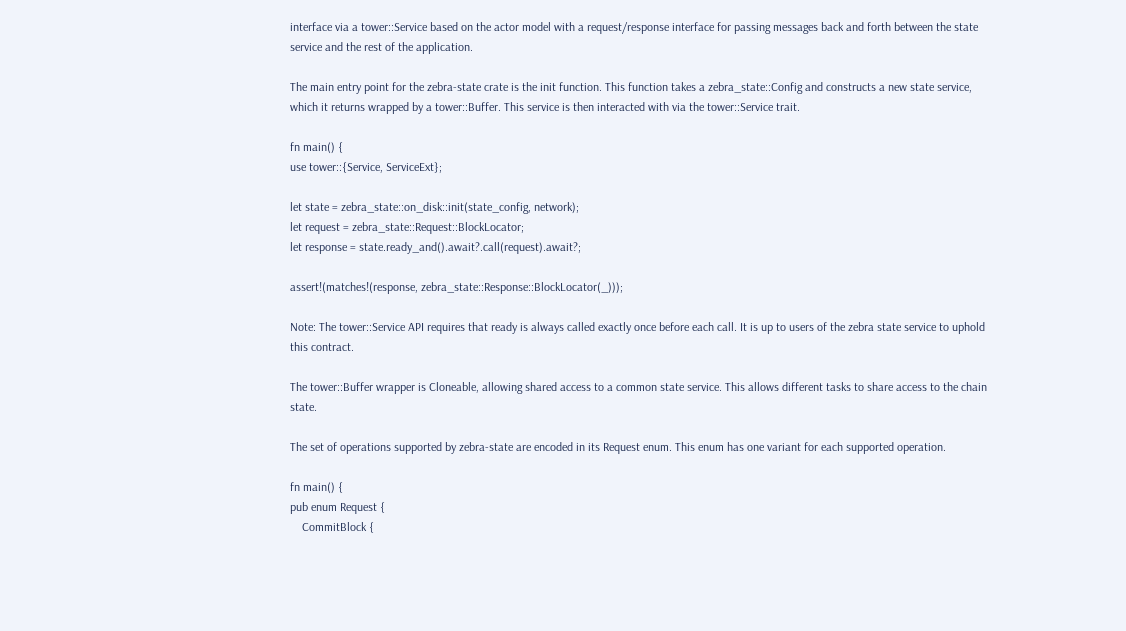interface via a tower::Service based on the actor model with a request/response interface for passing messages back and forth between the state service and the rest of the application.

The main entry point for the zebra-state crate is the init function. This function takes a zebra_state::Config and constructs a new state service, which it returns wrapped by a tower::Buffer. This service is then interacted with via the tower::Service trait.

fn main() {
use tower::{Service, ServiceExt};

let state = zebra_state::on_disk::init(state_config, network);
let request = zebra_state::Request::BlockLocator;
let response = state.ready_and().await?.call(request).await?;

assert!(matches!(response, zebra_state::Response::BlockLocator(_)));

Note: The tower::Service API requires that ready is always called exactly once before each call. It is up to users of the zebra state service to uphold this contract.

The tower::Buffer wrapper is Cloneable, allowing shared access to a common state service. This allows different tasks to share access to the chain state.

The set of operations supported by zebra-state are encoded in its Request enum. This enum has one variant for each supported operation.

fn main() {
pub enum Request {
    CommitBlock {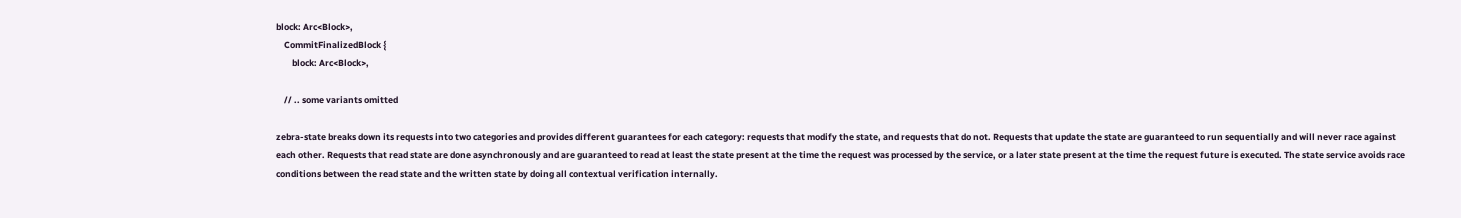block: Arc<Block>,
    CommitFinalizedBlock {
        block: Arc<Block>,

    // .. some variants omitted

zebra-state breaks down its requests into two categories and provides different guarantees for each category: requests that modify the state, and requests that do not. Requests that update the state are guaranteed to run sequentially and will never race against each other. Requests that read state are done asynchronously and are guaranteed to read at least the state present at the time the request was processed by the service, or a later state present at the time the request future is executed. The state service avoids race conditions between the read state and the written state by doing all contextual verification internally.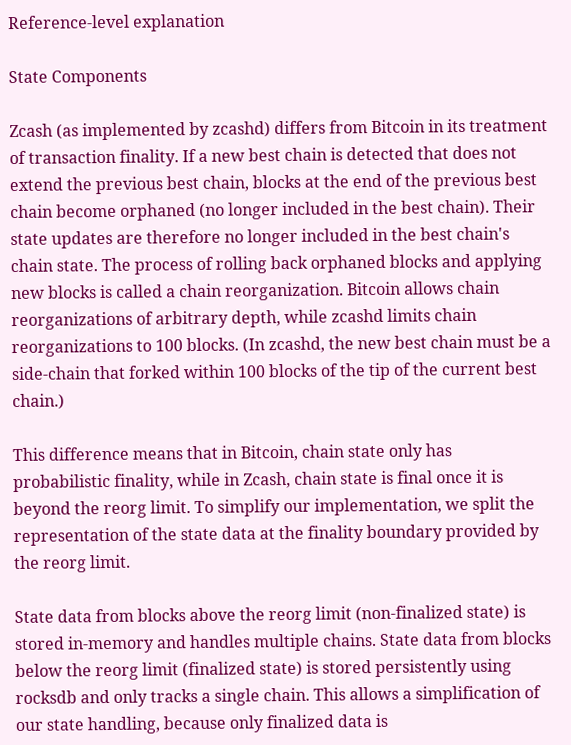Reference-level explanation

State Components

Zcash (as implemented by zcashd) differs from Bitcoin in its treatment of transaction finality. If a new best chain is detected that does not extend the previous best chain, blocks at the end of the previous best chain become orphaned (no longer included in the best chain). Their state updates are therefore no longer included in the best chain's chain state. The process of rolling back orphaned blocks and applying new blocks is called a chain reorganization. Bitcoin allows chain reorganizations of arbitrary depth, while zcashd limits chain reorganizations to 100 blocks. (In zcashd, the new best chain must be a side-chain that forked within 100 blocks of the tip of the current best chain.)

This difference means that in Bitcoin, chain state only has probabilistic finality, while in Zcash, chain state is final once it is beyond the reorg limit. To simplify our implementation, we split the representation of the state data at the finality boundary provided by the reorg limit.

State data from blocks above the reorg limit (non-finalized state) is stored in-memory and handles multiple chains. State data from blocks below the reorg limit (finalized state) is stored persistently using rocksdb and only tracks a single chain. This allows a simplification of our state handling, because only finalized data is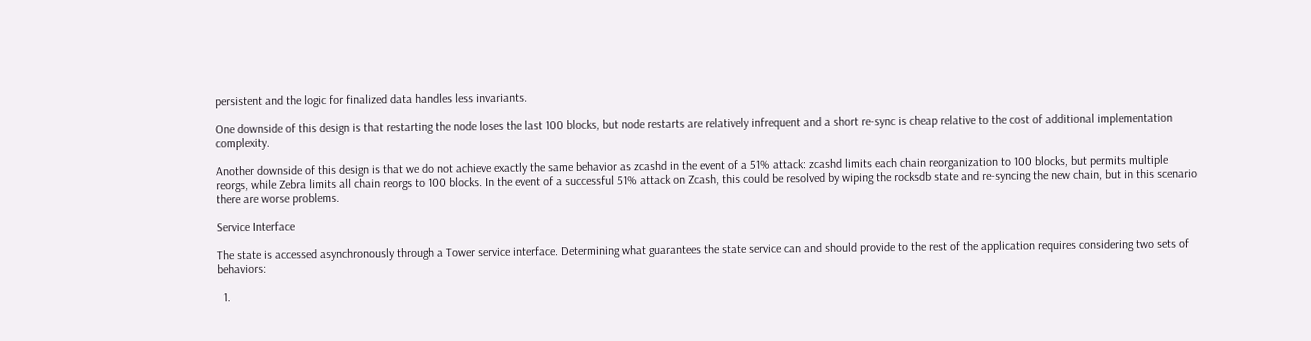persistent and the logic for finalized data handles less invariants.

One downside of this design is that restarting the node loses the last 100 blocks, but node restarts are relatively infrequent and a short re-sync is cheap relative to the cost of additional implementation complexity.

Another downside of this design is that we do not achieve exactly the same behavior as zcashd in the event of a 51% attack: zcashd limits each chain reorganization to 100 blocks, but permits multiple reorgs, while Zebra limits all chain reorgs to 100 blocks. In the event of a successful 51% attack on Zcash, this could be resolved by wiping the rocksdb state and re-syncing the new chain, but in this scenario there are worse problems.

Service Interface

The state is accessed asynchronously through a Tower service interface. Determining what guarantees the state service can and should provide to the rest of the application requires considering two sets of behaviors:

  1.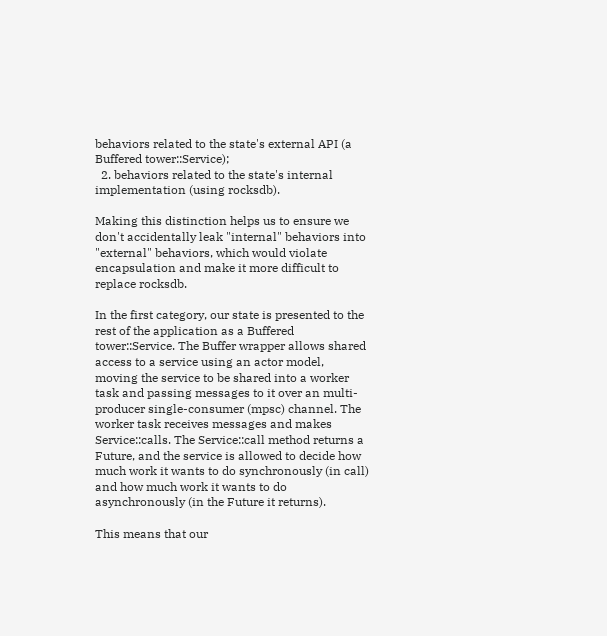behaviors related to the state's external API (a Buffered tower::Service);
  2. behaviors related to the state's internal implementation (using rocksdb).

Making this distinction helps us to ensure we don't accidentally leak "internal" behaviors into "external" behaviors, which would violate encapsulation and make it more difficult to replace rocksdb.

In the first category, our state is presented to the rest of the application as a Buffered tower::Service. The Buffer wrapper allows shared access to a service using an actor model, moving the service to be shared into a worker task and passing messages to it over an multi-producer single-consumer (mpsc) channel. The worker task receives messages and makes Service::calls. The Service::call method returns a Future, and the service is allowed to decide how much work it wants to do synchronously (in call) and how much work it wants to do asynchronously (in the Future it returns).

This means that our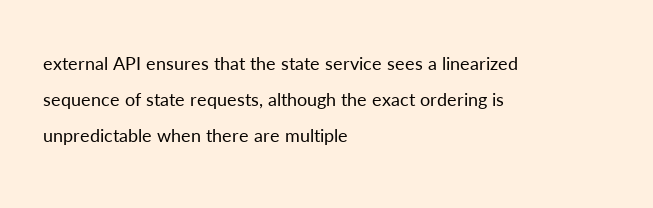external API ensures that the state service sees a linearized sequence of state requests, although the exact ordering is unpredictable when there are multiple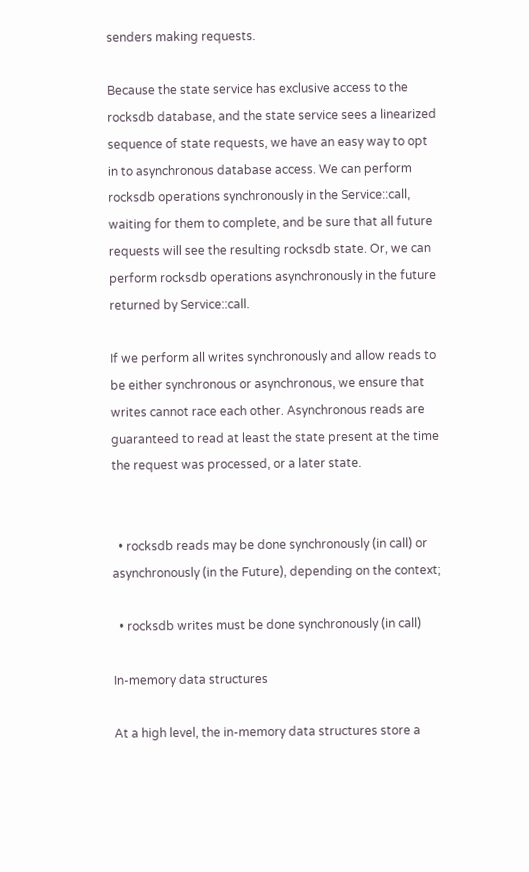senders making requests.

Because the state service has exclusive access to the rocksdb database, and the state service sees a linearized sequence of state requests, we have an easy way to opt in to asynchronous database access. We can perform rocksdb operations synchronously in the Service::call, waiting for them to complete, and be sure that all future requests will see the resulting rocksdb state. Or, we can perform rocksdb operations asynchronously in the future returned by Service::call.

If we perform all writes synchronously and allow reads to be either synchronous or asynchronous, we ensure that writes cannot race each other. Asynchronous reads are guaranteed to read at least the state present at the time the request was processed, or a later state.


  • rocksdb reads may be done synchronously (in call) or asynchronously (in the Future), depending on the context;

  • rocksdb writes must be done synchronously (in call)

In-memory data structures

At a high level, the in-memory data structures store a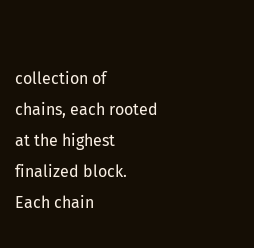collection of chains, each rooted at the highest finalized block. Each chain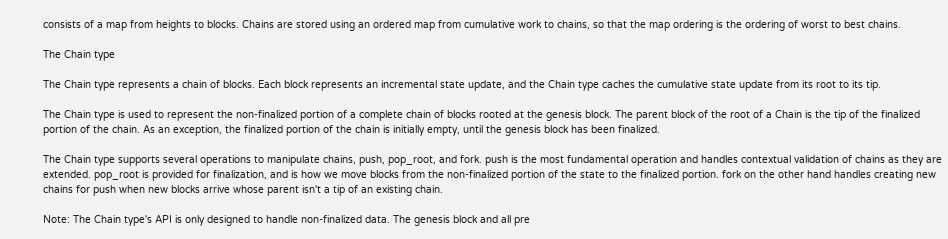consists of a map from heights to blocks. Chains are stored using an ordered map from cumulative work to chains, so that the map ordering is the ordering of worst to best chains.

The Chain type

The Chain type represents a chain of blocks. Each block represents an incremental state update, and the Chain type caches the cumulative state update from its root to its tip.

The Chain type is used to represent the non-finalized portion of a complete chain of blocks rooted at the genesis block. The parent block of the root of a Chain is the tip of the finalized portion of the chain. As an exception, the finalized portion of the chain is initially empty, until the genesis block has been finalized.

The Chain type supports several operations to manipulate chains, push, pop_root, and fork. push is the most fundamental operation and handles contextual validation of chains as they are extended. pop_root is provided for finalization, and is how we move blocks from the non-finalized portion of the state to the finalized portion. fork on the other hand handles creating new chains for push when new blocks arrive whose parent isn't a tip of an existing chain.

Note: The Chain type's API is only designed to handle non-finalized data. The genesis block and all pre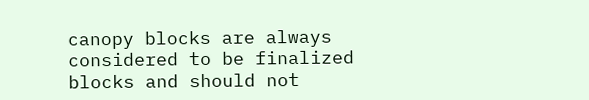canopy blocks are always considered to be finalized blocks and should not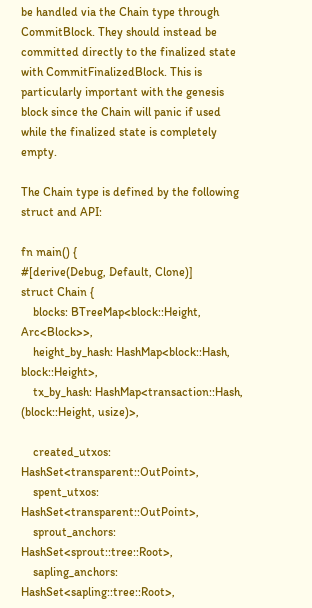be handled via the Chain type through CommitBlock. They should instead be committed directly to the finalized state with CommitFinalizedBlock. This is particularly important with the genesis block since the Chain will panic if used while the finalized state is completely empty.

The Chain type is defined by the following struct and API:

fn main() {
#[derive(Debug, Default, Clone)]
struct Chain {
    blocks: BTreeMap<block::Height, Arc<Block>>,
    height_by_hash: HashMap<block::Hash, block::Height>,
    tx_by_hash: HashMap<transaction::Hash, (block::Height, usize)>,

    created_utxos: HashSet<transparent::OutPoint>,
    spent_utxos: HashSet<transparent::OutPoint>,
    sprout_anchors: HashSet<sprout::tree::Root>,
    sapling_anchors: HashSet<sapling::tree::Root>,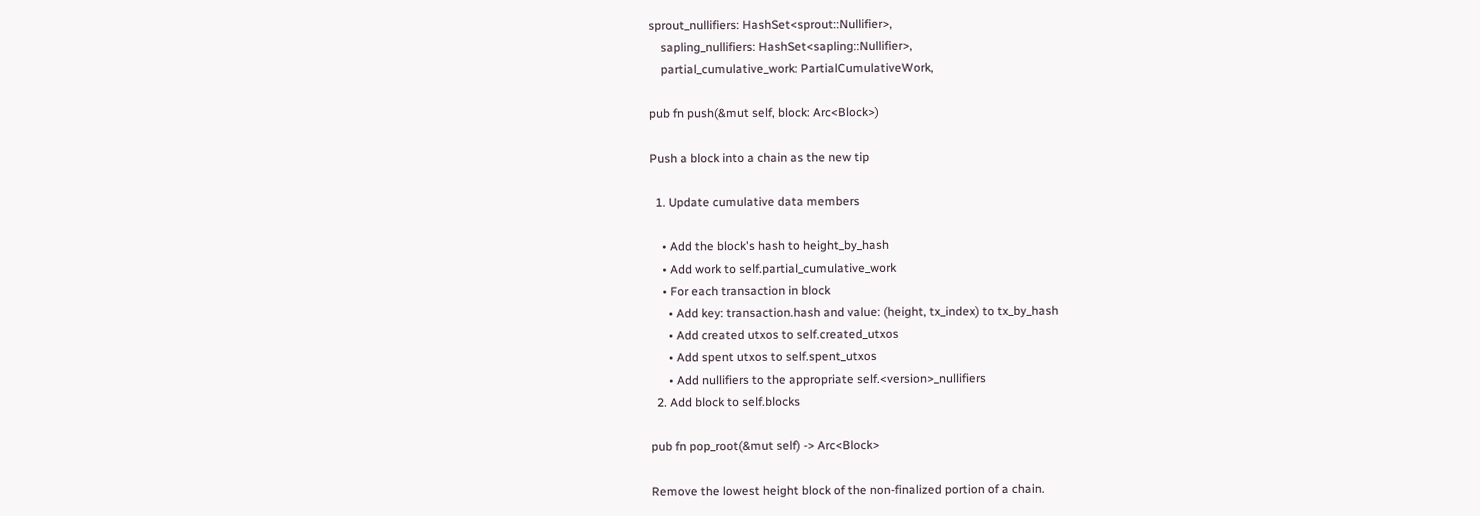sprout_nullifiers: HashSet<sprout::Nullifier>,
    sapling_nullifiers: HashSet<sapling::Nullifier>,
    partial_cumulative_work: PartialCumulativeWork,

pub fn push(&mut self, block: Arc<Block>)

Push a block into a chain as the new tip

  1. Update cumulative data members

    • Add the block's hash to height_by_hash
    • Add work to self.partial_cumulative_work
    • For each transaction in block
      • Add key: transaction.hash and value: (height, tx_index) to tx_by_hash
      • Add created utxos to self.created_utxos
      • Add spent utxos to self.spent_utxos
      • Add nullifiers to the appropriate self.<version>_nullifiers
  2. Add block to self.blocks

pub fn pop_root(&mut self) -> Arc<Block>

Remove the lowest height block of the non-finalized portion of a chain.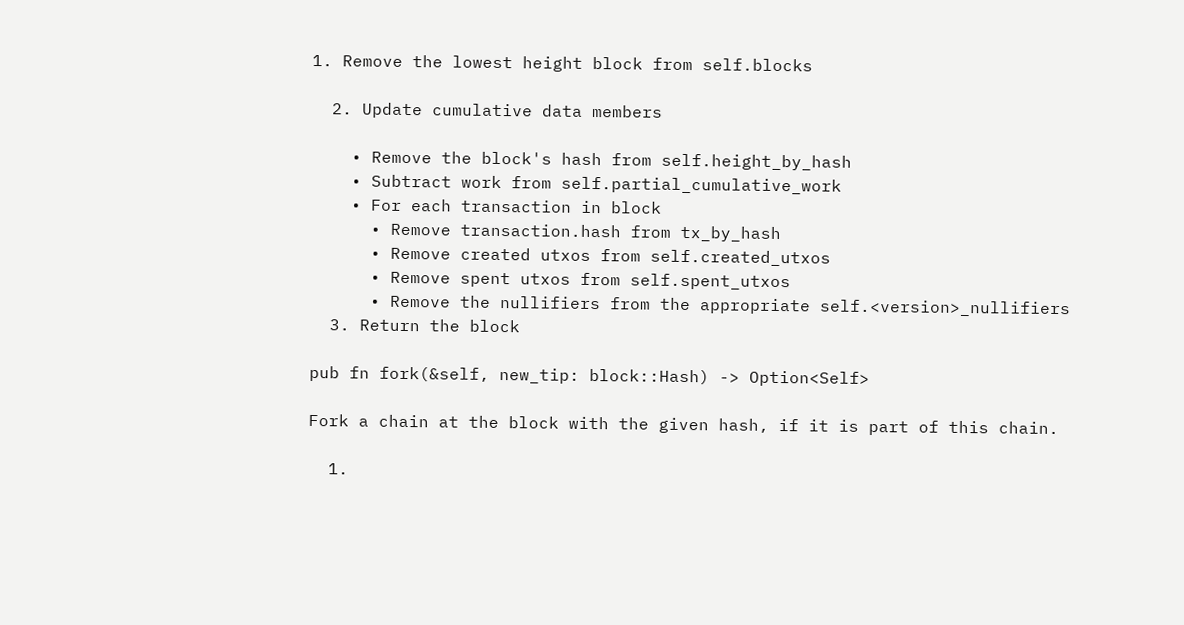1. Remove the lowest height block from self.blocks

  2. Update cumulative data members

    • Remove the block's hash from self.height_by_hash
    • Subtract work from self.partial_cumulative_work
    • For each transaction in block
      • Remove transaction.hash from tx_by_hash
      • Remove created utxos from self.created_utxos
      • Remove spent utxos from self.spent_utxos
      • Remove the nullifiers from the appropriate self.<version>_nullifiers
  3. Return the block

pub fn fork(&self, new_tip: block::Hash) -> Option<Self>

Fork a chain at the block with the given hash, if it is part of this chain.

  1.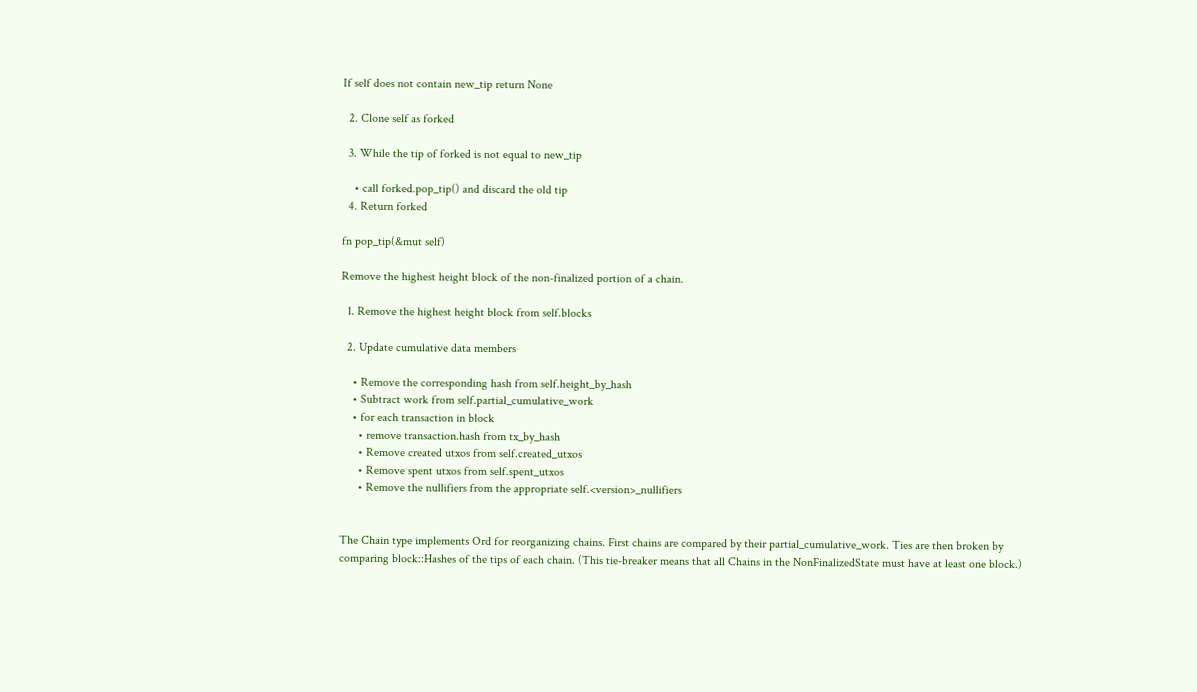If self does not contain new_tip return None

  2. Clone self as forked

  3. While the tip of forked is not equal to new_tip

    • call forked.pop_tip() and discard the old tip
  4. Return forked

fn pop_tip(&mut self)

Remove the highest height block of the non-finalized portion of a chain.

  1. Remove the highest height block from self.blocks

  2. Update cumulative data members

    • Remove the corresponding hash from self.height_by_hash
    • Subtract work from self.partial_cumulative_work
    • for each transaction in block
      • remove transaction.hash from tx_by_hash
      • Remove created utxos from self.created_utxos
      • Remove spent utxos from self.spent_utxos
      • Remove the nullifiers from the appropriate self.<version>_nullifiers


The Chain type implements Ord for reorganizing chains. First chains are compared by their partial_cumulative_work. Ties are then broken by comparing block::Hashes of the tips of each chain. (This tie-breaker means that all Chains in the NonFinalizedState must have at least one block.)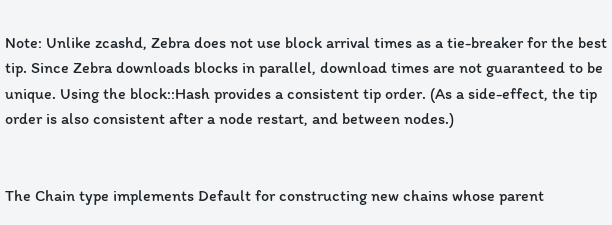Note: Unlike zcashd, Zebra does not use block arrival times as a tie-breaker for the best tip. Since Zebra downloads blocks in parallel, download times are not guaranteed to be unique. Using the block::Hash provides a consistent tip order. (As a side-effect, the tip order is also consistent after a node restart, and between nodes.)


The Chain type implements Default for constructing new chains whose parent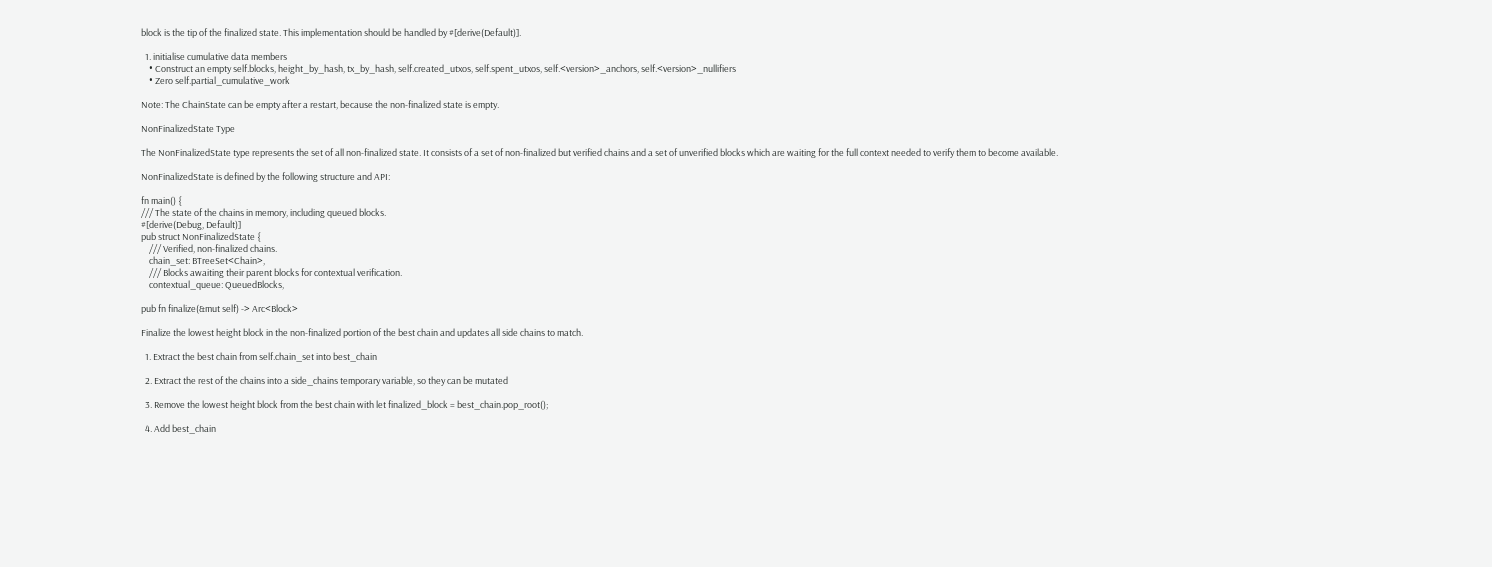block is the tip of the finalized state. This implementation should be handled by #[derive(Default)].

  1. initialise cumulative data members
    • Construct an empty self.blocks, height_by_hash, tx_by_hash, self.created_utxos, self.spent_utxos, self.<version>_anchors, self.<version>_nullifiers
    • Zero self.partial_cumulative_work

Note: The ChainState can be empty after a restart, because the non-finalized state is empty.

NonFinalizedState Type

The NonFinalizedState type represents the set of all non-finalized state. It consists of a set of non-finalized but verified chains and a set of unverified blocks which are waiting for the full context needed to verify them to become available.

NonFinalizedState is defined by the following structure and API:

fn main() {
/// The state of the chains in memory, including queued blocks.
#[derive(Debug, Default)]
pub struct NonFinalizedState {
    /// Verified, non-finalized chains.
    chain_set: BTreeSet<Chain>,
    /// Blocks awaiting their parent blocks for contextual verification.
    contextual_queue: QueuedBlocks,

pub fn finalize(&mut self) -> Arc<Block>

Finalize the lowest height block in the non-finalized portion of the best chain and updates all side chains to match.

  1. Extract the best chain from self.chain_set into best_chain

  2. Extract the rest of the chains into a side_chains temporary variable, so they can be mutated

  3. Remove the lowest height block from the best chain with let finalized_block = best_chain.pop_root();

  4. Add best_chain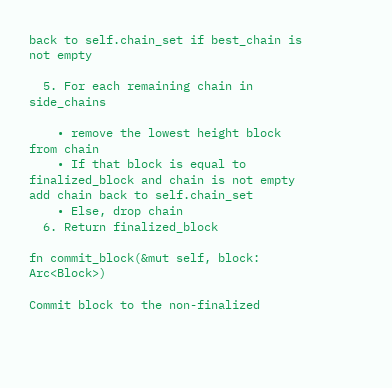back to self.chain_set if best_chain is not empty

  5. For each remaining chain in side_chains

    • remove the lowest height block from chain
    • If that block is equal to finalized_block and chain is not empty add chain back to self.chain_set
    • Else, drop chain
  6. Return finalized_block

fn commit_block(&mut self, block: Arc<Block>)

Commit block to the non-finalized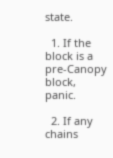state.

  1. If the block is a pre-Canopy block, panic.

  2. If any chains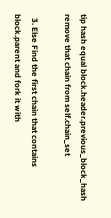tip hash equal block.header.previous_block_hash remove that chain from self.chain_set

  3. Else Find the first chain that contains block.parent and fork it with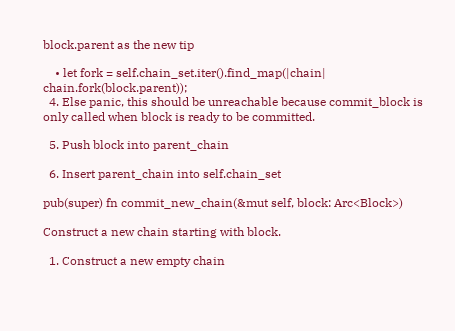block.parent as the new tip

    • let fork = self.chain_set.iter().find_map(|chain| chain.fork(block.parent));
  4. Else panic, this should be unreachable because commit_block is only called when block is ready to be committed.

  5. Push block into parent_chain

  6. Insert parent_chain into self.chain_set

pub(super) fn commit_new_chain(&mut self, block: Arc<Block>)

Construct a new chain starting with block.

  1. Construct a new empty chain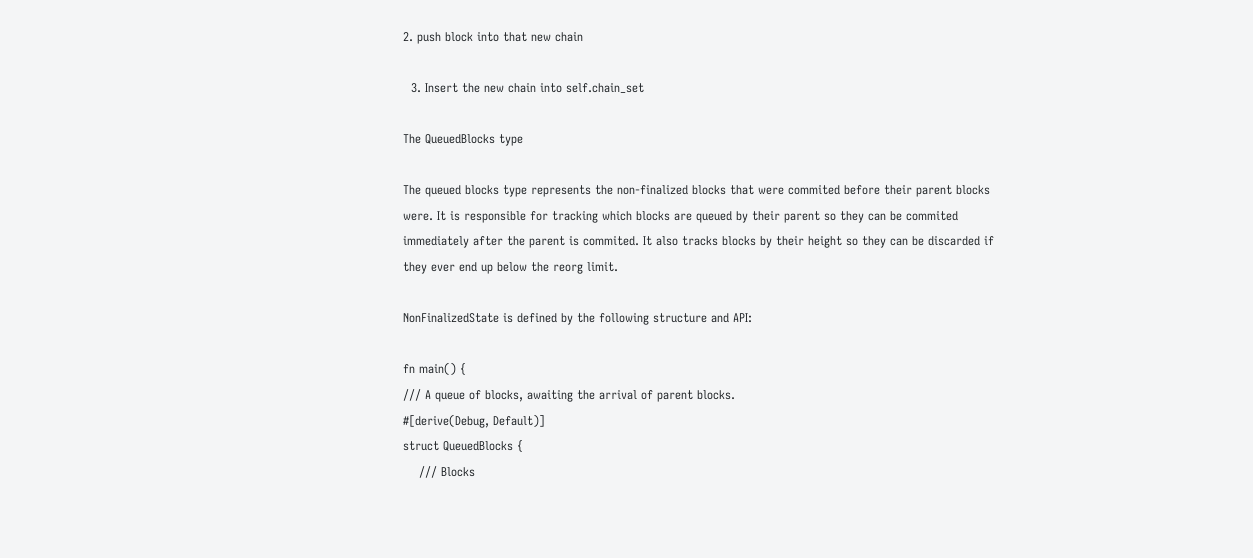2. push block into that new chain

  3. Insert the new chain into self.chain_set

The QueuedBlocks type

The queued blocks type represents the non-finalized blocks that were commited before their parent blocks were. It is responsible for tracking which blocks are queued by their parent so they can be commited immediately after the parent is commited. It also tracks blocks by their height so they can be discarded if they ever end up below the reorg limit.

NonFinalizedState is defined by the following structure and API:

fn main() {
/// A queue of blocks, awaiting the arrival of parent blocks.
#[derive(Debug, Default)]
struct QueuedBlocks {
    /// Blocks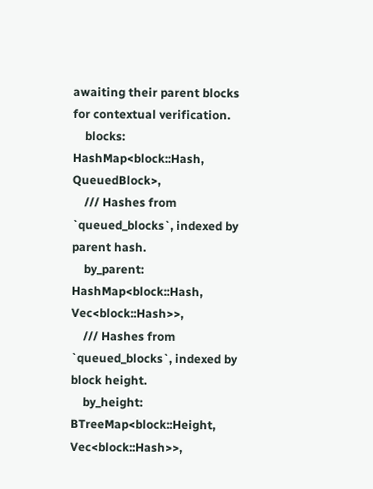awaiting their parent blocks for contextual verification.
    blocks: HashMap<block::Hash, QueuedBlock>,
    /// Hashes from `queued_blocks`, indexed by parent hash.
    by_parent: HashMap<block::Hash, Vec<block::Hash>>,
    /// Hashes from `queued_blocks`, indexed by block height.
    by_height: BTreeMap<block::Height, Vec<block::Hash>>,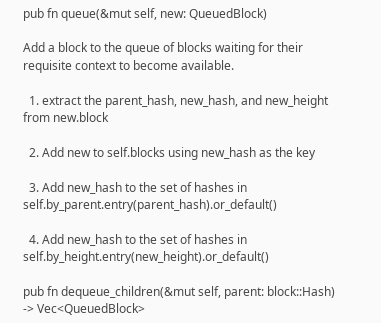pub fn queue(&mut self, new: QueuedBlock)

Add a block to the queue of blocks waiting for their requisite context to become available.

  1. extract the parent_hash, new_hash, and new_height from new.block

  2. Add new to self.blocks using new_hash as the key

  3. Add new_hash to the set of hashes in self.by_parent.entry(parent_hash).or_default()

  4. Add new_hash to the set of hashes in self.by_height.entry(new_height).or_default()

pub fn dequeue_children(&mut self, parent: block::Hash) -> Vec<QueuedBlock>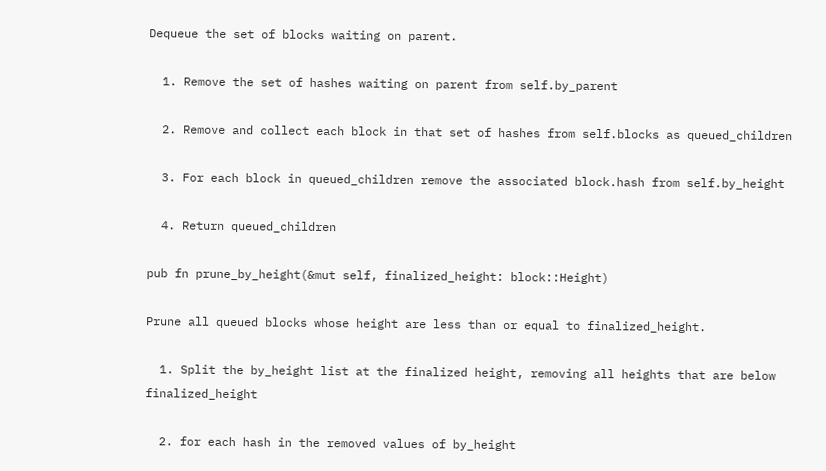Dequeue the set of blocks waiting on parent.

  1. Remove the set of hashes waiting on parent from self.by_parent

  2. Remove and collect each block in that set of hashes from self.blocks as queued_children

  3. For each block in queued_children remove the associated block.hash from self.by_height

  4. Return queued_children

pub fn prune_by_height(&mut self, finalized_height: block::Height)

Prune all queued blocks whose height are less than or equal to finalized_height.

  1. Split the by_height list at the finalized height, removing all heights that are below finalized_height

  2. for each hash in the removed values of by_height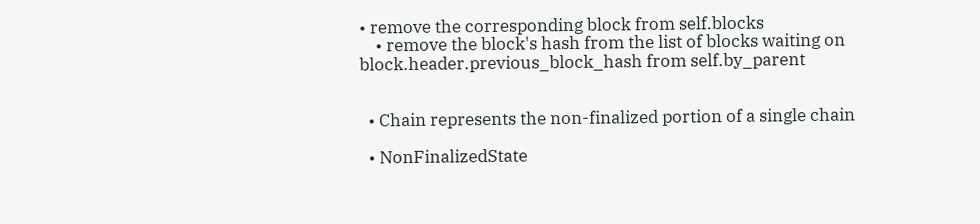• remove the corresponding block from self.blocks
    • remove the block's hash from the list of blocks waiting on block.header.previous_block_hash from self.by_parent


  • Chain represents the non-finalized portion of a single chain

  • NonFinalizedState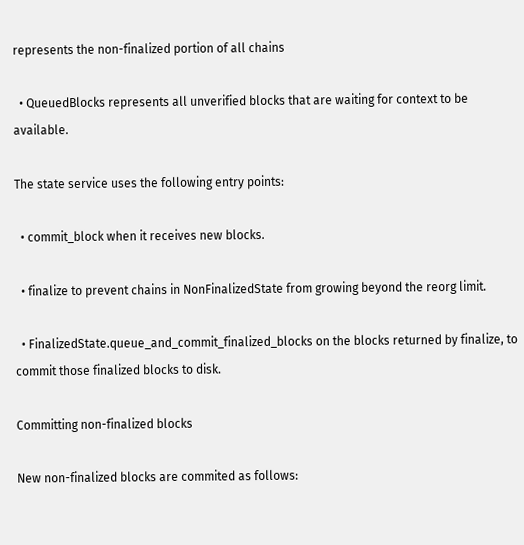represents the non-finalized portion of all chains

  • QueuedBlocks represents all unverified blocks that are waiting for context to be available.

The state service uses the following entry points:

  • commit_block when it receives new blocks.

  • finalize to prevent chains in NonFinalizedState from growing beyond the reorg limit.

  • FinalizedState.queue_and_commit_finalized_blocks on the blocks returned by finalize, to commit those finalized blocks to disk.

Committing non-finalized blocks

New non-finalized blocks are commited as follows: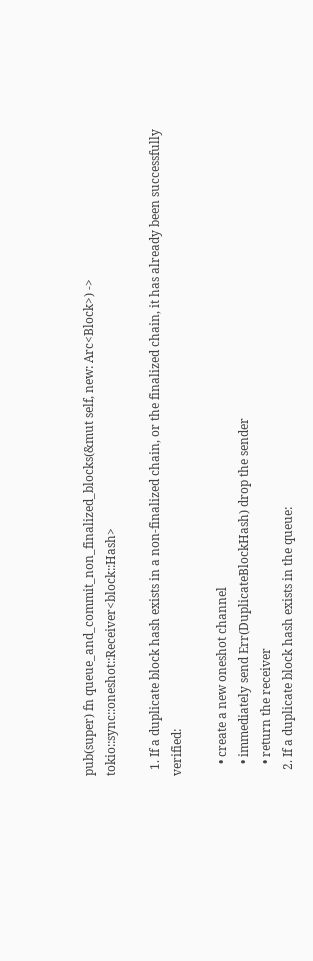pub(super) fn queue_and_commit_non_finalized_blocks(&mut self, new: Arc<Block>) -> tokio::sync::oneshot::Receiver<block::Hash>

  1. If a duplicate block hash exists in a non-finalized chain, or the finalized chain, it has already been successfully verified:

    • create a new oneshot channel
    • immediately send Err(DuplicateBlockHash) drop the sender
    • return the receiver
  2. If a duplicate block hash exists in the queue: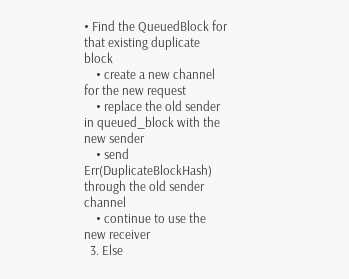• Find the QueuedBlock for that existing duplicate block
    • create a new channel for the new request
    • replace the old sender in queued_block with the new sender
    • send Err(DuplicateBlockHash) through the old sender channel
    • continue to use the new receiver
  3. Else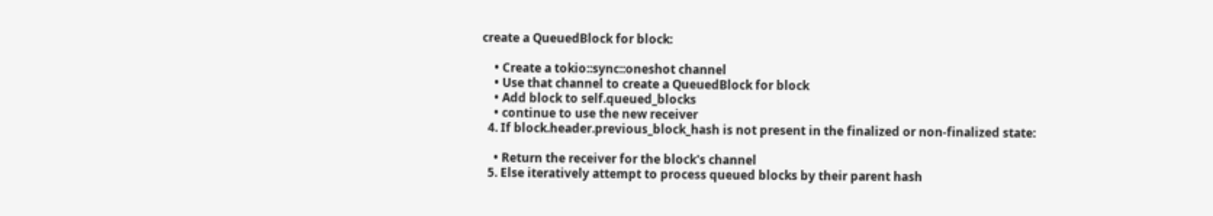create a QueuedBlock for block:

    • Create a tokio::sync::oneshot channel
    • Use that channel to create a QueuedBlock for block
    • Add block to self.queued_blocks
    • continue to use the new receiver
  4. If block.header.previous_block_hash is not present in the finalized or non-finalized state:

    • Return the receiver for the block's channel
  5. Else iteratively attempt to process queued blocks by their parent hash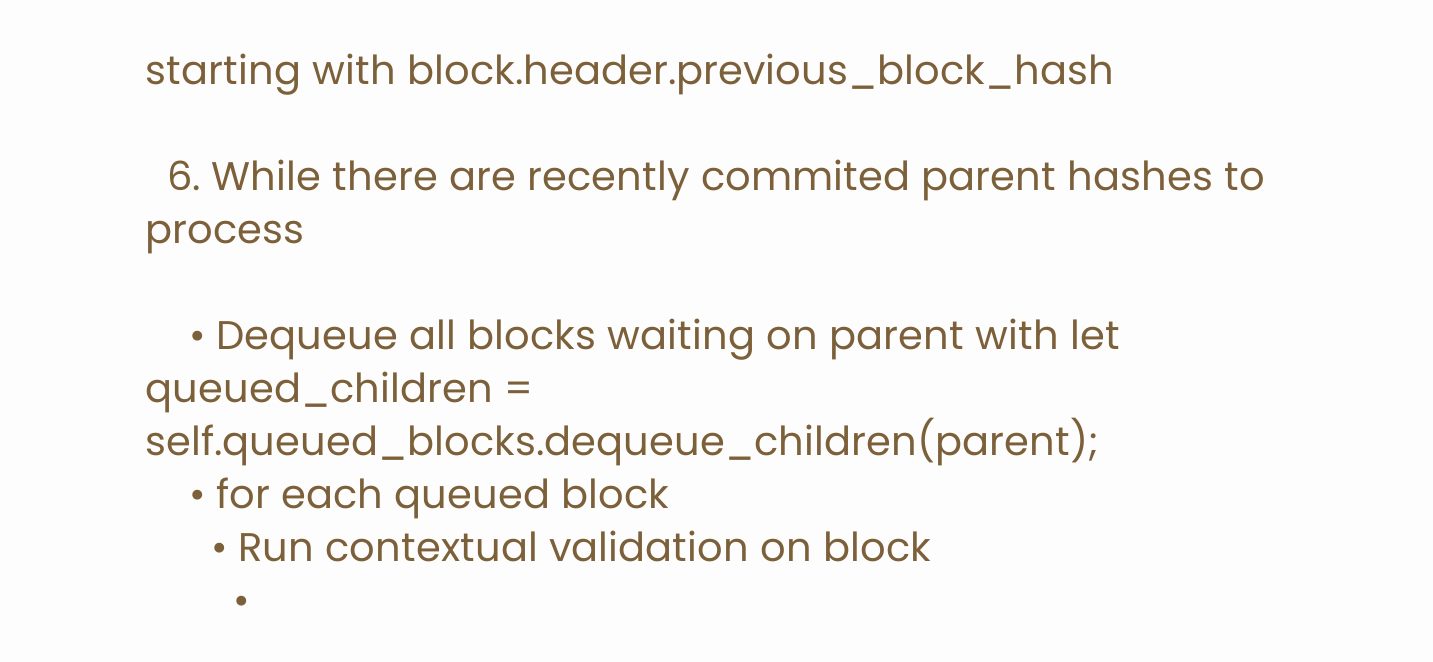starting with block.header.previous_block_hash

  6. While there are recently commited parent hashes to process

    • Dequeue all blocks waiting on parent with let queued_children = self.queued_blocks.dequeue_children(parent);
    • for each queued block
      • Run contextual validation on block
        •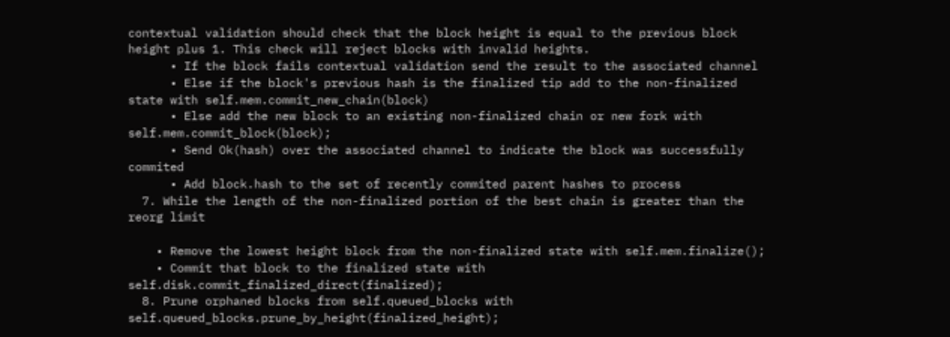contextual validation should check that the block height is equal to the previous block height plus 1. This check will reject blocks with invalid heights.
      • If the block fails contextual validation send the result to the associated channel
      • Else if the block's previous hash is the finalized tip add to the non-finalized state with self.mem.commit_new_chain(block)
      • Else add the new block to an existing non-finalized chain or new fork with self.mem.commit_block(block);
      • Send Ok(hash) over the associated channel to indicate the block was successfully commited
      • Add block.hash to the set of recently commited parent hashes to process
  7. While the length of the non-finalized portion of the best chain is greater than the reorg limit

    • Remove the lowest height block from the non-finalized state with self.mem.finalize();
    • Commit that block to the finalized state with self.disk.commit_finalized_direct(finalized);
  8. Prune orphaned blocks from self.queued_blocks with self.queued_blocks.prune_by_height(finalized_height);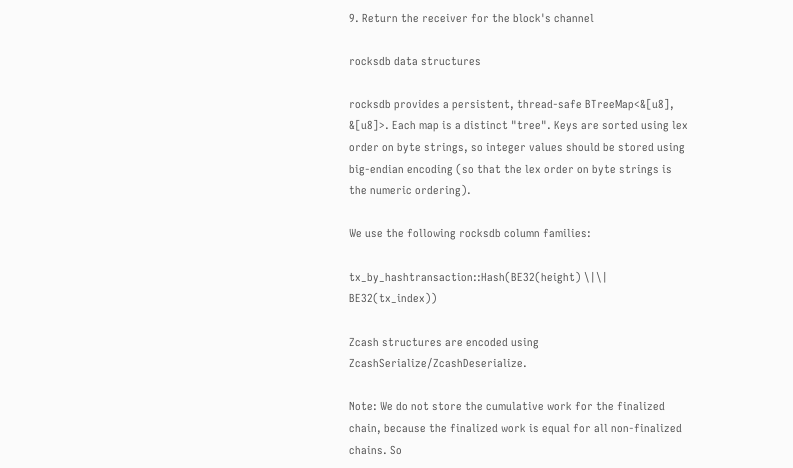9. Return the receiver for the block's channel

rocksdb data structures

rocksdb provides a persistent, thread-safe BTreeMap<&[u8], &[u8]>. Each map is a distinct "tree". Keys are sorted using lex order on byte strings, so integer values should be stored using big-endian encoding (so that the lex order on byte strings is the numeric ordering).

We use the following rocksdb column families:

tx_by_hashtransaction::Hash(BE32(height) \|\| BE32(tx_index))

Zcash structures are encoded using ZcashSerialize/ZcashDeserialize.

Note: We do not store the cumulative work for the finalized chain, because the finalized work is equal for all non-finalized chains. So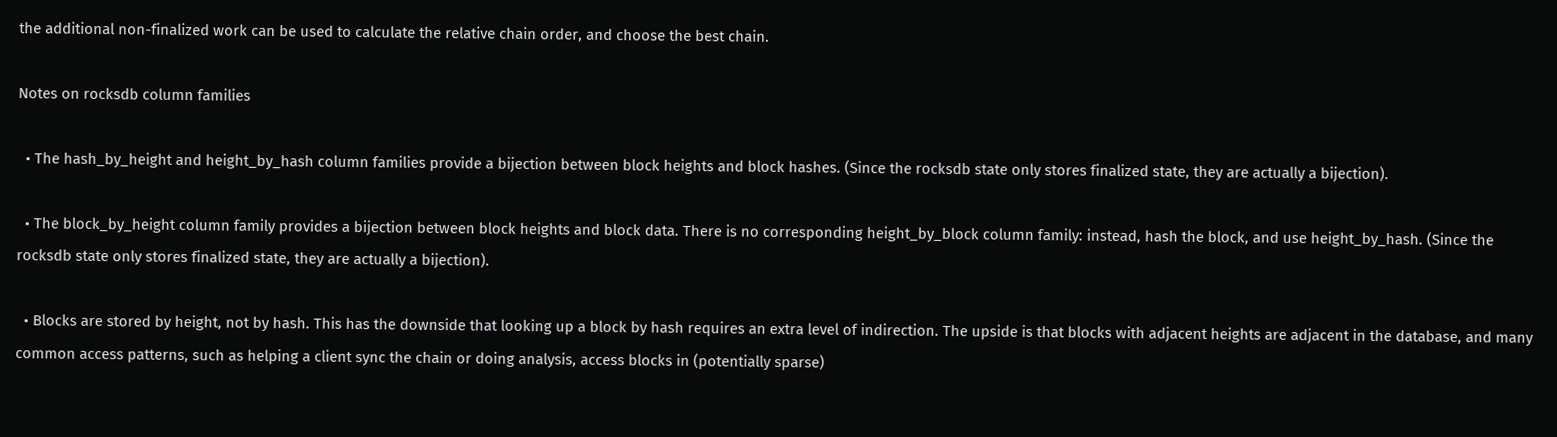the additional non-finalized work can be used to calculate the relative chain order, and choose the best chain.

Notes on rocksdb column families

  • The hash_by_height and height_by_hash column families provide a bijection between block heights and block hashes. (Since the rocksdb state only stores finalized state, they are actually a bijection).

  • The block_by_height column family provides a bijection between block heights and block data. There is no corresponding height_by_block column family: instead, hash the block, and use height_by_hash. (Since the rocksdb state only stores finalized state, they are actually a bijection).

  • Blocks are stored by height, not by hash. This has the downside that looking up a block by hash requires an extra level of indirection. The upside is that blocks with adjacent heights are adjacent in the database, and many common access patterns, such as helping a client sync the chain or doing analysis, access blocks in (potentially sparse)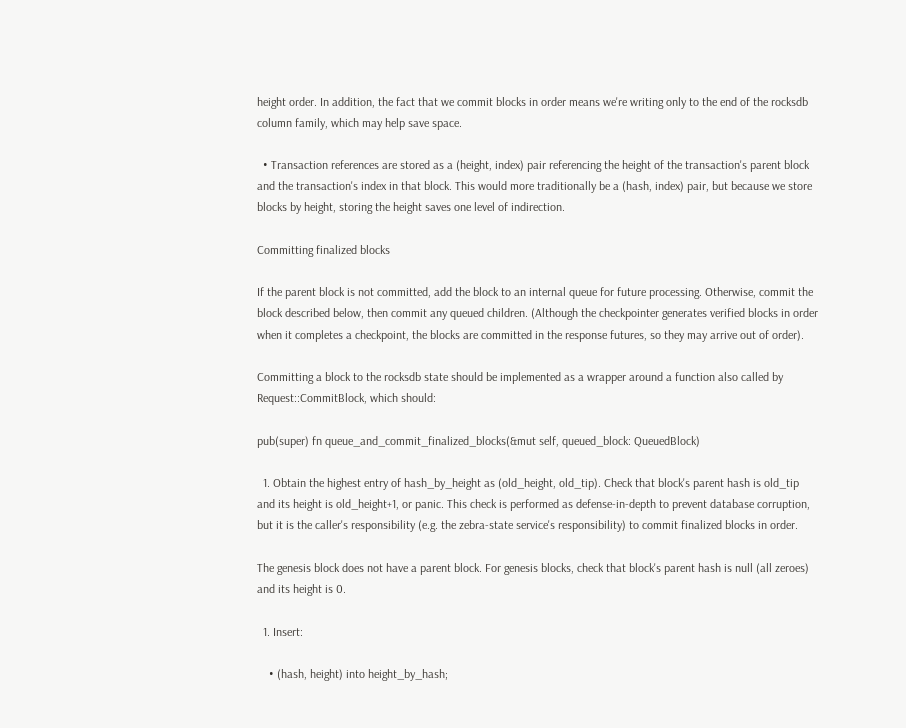height order. In addition, the fact that we commit blocks in order means we're writing only to the end of the rocksdb column family, which may help save space.

  • Transaction references are stored as a (height, index) pair referencing the height of the transaction's parent block and the transaction's index in that block. This would more traditionally be a (hash, index) pair, but because we store blocks by height, storing the height saves one level of indirection.

Committing finalized blocks

If the parent block is not committed, add the block to an internal queue for future processing. Otherwise, commit the block described below, then commit any queued children. (Although the checkpointer generates verified blocks in order when it completes a checkpoint, the blocks are committed in the response futures, so they may arrive out of order).

Committing a block to the rocksdb state should be implemented as a wrapper around a function also called by Request::CommitBlock, which should:

pub(super) fn queue_and_commit_finalized_blocks(&mut self, queued_block: QueuedBlock)

  1. Obtain the highest entry of hash_by_height as (old_height, old_tip). Check that block's parent hash is old_tip and its height is old_height+1, or panic. This check is performed as defense-in-depth to prevent database corruption, but it is the caller's responsibility (e.g. the zebra-state service's responsibility) to commit finalized blocks in order.

The genesis block does not have a parent block. For genesis blocks, check that block's parent hash is null (all zeroes) and its height is 0.

  1. Insert:

    • (hash, height) into height_by_hash;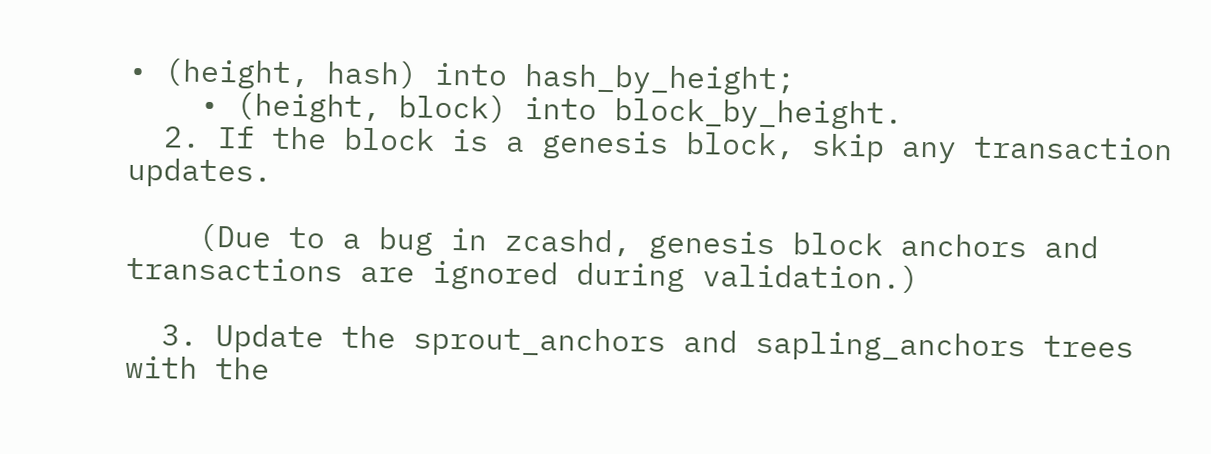• (height, hash) into hash_by_height;
    • (height, block) into block_by_height.
  2. If the block is a genesis block, skip any transaction updates.

    (Due to a bug in zcashd, genesis block anchors and transactions are ignored during validation.)

  3. Update the sprout_anchors and sapling_anchors trees with the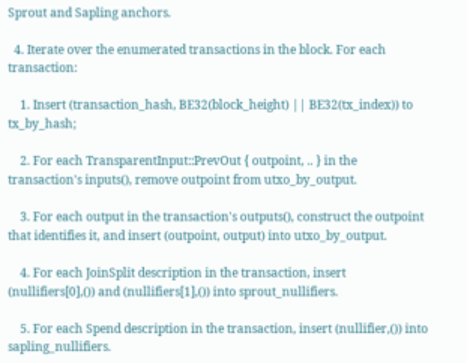Sprout and Sapling anchors.

  4. Iterate over the enumerated transactions in the block. For each transaction:

    1. Insert (transaction_hash, BE32(block_height) || BE32(tx_index)) to tx_by_hash;

    2. For each TransparentInput::PrevOut { outpoint, .. } in the transaction's inputs(), remove outpoint from utxo_by_output.

    3. For each output in the transaction's outputs(), construct the outpoint that identifies it, and insert (outpoint, output) into utxo_by_output.

    4. For each JoinSplit description in the transaction, insert (nullifiers[0],()) and (nullifiers[1],()) into sprout_nullifiers.

    5. For each Spend description in the transaction, insert (nullifier,()) into sapling_nullifiers.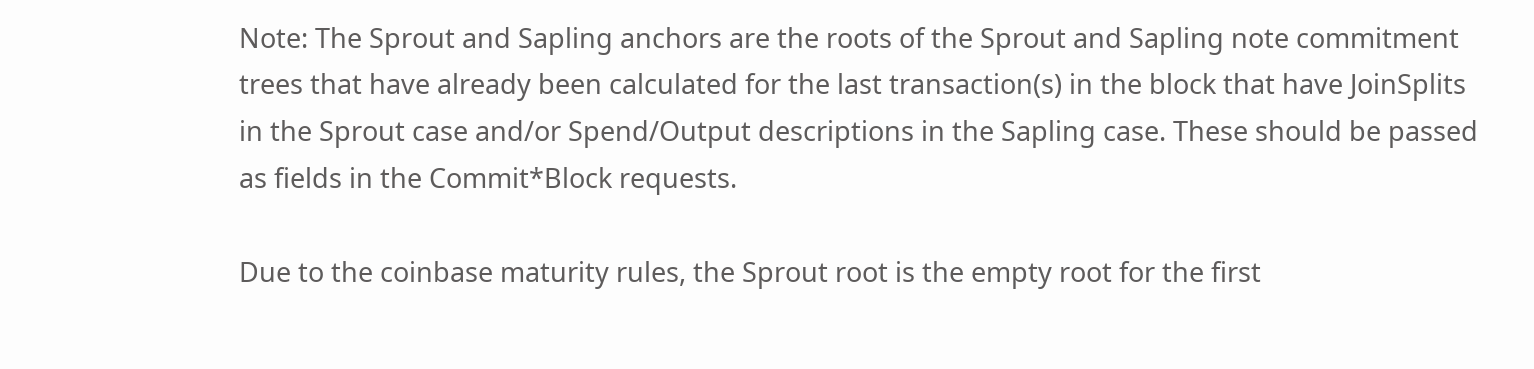Note: The Sprout and Sapling anchors are the roots of the Sprout and Sapling note commitment trees that have already been calculated for the last transaction(s) in the block that have JoinSplits in the Sprout case and/or Spend/Output descriptions in the Sapling case. These should be passed as fields in the Commit*Block requests.

Due to the coinbase maturity rules, the Sprout root is the empty root for the first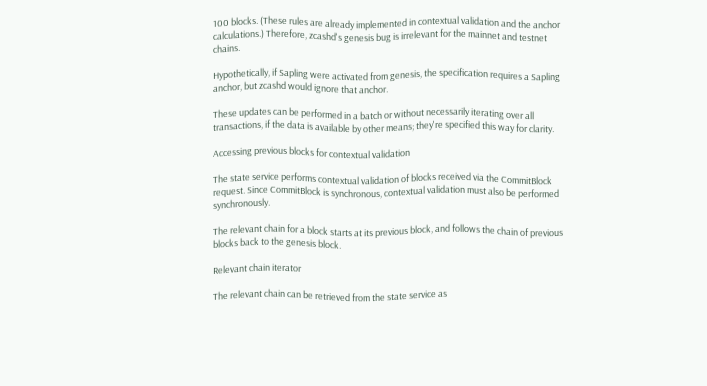100 blocks. (These rules are already implemented in contextual validation and the anchor calculations.) Therefore, zcashd's genesis bug is irrelevant for the mainnet and testnet chains.

Hypothetically, if Sapling were activated from genesis, the specification requires a Sapling anchor, but zcashd would ignore that anchor.

These updates can be performed in a batch or without necessarily iterating over all transactions, if the data is available by other means; they're specified this way for clarity.

Accessing previous blocks for contextual validation

The state service performs contextual validation of blocks received via the CommitBlock request. Since CommitBlock is synchronous, contextual validation must also be performed synchronously.

The relevant chain for a block starts at its previous block, and follows the chain of previous blocks back to the genesis block.

Relevant chain iterator

The relevant chain can be retrieved from the state service as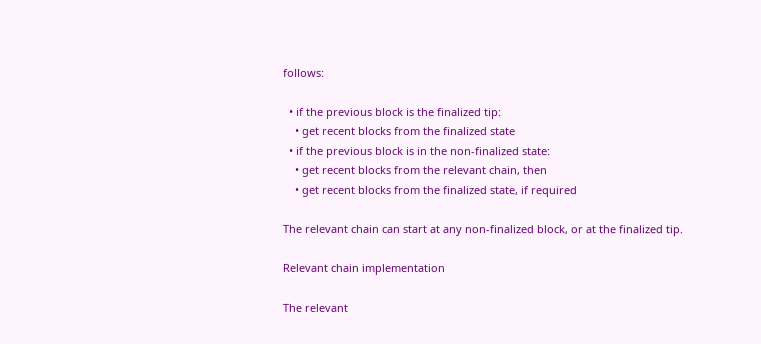follows:

  • if the previous block is the finalized tip:
    • get recent blocks from the finalized state
  • if the previous block is in the non-finalized state:
    • get recent blocks from the relevant chain, then
    • get recent blocks from the finalized state, if required

The relevant chain can start at any non-finalized block, or at the finalized tip.

Relevant chain implementation

The relevant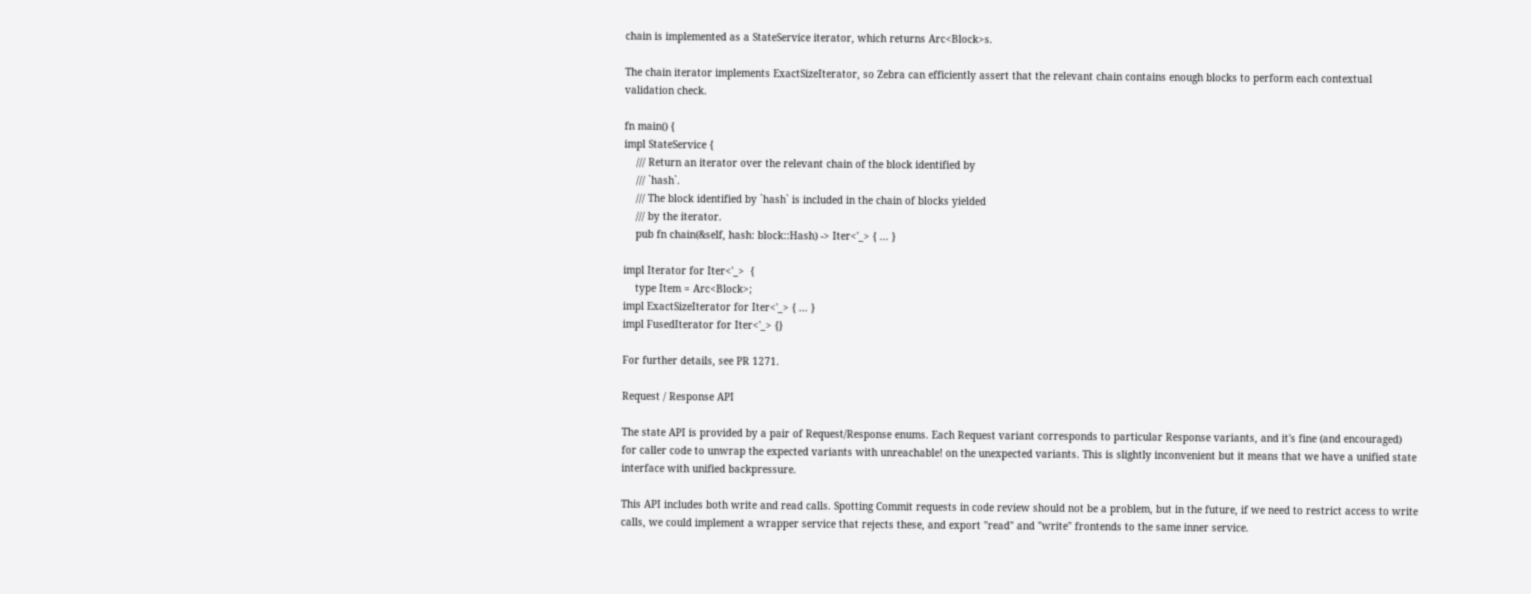chain is implemented as a StateService iterator, which returns Arc<Block>s.

The chain iterator implements ExactSizeIterator, so Zebra can efficiently assert that the relevant chain contains enough blocks to perform each contextual validation check.

fn main() {
impl StateService {
    /// Return an iterator over the relevant chain of the block identified by
    /// `hash`.
    /// The block identified by `hash` is included in the chain of blocks yielded
    /// by the iterator.
    pub fn chain(&self, hash: block::Hash) -> Iter<'_> { ... }

impl Iterator for Iter<'_>  {
    type Item = Arc<Block>;
impl ExactSizeIterator for Iter<'_> { ... }
impl FusedIterator for Iter<'_> {}

For further details, see PR 1271.

Request / Response API

The state API is provided by a pair of Request/Response enums. Each Request variant corresponds to particular Response variants, and it's fine (and encouraged) for caller code to unwrap the expected variants with unreachable! on the unexpected variants. This is slightly inconvenient but it means that we have a unified state interface with unified backpressure.

This API includes both write and read calls. Spotting Commit requests in code review should not be a problem, but in the future, if we need to restrict access to write calls, we could implement a wrapper service that rejects these, and export "read" and "write" frontends to the same inner service.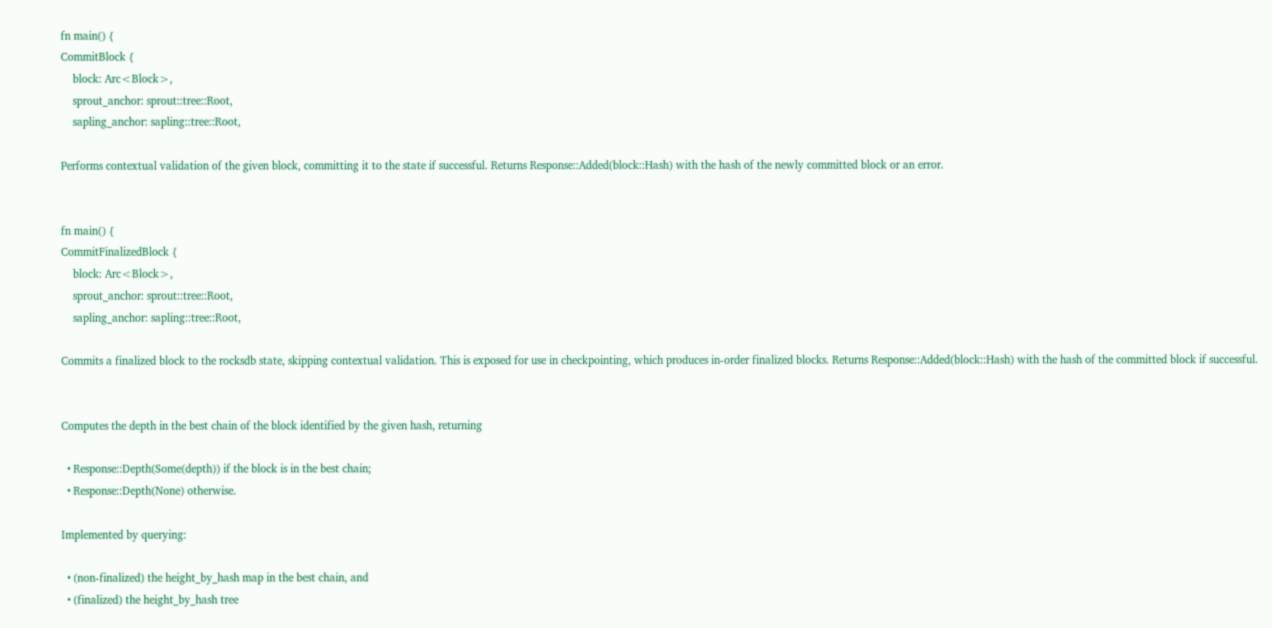fn main() {
CommitBlock {
    block: Arc<Block>,
    sprout_anchor: sprout::tree::Root,
    sapling_anchor: sapling::tree::Root,

Performs contextual validation of the given block, committing it to the state if successful. Returns Response::Added(block::Hash) with the hash of the newly committed block or an error.


fn main() {
CommitFinalizedBlock {
    block: Arc<Block>,
    sprout_anchor: sprout::tree::Root,
    sapling_anchor: sapling::tree::Root,

Commits a finalized block to the rocksdb state, skipping contextual validation. This is exposed for use in checkpointing, which produces in-order finalized blocks. Returns Response::Added(block::Hash) with the hash of the committed block if successful.


Computes the depth in the best chain of the block identified by the given hash, returning

  • Response::Depth(Some(depth)) if the block is in the best chain;
  • Response::Depth(None) otherwise.

Implemented by querying:

  • (non-finalized) the height_by_hash map in the best chain, and
  • (finalized) the height_by_hash tree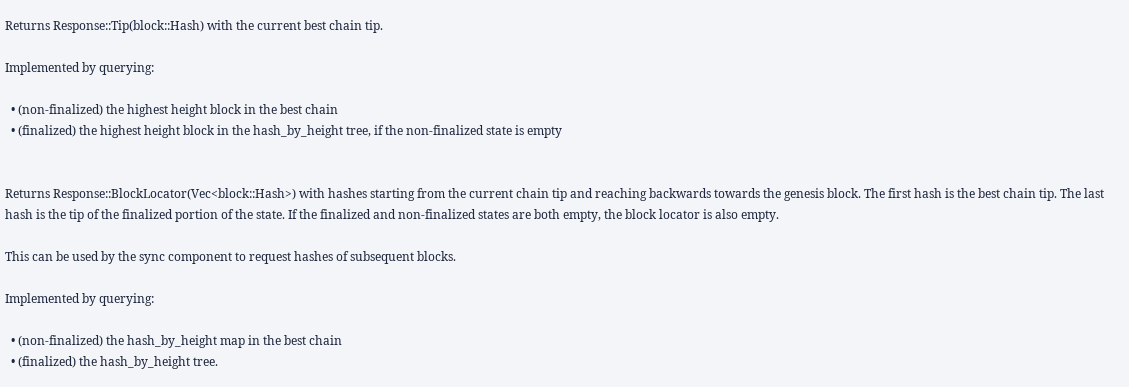Returns Response::Tip(block::Hash) with the current best chain tip.

Implemented by querying:

  • (non-finalized) the highest height block in the best chain
  • (finalized) the highest height block in the hash_by_height tree, if the non-finalized state is empty


Returns Response::BlockLocator(Vec<block::Hash>) with hashes starting from the current chain tip and reaching backwards towards the genesis block. The first hash is the best chain tip. The last hash is the tip of the finalized portion of the state. If the finalized and non-finalized states are both empty, the block locator is also empty.

This can be used by the sync component to request hashes of subsequent blocks.

Implemented by querying:

  • (non-finalized) the hash_by_height map in the best chain
  • (finalized) the hash_by_height tree.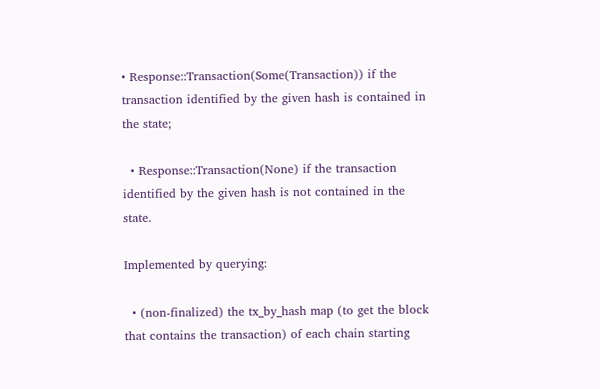• Response::Transaction(Some(Transaction)) if the transaction identified by the given hash is contained in the state;

  • Response::Transaction(None) if the transaction identified by the given hash is not contained in the state.

Implemented by querying:

  • (non-finalized) the tx_by_hash map (to get the block that contains the transaction) of each chain starting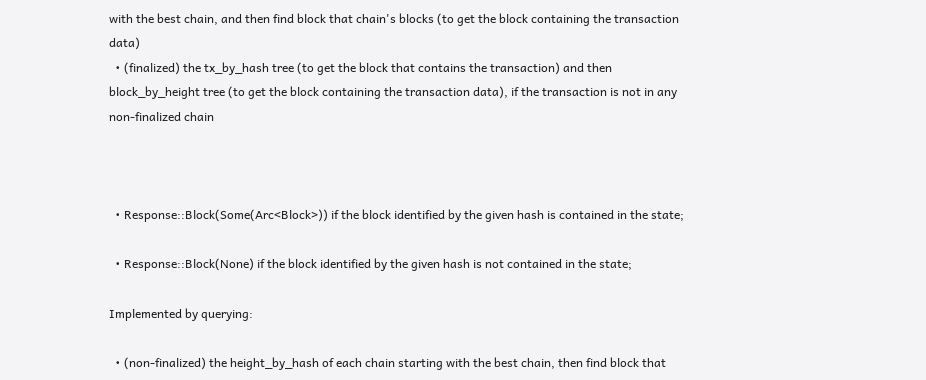with the best chain, and then find block that chain's blocks (to get the block containing the transaction data)
  • (finalized) the tx_by_hash tree (to get the block that contains the transaction) and then block_by_height tree (to get the block containing the transaction data), if the transaction is not in any non-finalized chain



  • Response::Block(Some(Arc<Block>)) if the block identified by the given hash is contained in the state;

  • Response::Block(None) if the block identified by the given hash is not contained in the state;

Implemented by querying:

  • (non-finalized) the height_by_hash of each chain starting with the best chain, then find block that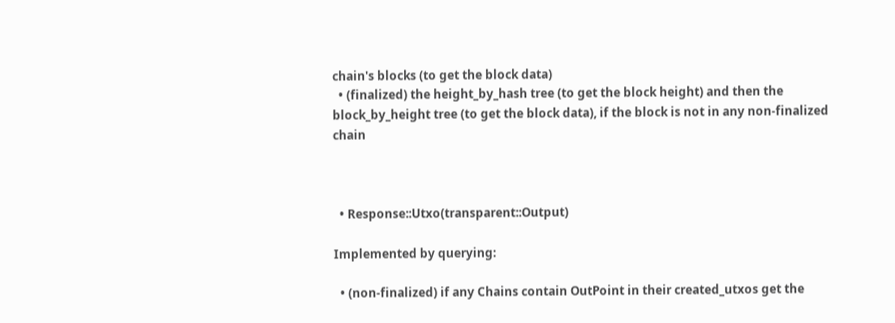chain's blocks (to get the block data)
  • (finalized) the height_by_hash tree (to get the block height) and then the block_by_height tree (to get the block data), if the block is not in any non-finalized chain



  • Response::Utxo(transparent::Output)

Implemented by querying:

  • (non-finalized) if any Chains contain OutPoint in their created_utxos get the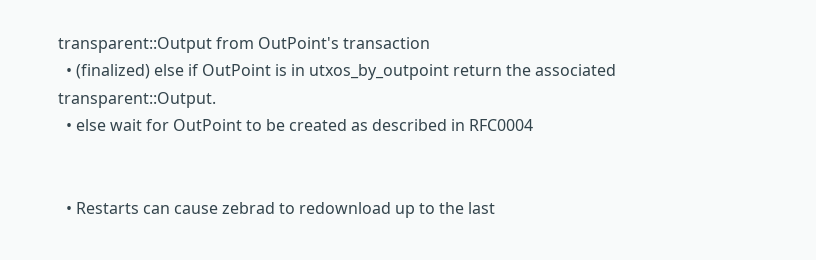transparent::Output from OutPoint's transaction
  • (finalized) else if OutPoint is in utxos_by_outpoint return the associated transparent::Output.
  • else wait for OutPoint to be created as described in RFC0004


  • Restarts can cause zebrad to redownload up to the last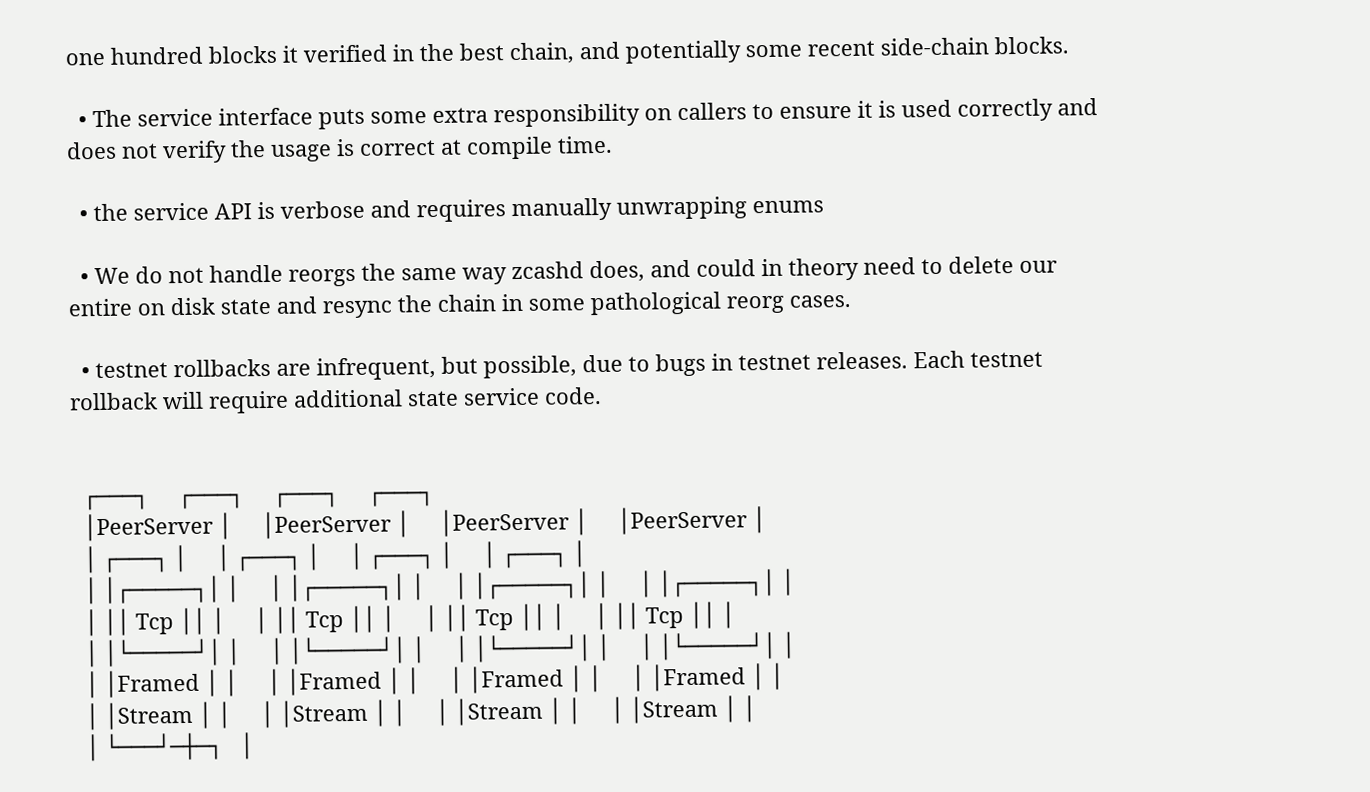one hundred blocks it verified in the best chain, and potentially some recent side-chain blocks.

  • The service interface puts some extra responsibility on callers to ensure it is used correctly and does not verify the usage is correct at compile time.

  • the service API is verbose and requires manually unwrapping enums

  • We do not handle reorgs the same way zcashd does, and could in theory need to delete our entire on disk state and resync the chain in some pathological reorg cases.

  • testnet rollbacks are infrequent, but possible, due to bugs in testnet releases. Each testnet rollback will require additional state service code.


  ┌───┐     ┌───┐     ┌───┐     ┌───┐
  │PeerServer │     │PeerServer │     │PeerServer │     │PeerServer │
  │ ┌───┐ │     │ ┌───┐ │     │ ┌───┐ │     │ ┌───┐ │
  │ │┌─────┐│ │     │ │┌─────┐│ │     │ │┌─────┐│ │     │ │┌─────┐│ │
  │ ││ Tcp ││ │     │ ││ Tcp ││ │     │ ││ Tcp ││ │     │ ││ Tcp ││ │
  │ │└─────┘│ │     │ │└─────┘│ │     │ │└─────┘│ │     │ │└─────┘│ │
  │ │Framed │ │     │ │Framed │ │     │ │Framed │ │     │ │Framed │ │
  │ │Stream │ │     │ │Stream │ │     │ │Stream │ │     │ │Stream │ │
  │ └───┘─┼─┐   │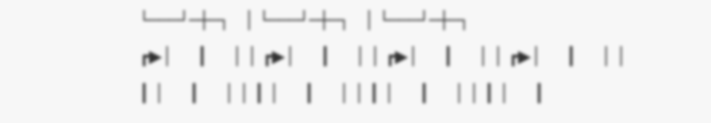└───┘─┼─┐   │ └───┘─┼─┐   │ └───┘─┼─┐
┏▶│     ┃     │ │ ┏▶│     ┃     │ │ ┏▶│     ┃     │ │ ┏▶│     ┃     │ │
┃ │     ┃     │ │ ┃ │     ┃     │ │ ┃ │     ┃     │ │ ┃ │     ┃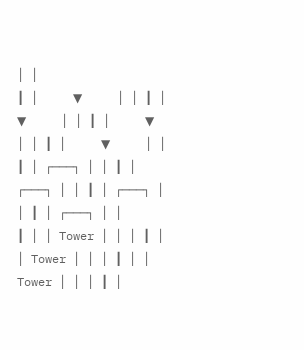│ │
┃ │     ▼     │ │ ┃ │     ▼     │ │ ┃ │     ▼     │ │ ┃ │     ▼     │ │
┃ │ ┌───┐ │ │ ┃ │ ┌───┐ │ │ ┃ │ ┌───┐ │ │ ┃ │ ┌───┐ │ │
┃ │ │ Tower │ │ │ ┃ │ │ Tower │ │ │ ┃ │ │ Tower │ │ │ ┃ │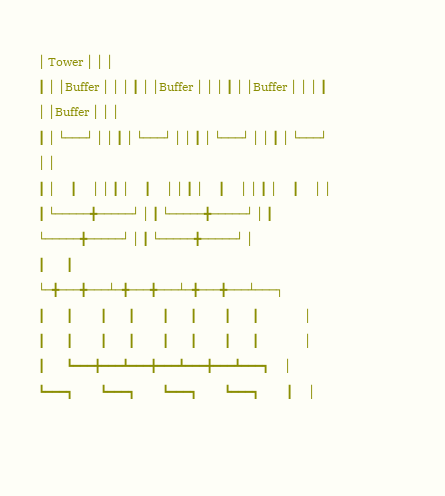│ Tower │ │ │
┃ │ │Buffer │ │ │ ┃ │ │Buffer │ │ │ ┃ │ │Buffer │ │ │ ┃ │ │Buffer │ │ │
┃ │ └───┘ │ │ ┃ │ └───┘ │ │ ┃ │ └───┘ │ │ ┃ │ └───┘ │ │
┃ │     ┃     │ │ ┃ │     ┃     │ │ ┃ │     ┃     │ │ ┃ │     ┃     │ │
┃ └─────╋─────┘ │ ┃ └─────╋─────┘ │ ┃ └─────╋─────┘ │ ┃ └─────╋─────┘ │
┃       ┃       └─╋───╋───┴─╋───╋───┴─╋───╋───┴───┐
┃       ┃         ┃       ┃         ┃       ┃         ┃       ┃               │
┃       ┃         ┃       ┃         ┃       ┃         ┃       ┃               │
┃       ┗━━━╋━━━┻━━━╋━━━┻━━━╋━━━┻━━━┓     │
┗━━━┓         ┗━━━┓         ┗━━━┓         ┗━━━┓         ┃     │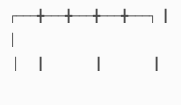┌───╋───╋───╋───╋───┐  ┃     │
 │      ┃                 ┃                 ┃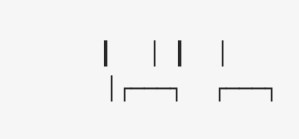┃      │  ┃     │
 │┌───┐     ┌───┐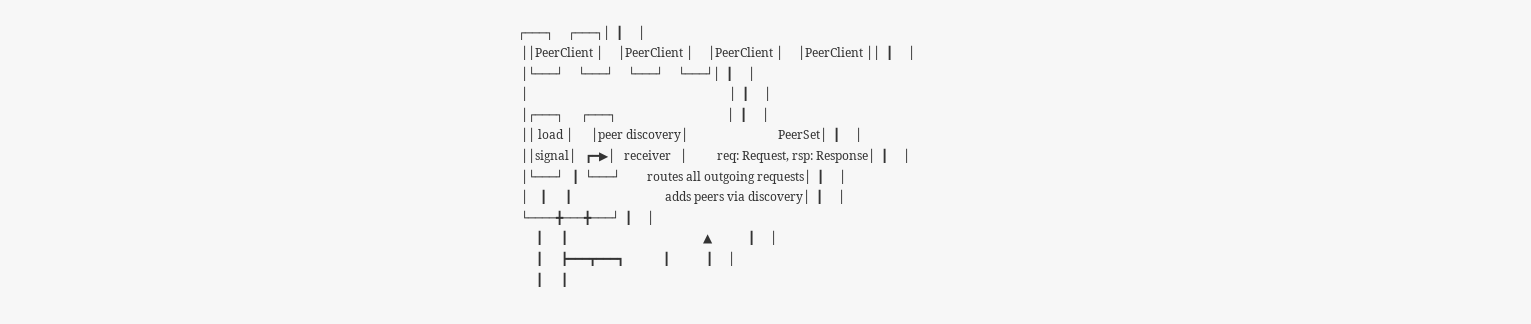┌───┐     ┌───┐│  ┃     │
 ││PeerClient │     │PeerClient │     │PeerClient │     │PeerClient ││  ┃     │
 │└───┘     └───┘     └───┘     └───┘│  ┃     │
 │                                                                   │  ┃     │
 │┌───┐      ┌───┐                                     │  ┃     │
 ││ load │      │peer discovery│                              PeerSet│  ┃     │
 ││signal│   ┏━▶│   receiver   │          req: Request, rsp: Response│  ┃     │
 │└───┘   ┃  └───┘         routes all outgoing requests│  ┃     │
 │    ┃      ┃                               adds peers via discovery│  ┃     │
 └────╋───╋───┘  ┃     │
      ┃      ┃                                             ▲            ┃     │
      ┃      ┣━━━┳━━━┓             ┃            ┃     │
      ┃      ┃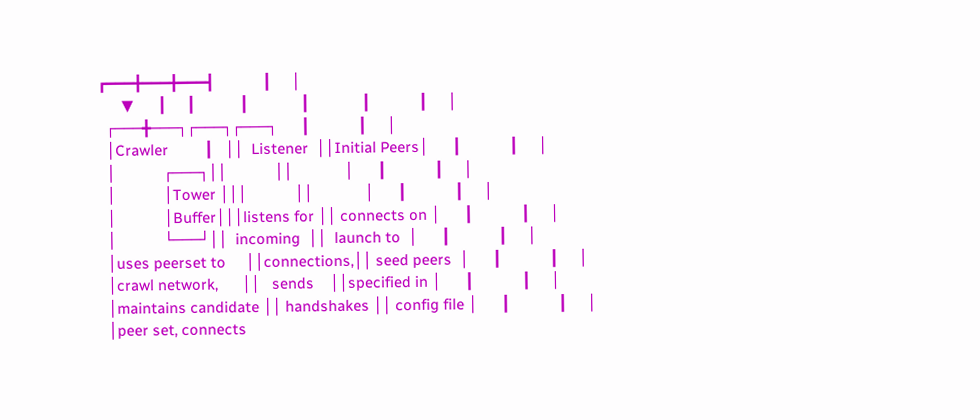┏━━━╋━━━╋━━━┫            ┃     │
      ▼      ┃     ┃           ┃             ┃             ┃            ┃     │
  ┌───╋───┐┌───┐┌───┐      ┃            ┃     │
  │Crawler         ┃   ││  Listener  ││Initial Peers│      ┃            ┃     │
  │            ┌───┐││            ││             │      ┃            ┃     │
  │            │Tower │││            ││             │      ┃            ┃     │
  │            │Buffer│││listens for ││ connects on │      ┃            ┃     │
  │            └───┘││  incoming  ││  launch to  │      ┃            ┃     │
  │uses peerset to     ││connections,││ seed peers  │      ┃            ┃     │
  │crawl network,      ││   sends    ││specified in │      ┃            ┃     │
  │maintains candidate ││ handshakes ││ config file │      ┃            ┃     │
  │peer set, connects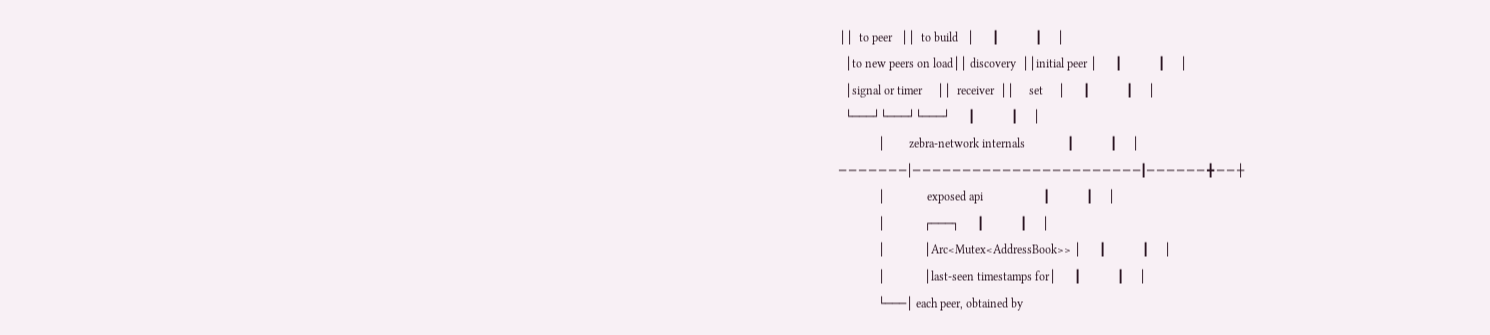││  to peer   ││  to build   │      ┃            ┃     │
  │to new peers on load││ discovery  ││initial peer │      ┃            ┃     │
  │signal or timer     ││  receiver  ││     set     │      ┃            ┃     │
  └───┘└───┘└───┘      ┃            ┃     │
             │        zebra-network internals              ┃            ┃     │
─ ─ ─ ─ ─ ─ ─│─ ─ ─ ─ ─ ─ ─ ─ ─ ─ ─ ─ ─ ─ ─ ─ ─ ─ ─ ─ ─ ─ ─┃─ ─ ─ ─ ─ ─ ╋ ─ ─ ┼
             │              exposed api                    ┃            ┃     │
             │             ┌───┐      ┃            ┃     │
             │             │Arc<Mutex<AddressBook>> │      ┃            ┃     │
             │             │last-seen timestamps for│      ┃            ┃     │
             └───│ each peer, obtained by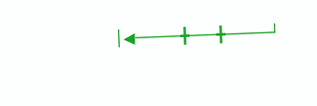│◀─────╋───╋─────┘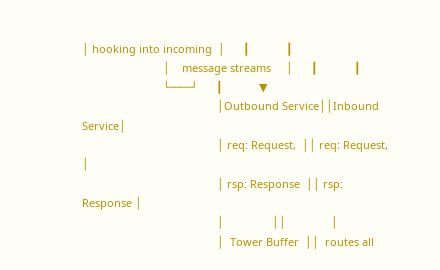│ hooking into incoming  │      ┃            ┃
                           │    message streams     │      ┃            ┃
                           └───┘      ┃            ▼
                                             │Outbound Service││Inbound Service│
                                             │ req: Request,  ││ req: Request, │
                                             │ rsp: Response  ││ rsp: Response │
                                             │                ││               │
                                             │  Tower Buffer  ││  routes all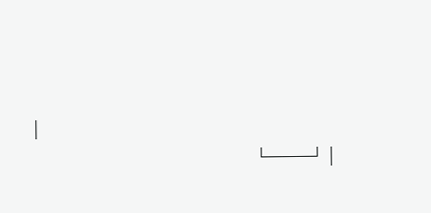│
                                             └───┘│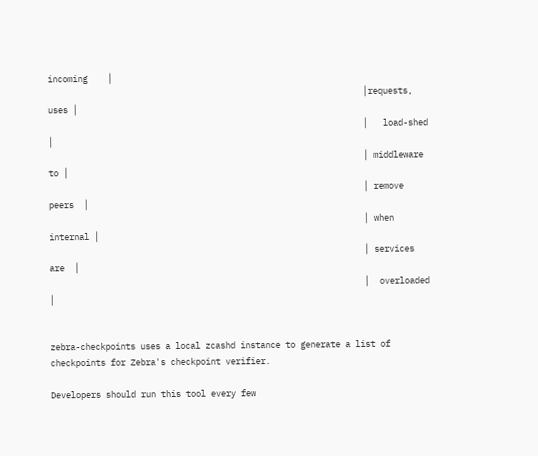incoming    │
                                                               │requests, uses │
                                                               │   load-shed   │
                                                               │ middleware to │
                                                               │ remove peers  │
                                                               │ when internal │
                                                               │ services are  │
                                                               │  overloaded   │


zebra-checkpoints uses a local zcashd instance to generate a list of checkpoints for Zebra's checkpoint verifier.

Developers should run this tool every few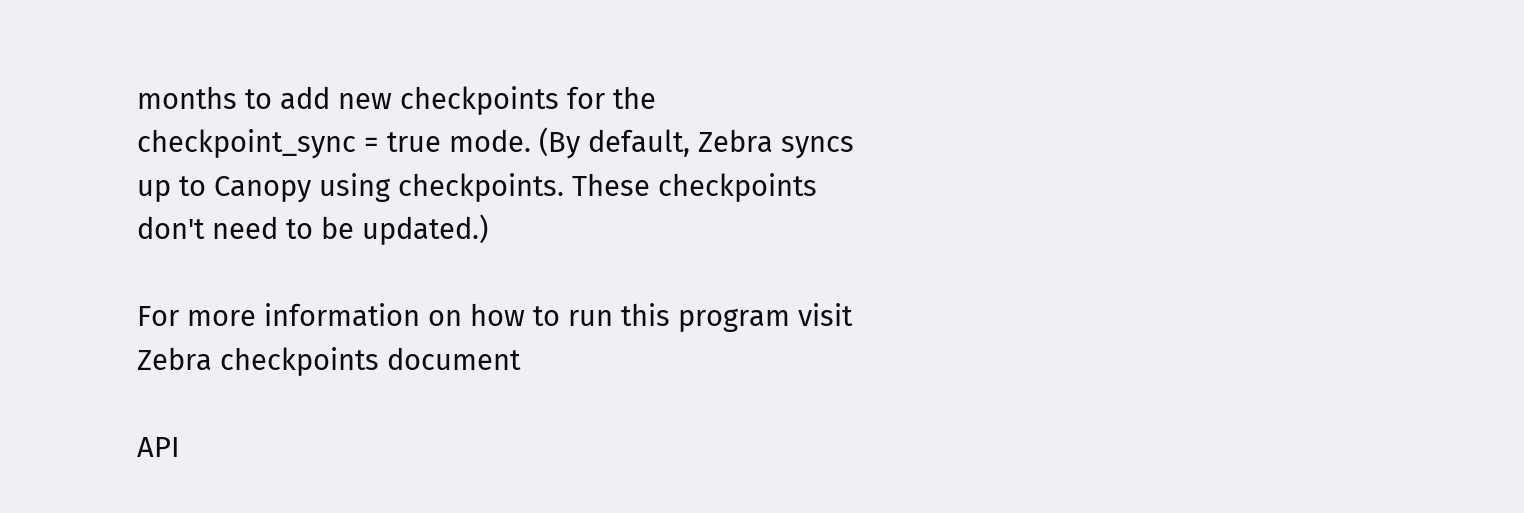months to add new checkpoints for the checkpoint_sync = true mode. (By default, Zebra syncs up to Canopy using checkpoints. These checkpoints don't need to be updated.)

For more information on how to run this program visit Zebra checkpoints document

API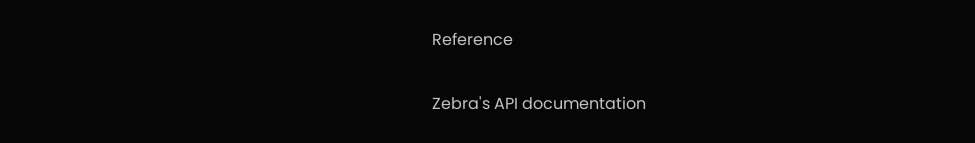Reference

Zebra's API documentation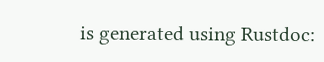is generated using Rustdoc: